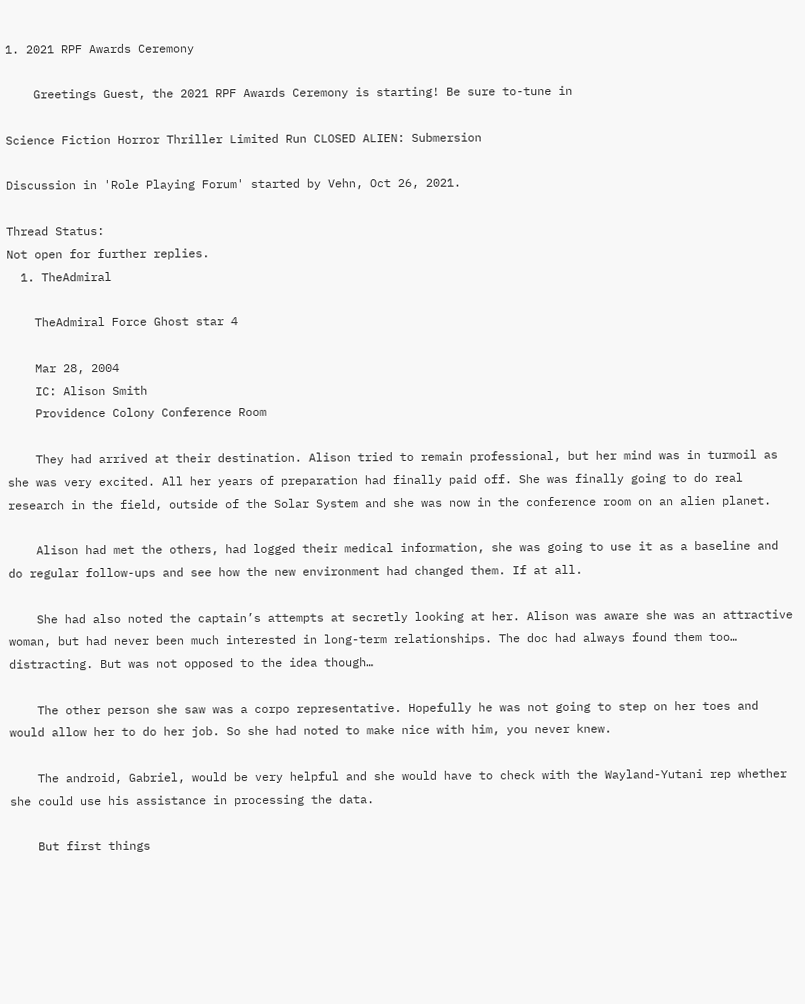1. 2021 RPF Awards Ceremony

    Greetings Guest, the 2021 RPF Awards Ceremony is starting! Be sure to-tune in

Science Fiction Horror Thriller Limited Run CLOSED ALIEN: Submersion

Discussion in 'Role Playing Forum' started by Vehn, Oct 26, 2021.

Thread Status:
Not open for further replies.
  1. TheAdmiral

    TheAdmiral Force Ghost star 4

    Mar 28, 2004
    IC: Alison Smith
    Providence Colony Conference Room

    They had arrived at their destination. Alison tried to remain professional, but her mind was in turmoil as she was very excited. All her years of preparation had finally paid off. She was finally going to do real research in the field, outside of the Solar System and she was now in the conference room on an alien planet.

    Alison had met the others, had logged their medical information, she was going to use it as a baseline and do regular follow-ups and see how the new environment had changed them. If at all.

    She had also noted the captain’s attempts at secretly looking at her. Alison was aware she was an attractive woman, but had never been much interested in long-term relationships. The doc had always found them too… distracting. But was not opposed to the idea though…

    The other person she saw was a corpo representative. Hopefully he was not going to step on her toes and would allow her to do her job. So she had noted to make nice with him, you never knew.

    The android, Gabriel, would be very helpful and she would have to check with the Wayland-Yutani rep whether she could use his assistance in processing the data.

    But first things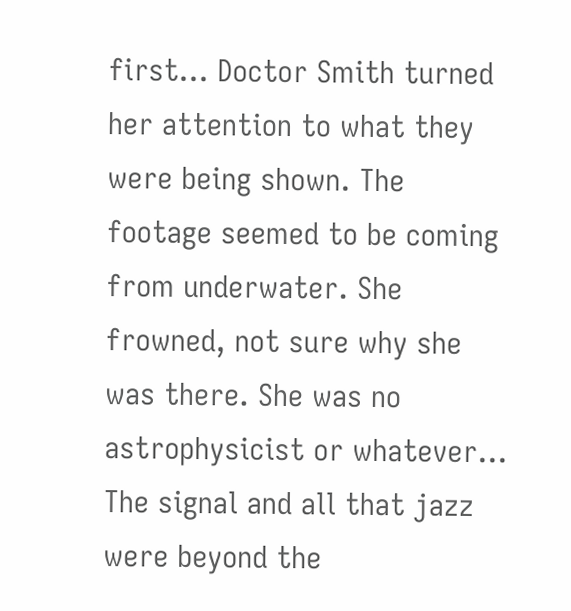first… Doctor Smith turned her attention to what they were being shown. The footage seemed to be coming from underwater. She frowned, not sure why she was there. She was no astrophysicist or whatever… The signal and all that jazz were beyond the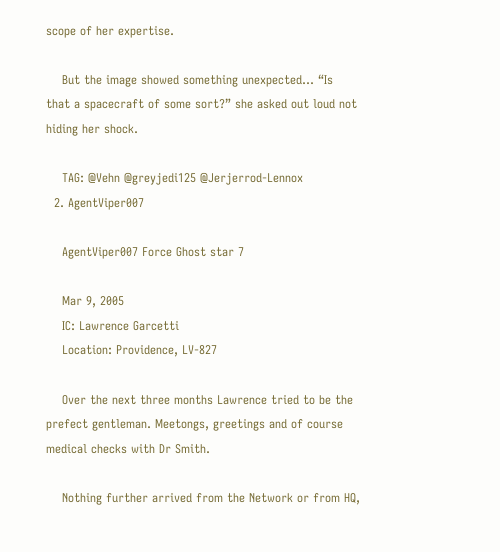scope of her expertise.

    But the image showed something unexpected… “Is that a spacecraft of some sort?” she asked out loud not hiding her shock.

    TAG: @Vehn @greyjedi125 @Jerjerrod-Lennox
  2. AgentViper007

    AgentViper007 Force Ghost star 7

    Mar 9, 2005
    IC: Lawrence Garcetti
    Location: Providence, LV-827

    Over the next three months Lawrence tried to be the prefect gentleman. Meetongs, greetings and of course medical checks with Dr Smith.

    Nothing further arrived from the Network or from HQ,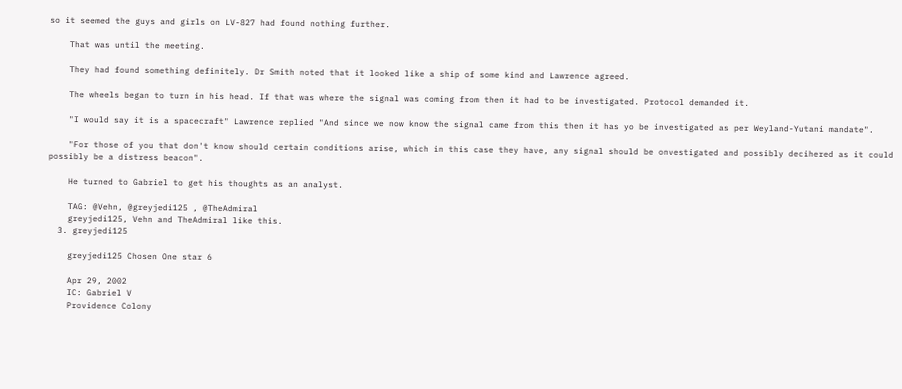so it seemed the guys and girls on LV-827 had found nothing further.

    That was until the meeting.

    They had found something definitely. Dr Smith noted that it looked like a ship of some kind and Lawrence agreed.

    The wheels began to turn in his head. If that was where the signal was coming from then it had to be investigated. Protocol demanded it.

    "I would say it is a spacecraft" Lawrence replied "And since we now know the signal came from this then it has yo be investigated as per Weyland-Yutani mandate".

    "For those of you that don't know should certain conditions arise, which in this case they have, any signal should be onvestigated and possibly decihered as it could possibly be a distress beacon".

    He turned to Gabriel to get his thoughts as an analyst.

    TAG: @Vehn, @greyjedi125 , @TheAdmiral
    greyjedi125, Vehn and TheAdmiral like this.
  3. greyjedi125

    greyjedi125 Chosen One star 6

    Apr 29, 2002
    IC: Gabriel V
    Providence Colony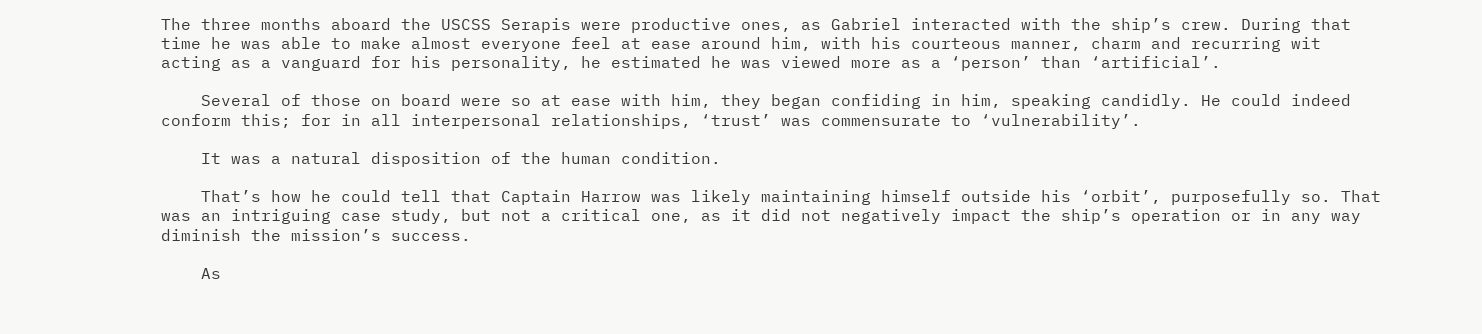The three months aboard the USCSS Serapis were productive ones, as Gabriel interacted with the ship’s crew. During that time he was able to make almost everyone feel at ease around him, with his courteous manner, charm and recurring wit acting as a vanguard for his personality, he estimated he was viewed more as a ‘person’ than ‘artificial’.

    Several of those on board were so at ease with him, they began confiding in him, speaking candidly. He could indeed conform this; for in all interpersonal relationships, ‘trust’ was commensurate to ‘vulnerability’.

    It was a natural disposition of the human condition.

    That’s how he could tell that Captain Harrow was likely maintaining himself outside his ‘orbit’, purposefully so. That was an intriguing case study, but not a critical one, as it did not negatively impact the ship’s operation or in any way diminish the mission’s success.

    As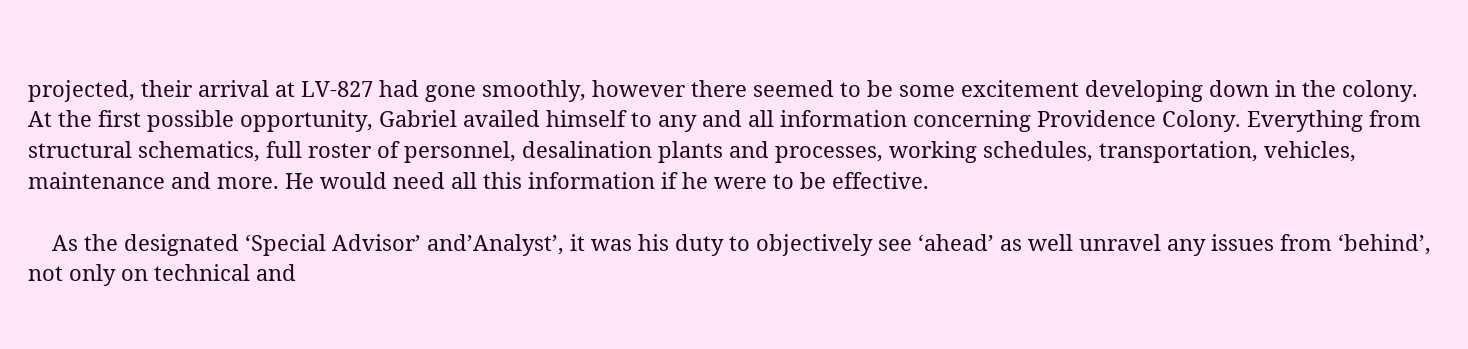projected, their arrival at LV-827 had gone smoothly, however there seemed to be some excitement developing down in the colony. At the first possible opportunity, Gabriel availed himself to any and all information concerning Providence Colony. Everything from structural schematics, full roster of personnel, desalination plants and processes, working schedules, transportation, vehicles, maintenance and more. He would need all this information if he were to be effective.

    As the designated ‘Special Advisor’ and’Analyst’, it was his duty to objectively see ‘ahead’ as well unravel any issues from ‘behind’, not only on technical and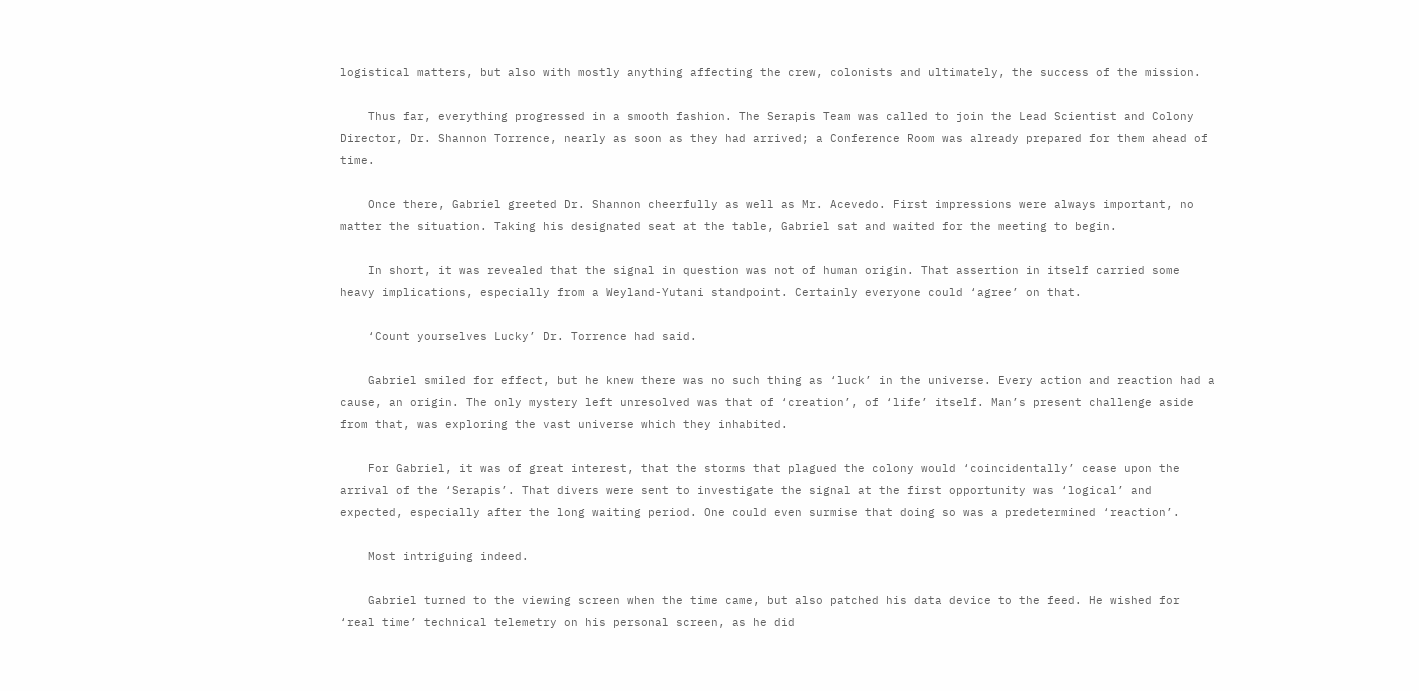logistical matters, but also with mostly anything affecting the crew, colonists and ultimately, the success of the mission.

    Thus far, everything progressed in a smooth fashion. The Serapis Team was called to join the Lead Scientist and Colony Director, Dr. Shannon Torrence, nearly as soon as they had arrived; a Conference Room was already prepared for them ahead of time.

    Once there, Gabriel greeted Dr. Shannon cheerfully as well as Mr. Acevedo. First impressions were always important, no matter the situation. Taking his designated seat at the table, Gabriel sat and waited for the meeting to begin.

    In short, it was revealed that the signal in question was not of human origin. That assertion in itself carried some heavy implications, especially from a Weyland-Yutani standpoint. Certainly everyone could ‘agree’ on that.

    ‘Count yourselves Lucky’ Dr. Torrence had said.

    Gabriel smiled for effect, but he knew there was no such thing as ‘luck’ in the universe. Every action and reaction had a cause, an origin. The only mystery left unresolved was that of ‘creation’, of ‘life’ itself. Man’s present challenge aside from that, was exploring the vast universe which they inhabited.

    For Gabriel, it was of great interest, that the storms that plagued the colony would ‘coincidentally’ cease upon the arrival of the ‘Serapis’. That divers were sent to investigate the signal at the first opportunity was ‘logical’ and expected, especially after the long waiting period. One could even surmise that doing so was a predetermined ‘reaction’.

    Most intriguing indeed.

    Gabriel turned to the viewing screen when the time came, but also patched his data device to the feed. He wished for ‘real time’ technical telemetry on his personal screen, as he did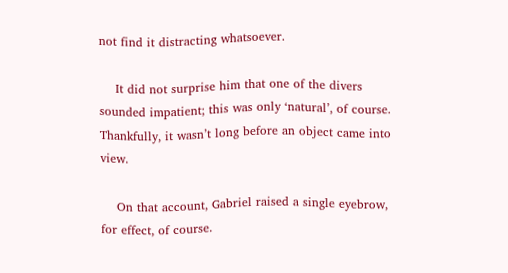not find it distracting whatsoever.

    It did not surprise him that one of the divers sounded impatient; this was only ‘natural’, of course. Thankfully, it wasn’t long before an object came into view.

    On that account, Gabriel raised a single eyebrow, for effect, of course.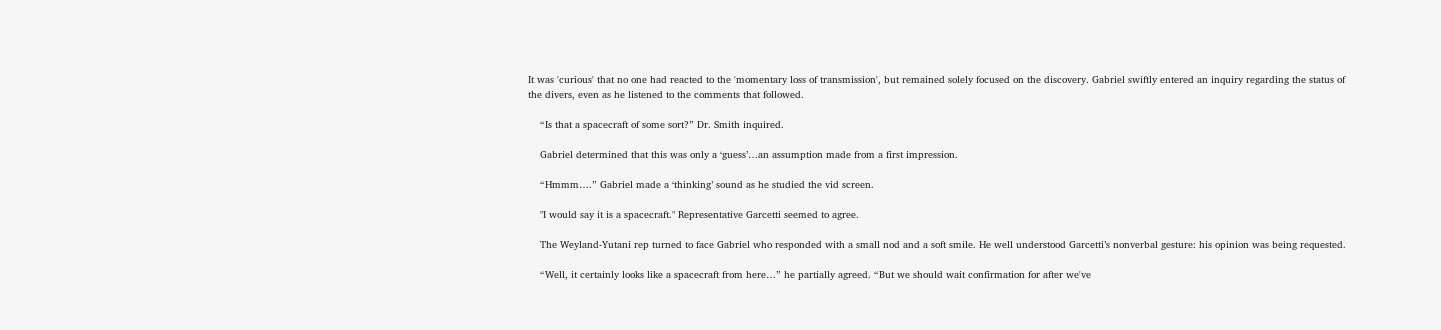It was 'curious' that no one had reacted to the 'momentary loss of transmission', but remained solely focused on the discovery. Gabriel swiftly entered an inquiry regarding the status of the divers, even as he listened to the comments that followed.

    “Is that a spacecraft of some sort?” Dr. Smith inquired.

    Gabriel determined that this was only a ‘guess’…an assumption made from a first impression.

    “Hmmm….” Gabriel made a ‘thinking’ sound as he studied the vid screen.

    "I would say it is a spacecraft." Representative Garcetti seemed to agree.

    The Weyland-Yutani rep turned to face Gabriel who responded with a small nod and a soft smile. He well understood Garcetti’s nonverbal gesture: his opinion was being requested.

    “Well, it certainly looks like a spacecraft from here…” he partially agreed. “But we should wait confirmation for after we've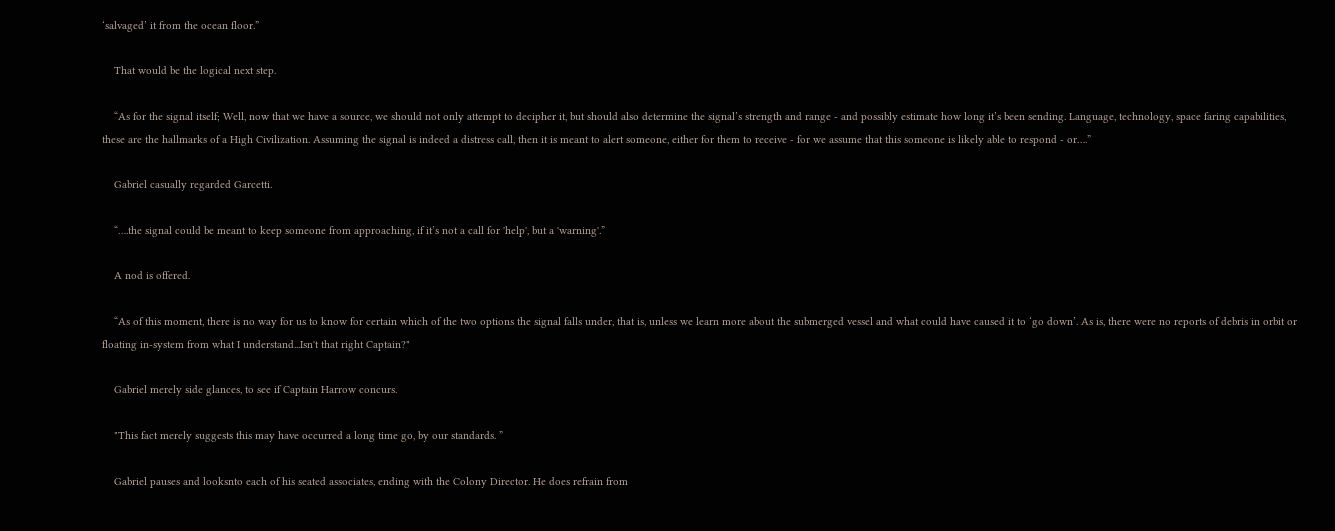‘salvaged’ it from the ocean floor.”

    That would be the logical next step.

    “As for the signal itself; Well, now that we have a source, we should not only attempt to decipher it, but should also determine the signal’s strength and range - and possibly estimate how long it’s been sending. Language, technology, space faring capabilities, these are the hallmarks of a High Civilization. Assuming the signal is indeed a distress call, then it is meant to alert someone, either for them to receive - for we assume that this someone is likely able to respond - or….”

    Gabriel casually regarded Garcetti.

    “….the signal could be meant to keep someone from approaching, if it’s not a call for 'help', but a 'warning'.”

    A nod is offered.

    “As of this moment, there is no way for us to know for certain which of the two options the signal falls under, that is, unless we learn more about the submerged vessel and what could have caused it to ‘go down’. As is, there were no reports of debris in orbit or floating in-system from what I understand...Isn't that right Captain?"

    Gabriel merely side glances, to see if Captain Harrow concurs.

    "This fact merely suggests this may have occurred a long time go, by our standards. ”

    Gabriel pauses and looksnto each of his seated associates, ending with the Colony Director. He does refrain from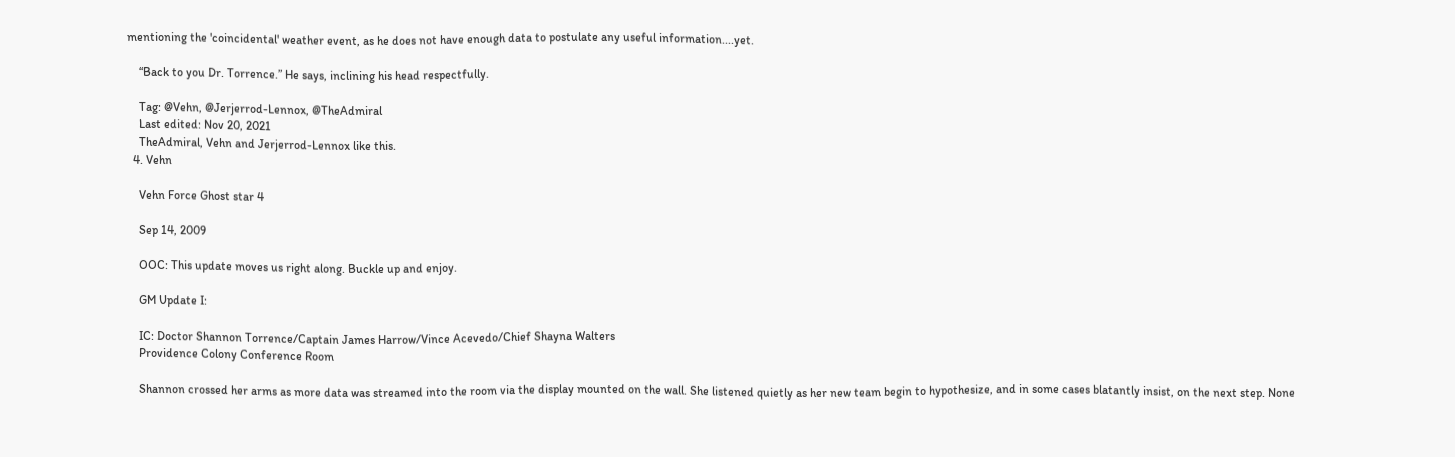mentioning the 'coincidental' weather event, as he does not have enough data to postulate any useful information....yet.

    “Back to you Dr. Torrence.” He says, inclining his head respectfully.

    Tag: @Vehn, @Jerjerrod-Lennox, @TheAdmiral
    Last edited: Nov 20, 2021
    TheAdmiral, Vehn and Jerjerrod-Lennox like this.
  4. Vehn

    Vehn Force Ghost star 4

    Sep 14, 2009

    OOC: This update moves us right along. Buckle up and enjoy.

    GM Update I:

    IC: Doctor Shannon Torrence/Captain James Harrow/Vince Acevedo/Chief Shayna Walters
    Providence Colony Conference Room

    Shannon crossed her arms as more data was streamed into the room via the display mounted on the wall. She listened quietly as her new team begin to hypothesize, and in some cases blatantly insist, on the next step. None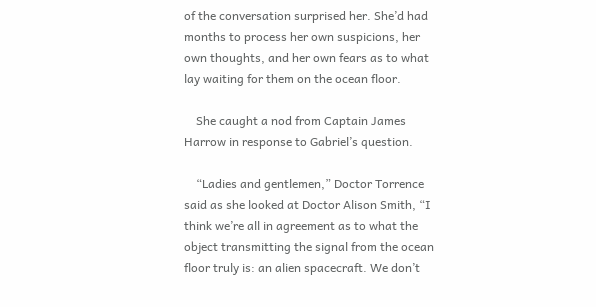of the conversation surprised her. She’d had months to process her own suspicions, her own thoughts, and her own fears as to what lay waiting for them on the ocean floor.

    She caught a nod from Captain James Harrow in response to Gabriel’s question.

    “Ladies and gentlemen,” Doctor Torrence said as she looked at Doctor Alison Smith, “I think we’re all in agreement as to what the object transmitting the signal from the ocean floor truly is: an alien spacecraft. We don’t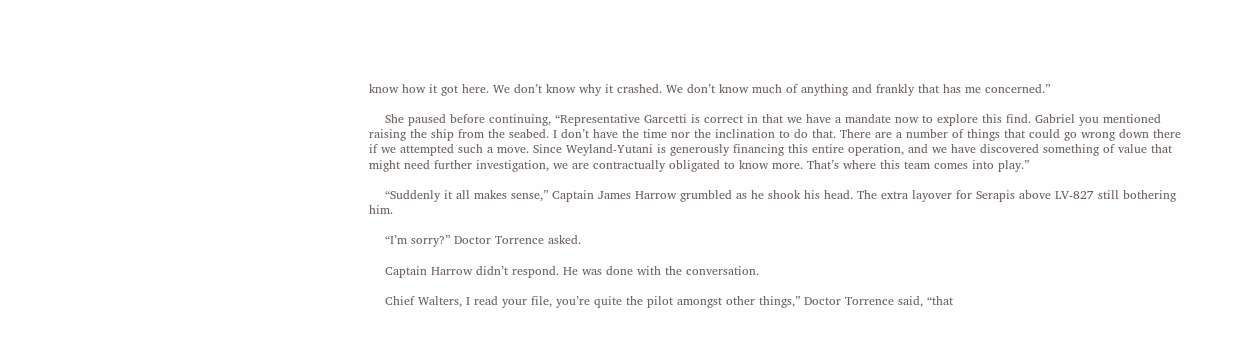know how it got here. We don’t know why it crashed. We don’t know much of anything and frankly that has me concerned.”

    She paused before continuing, “Representative Garcetti is correct in that we have a mandate now to explore this find. Gabriel you mentioned raising the ship from the seabed. I don’t have the time nor the inclination to do that. There are a number of things that could go wrong down there if we attempted such a move. Since Weyland-Yutani is generously financing this entire operation, and we have discovered something of value that might need further investigation, we are contractually obligated to know more. That’s where this team comes into play.”

    “Suddenly it all makes sense,” Captain James Harrow grumbled as he shook his head. The extra layover for Serapis above LV-827 still bothering him.

    “I’m sorry?” Doctor Torrence asked.

    Captain Harrow didn’t respond. He was done with the conversation.

    Chief Walters, I read your file, you’re quite the pilot amongst other things,” Doctor Torrence said, “that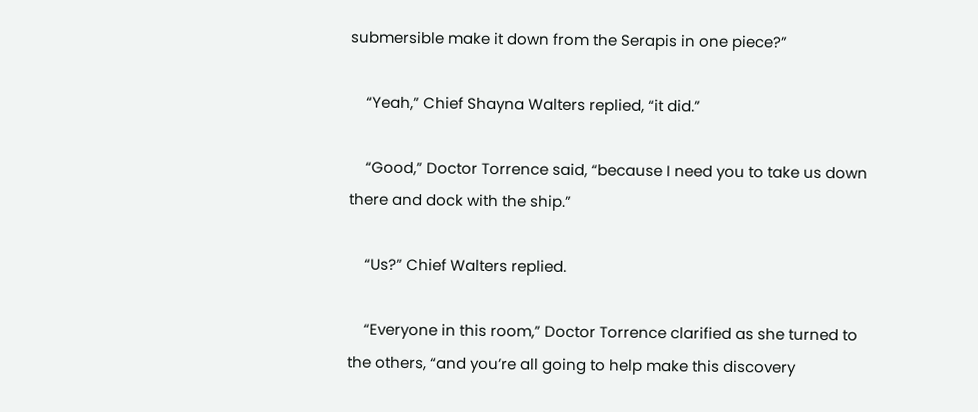submersible make it down from the Serapis in one piece?”

    “Yeah,” Chief Shayna Walters replied, “it did.”

    “Good,” Doctor Torrence said, “because I need you to take us down there and dock with the ship.”

    “Us?” Chief Walters replied.

    “Everyone in this room,” Doctor Torrence clarified as she turned to the others, “and you’re all going to help make this discovery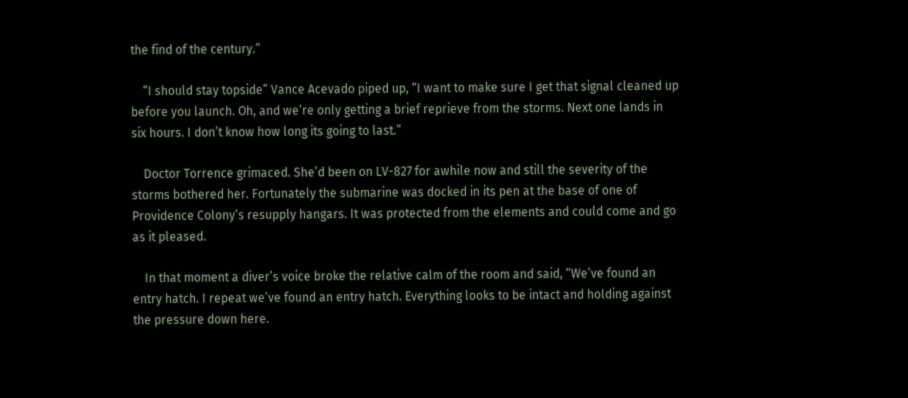the find of the century.”

    “I should stay topside” Vance Acevado piped up, “I want to make sure I get that signal cleaned up before you launch. Oh, and we’re only getting a brief reprieve from the storms. Next one lands in six hours. I don’t know how long its going to last.”

    Doctor Torrence grimaced. She’d been on LV-827 for awhile now and still the severity of the storms bothered her. Fortunately the submarine was docked in its pen at the base of one of Providence Colony’s resupply hangars. It was protected from the elements and could come and go as it pleased.

    In that moment a diver’s voice broke the relative calm of the room and said, “We’ve found an entry hatch. I repeat we’ve found an entry hatch. Everything looks to be intact and holding against the pressure down here.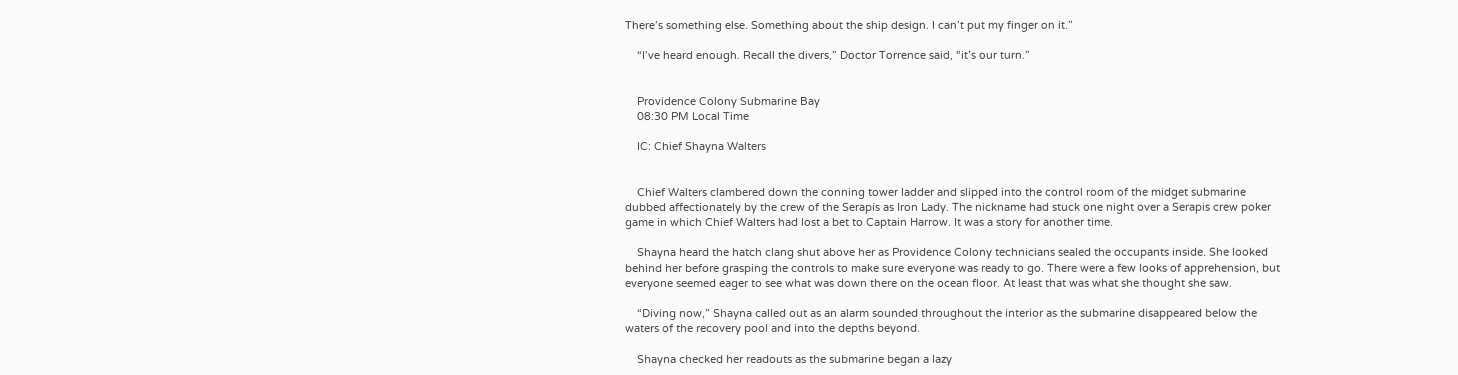There’s something else. Something about the ship design. I can’t put my finger on it.”

    “I’ve heard enough. Recall the divers,” Doctor Torrence said, “it’s our turn.”


    Providence Colony Submarine Bay
    08:30 PM Local Time

    IC: Chief Shayna Walters


    Chief Walters clambered down the conning tower ladder and slipped into the control room of the midget submarine dubbed affectionately by the crew of the Serapis as Iron Lady. The nickname had stuck one night over a Serapis crew poker game in which Chief Walters had lost a bet to Captain Harrow. It was a story for another time.

    Shayna heard the hatch clang shut above her as Providence Colony technicians sealed the occupants inside. She looked behind her before grasping the controls to make sure everyone was ready to go. There were a few looks of apprehension, but everyone seemed eager to see what was down there on the ocean floor. At least that was what she thought she saw.

    “Diving now,” Shayna called out as an alarm sounded throughout the interior as the submarine disappeared below the waters of the recovery pool and into the depths beyond.

    Shayna checked her readouts as the submarine began a lazy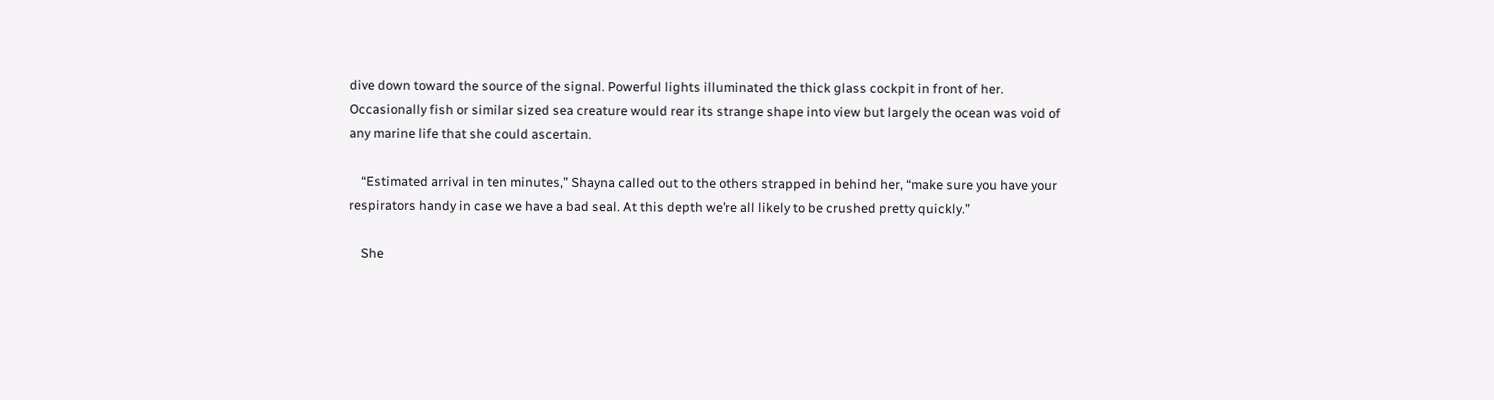dive down toward the source of the signal. Powerful lights illuminated the thick glass cockpit in front of her. Occasionally fish or similar sized sea creature would rear its strange shape into view but largely the ocean was void of any marine life that she could ascertain.

    “Estimated arrival in ten minutes,” Shayna called out to the others strapped in behind her, “make sure you have your respirators handy in case we have a bad seal. At this depth we’re all likely to be crushed pretty quickly.”

    She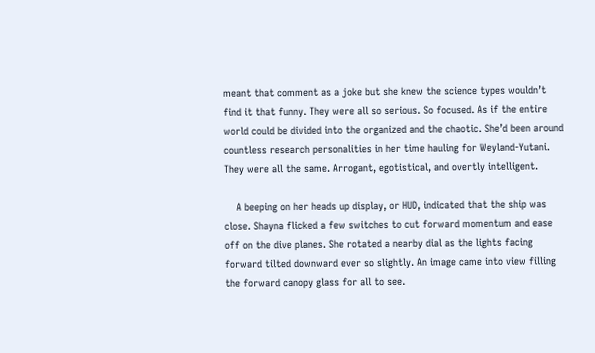meant that comment as a joke but she knew the science types wouldn’t find it that funny. They were all so serious. So focused. As if the entire world could be divided into the organized and the chaotic. She’d been around countless research personalities in her time hauling for Weyland-Yutani. They were all the same. Arrogant, egotistical, and overtly intelligent.

    A beeping on her heads up display, or HUD, indicated that the ship was close. Shayna flicked a few switches to cut forward momentum and ease off on the dive planes. She rotated a nearby dial as the lights facing forward tilted downward ever so slightly. An image came into view filling the forward canopy glass for all to see.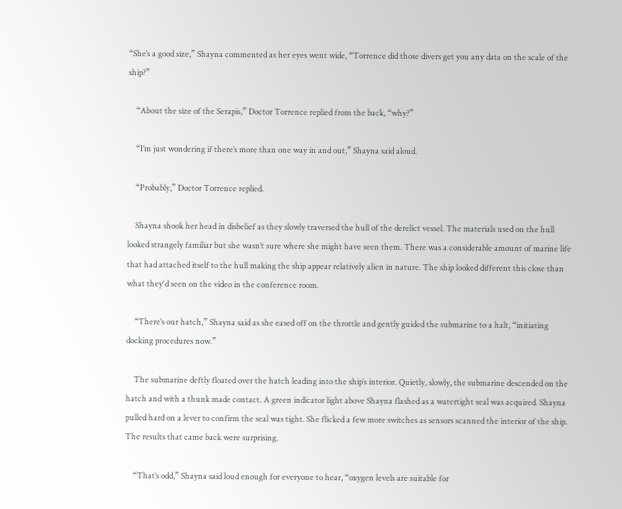“She’s a good size,” Shayna commented as her eyes went wide, “Torrence did those divers get you any data on the scale of the ship?”

    “About the size of the Serapis,” Doctor Torrence replied from the back, “why?”

    “I’m just wondering if there’s more than one way in and out,” Shayna said aloud.

    “Probably,” Doctor Torrence replied.

    Shayna shook her head in disbelief as they slowly traversed the hull of the derelict vessel. The materials used on the hull looked strangely familiar but she wasn’t sure where she might have seen them. There was a considerable amount of marine life that had attached itself to the hull making the ship appear relatively alien in nature. The ship looked different this close than what they'd seen on the video in the conference room.

    “There’s our hatch,” Shayna said as she eased off on the throttle and gently guided the submarine to a halt, “initiating docking procedures now.”

    The submarine deftly floated over the hatch leading into the ship’s interior. Quietly, slowly, the submarine descended on the hatch and with a thunk made contact. A green indicator light above Shayna flashed as a watertight seal was acquired. Shayna pulled hard on a lever to confirm the seal was tight. She flicked a few more switches as sensors scanned the interior of the ship. The results that came back were surprising.

    “That’s odd,” Shayna said loud enough for everyone to hear, “oxygen levels are suitable for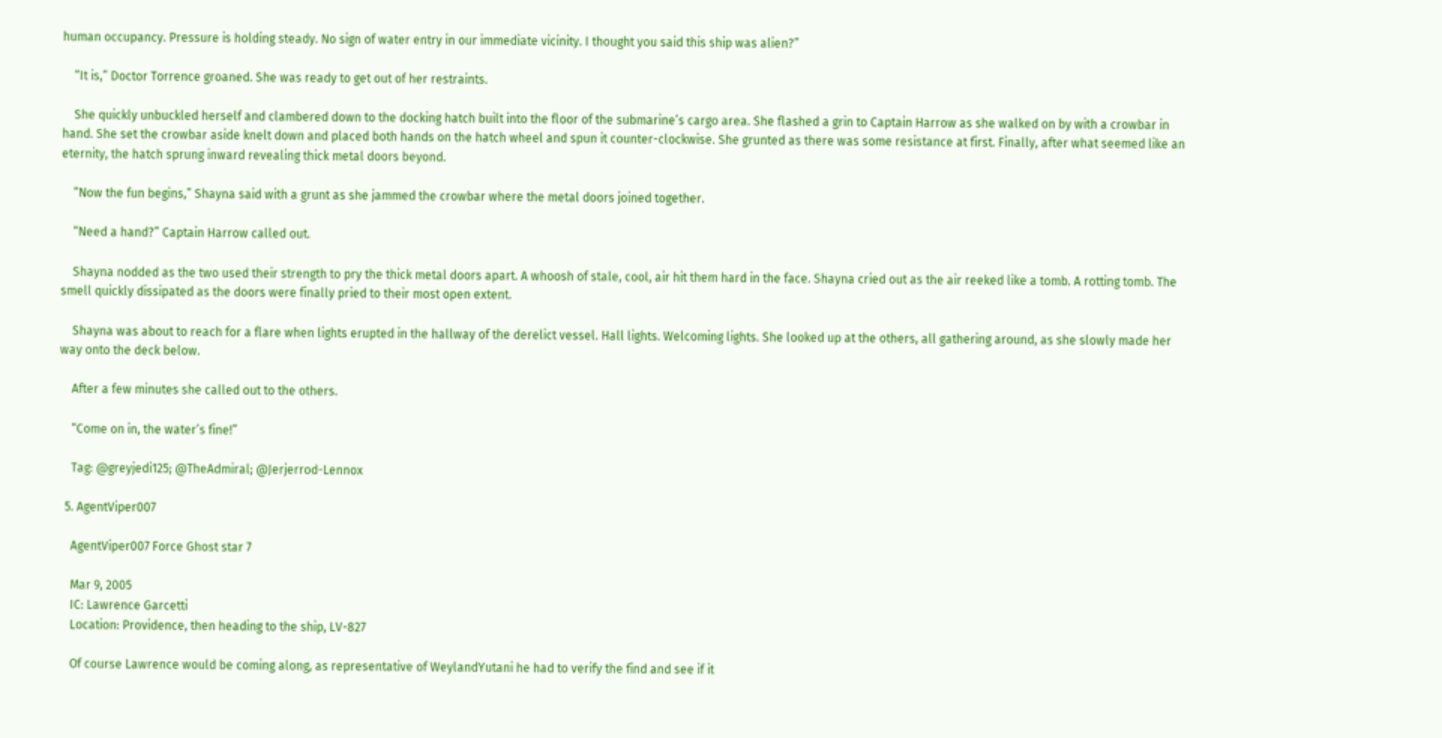human occupancy. Pressure is holding steady. No sign of water entry in our immediate vicinity. I thought you said this ship was alien?”

    “It is,” Doctor Torrence groaned. She was ready to get out of her restraints.

    She quickly unbuckled herself and clambered down to the docking hatch built into the floor of the submarine’s cargo area. She flashed a grin to Captain Harrow as she walked on by with a crowbar in hand. She set the crowbar aside knelt down and placed both hands on the hatch wheel and spun it counter-clockwise. She grunted as there was some resistance at first. Finally, after what seemed like an eternity, the hatch sprung inward revealing thick metal doors beyond.

    “Now the fun begins,” Shayna said with a grunt as she jammed the crowbar where the metal doors joined together.

    “Need a hand?” Captain Harrow called out.

    Shayna nodded as the two used their strength to pry the thick metal doors apart. A whoosh of stale, cool, air hit them hard in the face. Shayna cried out as the air reeked like a tomb. A rotting tomb. The smell quickly dissipated as the doors were finally pried to their most open extent.

    Shayna was about to reach for a flare when lights erupted in the hallway of the derelict vessel. Hall lights. Welcoming lights. She looked up at the others, all gathering around, as she slowly made her way onto the deck below.

    After a few minutes she called out to the others.

    “Come on in, the water’s fine!”

    Tag: @greyjedi125; @TheAdmiral; @Jerjerrod-Lennox

  5. AgentViper007

    AgentViper007 Force Ghost star 7

    Mar 9, 2005
    IC: Lawrence Garcetti
    Location: Providence, then heading to the ship, LV-827

    Of course Lawrence would be coming along, as representative of WeylandYutani he had to verify the find and see if it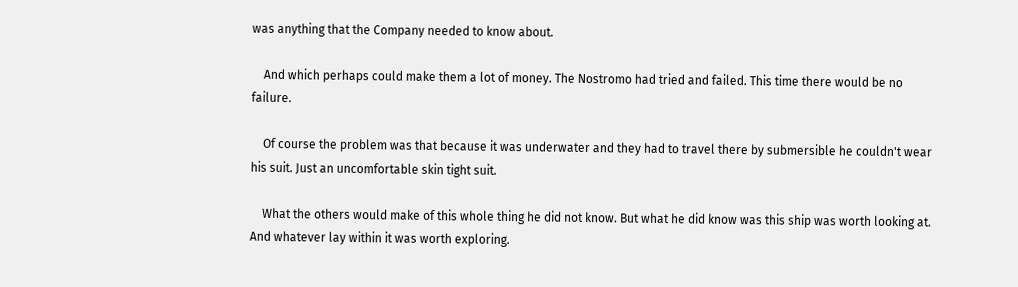was anything that the Company needed to know about.

    And which perhaps could make them a lot of money. The Nostromo had tried and failed. This time there would be no failure.

    Of course the problem was that because it was underwater and they had to travel there by submersible he couldn't wear his suit. Just an uncomfortable skin tight suit.

    What the others would make of this whole thing he did not know. But what he did know was this ship was worth looking at. And whatever lay within it was worth exploring.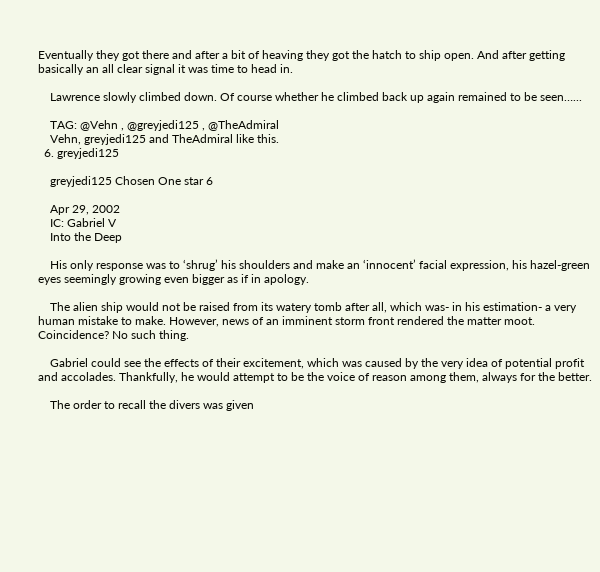Eventually they got there and after a bit of heaving they got the hatch to ship open. And after getting basically an all clear signal it was time to head in.

    Lawrence slowly climbed down. Of course whether he climbed back up again remained to be seen…...

    TAG: @Vehn , @greyjedi125 , @TheAdmiral
    Vehn, greyjedi125 and TheAdmiral like this.
  6. greyjedi125

    greyjedi125 Chosen One star 6

    Apr 29, 2002
    IC: Gabriel V
    Into the Deep

    His only response was to ‘shrug’ his shoulders and make an ‘innocent’ facial expression, his hazel-green eyes seemingly growing even bigger as if in apology.

    The alien ship would not be raised from its watery tomb after all, which was- in his estimation- a very human mistake to make. However, news of an imminent storm front rendered the matter moot. Coincidence? No such thing.

    Gabriel could see the effects of their excitement, which was caused by the very idea of potential profit and accolades. Thankfully, he would attempt to be the voice of reason among them, always for the better.

    The order to recall the divers was given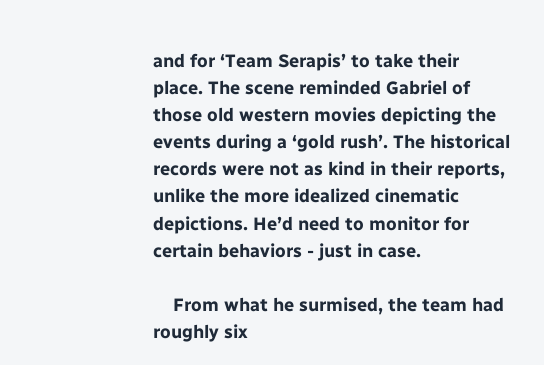and for ‘Team Serapis’ to take their place. The scene reminded Gabriel of those old western movies depicting the events during a ‘gold rush’. The historical records were not as kind in their reports, unlike the more idealized cinematic depictions. He’d need to monitor for certain behaviors - just in case.

    From what he surmised, the team had roughly six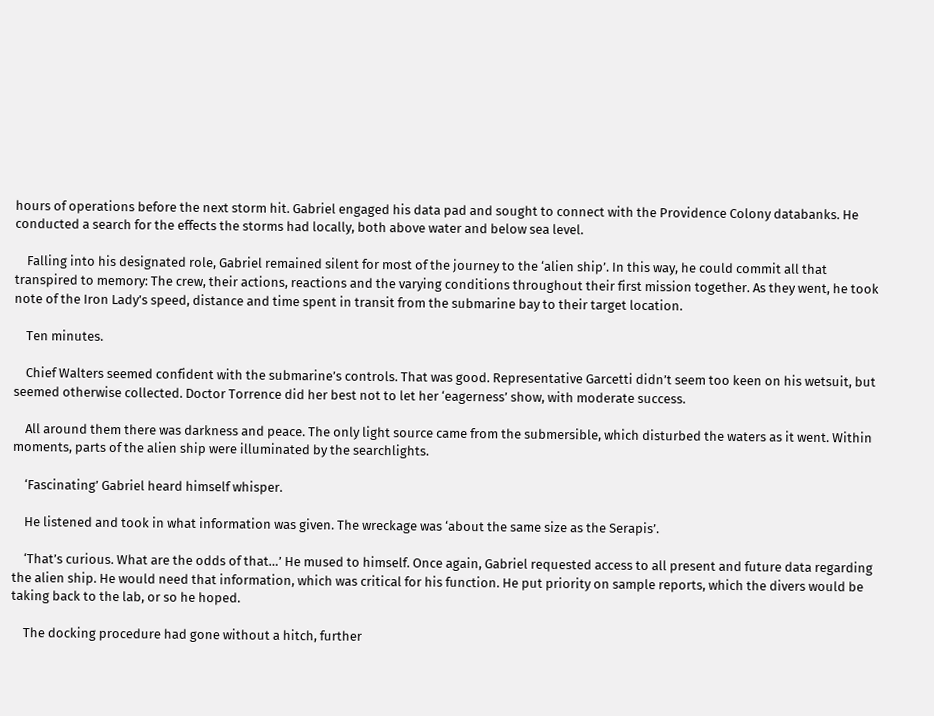hours of operations before the next storm hit. Gabriel engaged his data pad and sought to connect with the Providence Colony databanks. He conducted a search for the effects the storms had locally, both above water and below sea level.

    Falling into his designated role, Gabriel remained silent for most of the journey to the ‘alien ship’. In this way, he could commit all that transpired to memory: The crew, their actions, reactions and the varying conditions throughout their first mission together. As they went, he took note of the Iron Lady’s speed, distance and time spent in transit from the submarine bay to their target location.

    Ten minutes.

    Chief Walters seemed confident with the submarine’s controls. That was good. Representative Garcetti didn’t seem too keen on his wetsuit, but seemed otherwise collected. Doctor Torrence did her best not to let her ‘eagerness’ show, with moderate success.

    All around them there was darkness and peace. The only light source came from the submersible, which disturbed the waters as it went. Within moments, parts of the alien ship were illuminated by the searchlights.

    ‘Fascinating’ Gabriel heard himself whisper.

    He listened and took in what information was given. The wreckage was ‘about the same size as the Serapis’.

    ‘That’s curious. What are the odds of that…’ He mused to himself. Once again, Gabriel requested access to all present and future data regarding the alien ship. He would need that information, which was critical for his function. He put priority on sample reports, which the divers would be taking back to the lab, or so he hoped.

    The docking procedure had gone without a hitch, further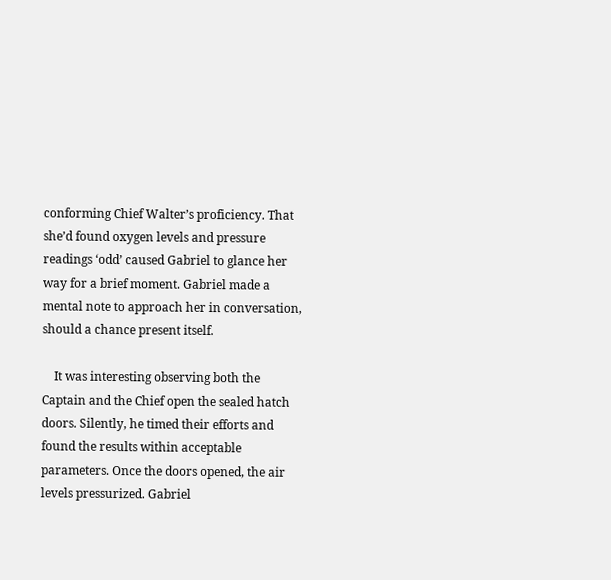conforming Chief Walter’s proficiency. That she’d found oxygen levels and pressure readings ‘odd’ caused Gabriel to glance her way for a brief moment. Gabriel made a mental note to approach her in conversation, should a chance present itself.

    It was interesting observing both the Captain and the Chief open the sealed hatch doors. Silently, he timed their efforts and found the results within acceptable parameters. Once the doors opened, the air levels pressurized. Gabriel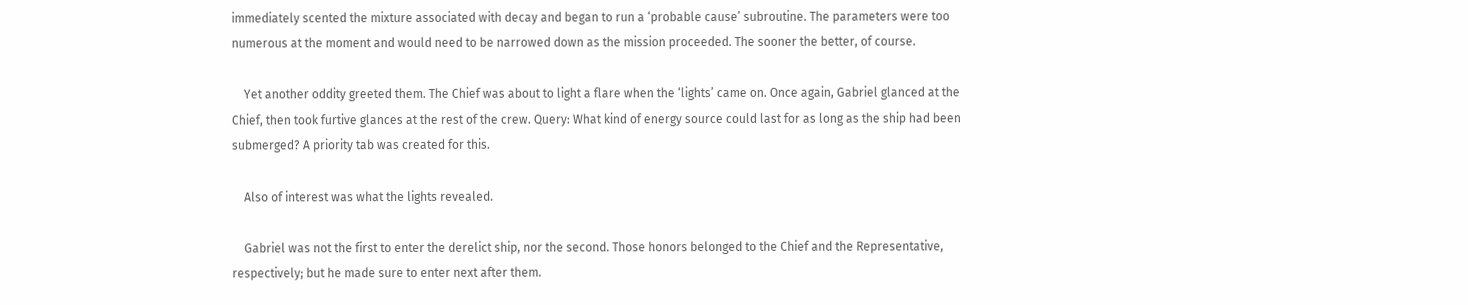immediately scented the mixture associated with decay and began to run a ‘probable cause’ subroutine. The parameters were too numerous at the moment and would need to be narrowed down as the mission proceeded. The sooner the better, of course.

    Yet another oddity greeted them. The Chief was about to light a flare when the ‘lights’ came on. Once again, Gabriel glanced at the Chief, then took furtive glances at the rest of the crew. Query: What kind of energy source could last for as long as the ship had been submerged? A priority tab was created for this.

    Also of interest was what the lights revealed.

    Gabriel was not the first to enter the derelict ship, nor the second. Those honors belonged to the Chief and the Representative, respectively; but he made sure to enter next after them.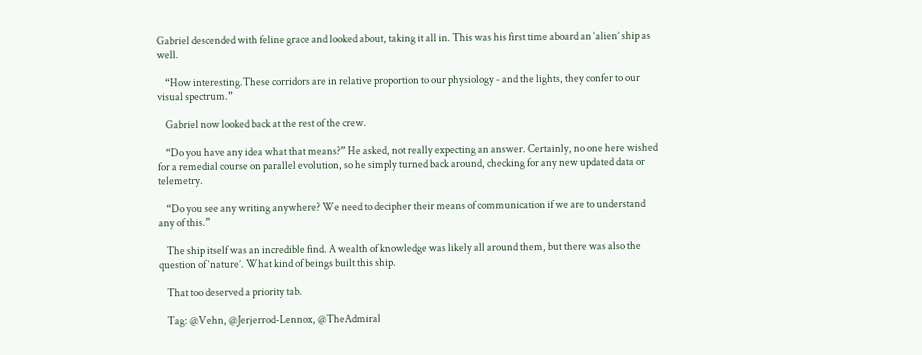Gabriel descended with feline grace and looked about, taking it all in. This was his first time aboard an ‘alien’ ship as well.

    “How interesting.These corridors are in relative proportion to our physiology - and the lights, they confer to our visual spectrum.”

    Gabriel now looked back at the rest of the crew.

    “Do you have any idea what that means?” He asked, not really expecting an answer. Certainly, no one here wished for a remedial course on parallel evolution, so he simply turned back around, checking for any new updated data or telemetry.

    “Do you see any writing anywhere? We need to decipher their means of communication if we are to understand any of this.”

    The ship itself was an incredible find. A wealth of knowledge was likely all around them, but there was also the question of ‘nature’. What kind of beings built this ship.

    That too deserved a priority tab.

    Tag: @Vehn, @Jerjerrod-Lennox, @TheAdmiral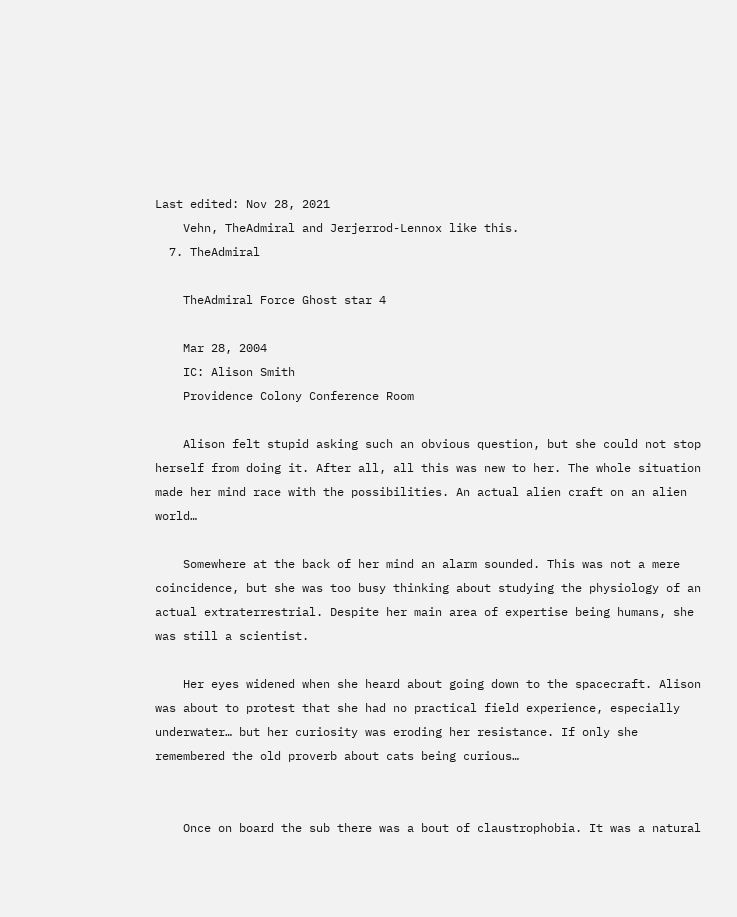Last edited: Nov 28, 2021
    Vehn, TheAdmiral and Jerjerrod-Lennox like this.
  7. TheAdmiral

    TheAdmiral Force Ghost star 4

    Mar 28, 2004
    IC: Alison Smith
    Providence Colony Conference Room

    Alison felt stupid asking such an obvious question, but she could not stop herself from doing it. After all, all this was new to her. The whole situation made her mind race with the possibilities. An actual alien craft on an alien world…

    Somewhere at the back of her mind an alarm sounded. This was not a mere coincidence, but she was too busy thinking about studying the physiology of an actual extraterrestrial. Despite her main area of expertise being humans, she was still a scientist.

    Her eyes widened when she heard about going down to the spacecraft. Alison was about to protest that she had no practical field experience, especially underwater… but her curiosity was eroding her resistance. If only she remembered the old proverb about cats being curious…


    Once on board the sub there was a bout of claustrophobia. It was a natural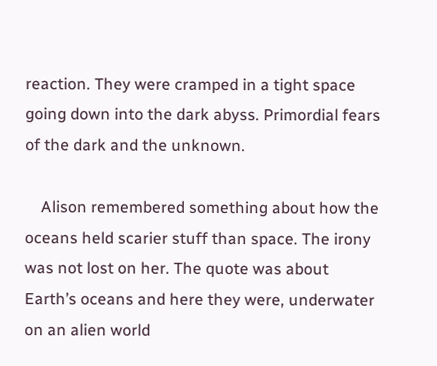reaction. They were cramped in a tight space going down into the dark abyss. Primordial fears of the dark and the unknown.

    Alison remembered something about how the oceans held scarier stuff than space. The irony was not lost on her. The quote was about Earth’s oceans and here they were, underwater on an alien world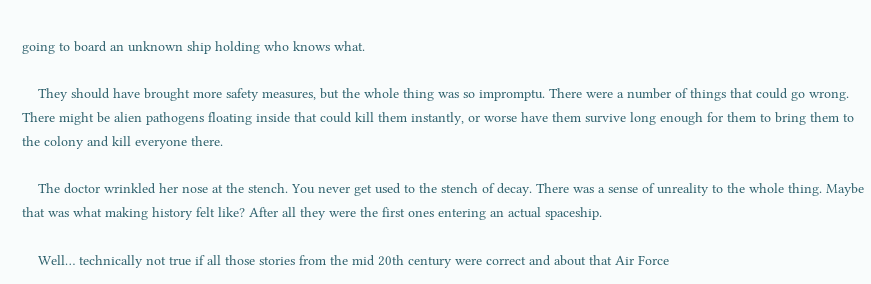going to board an unknown ship holding who knows what.

    They should have brought more safety measures, but the whole thing was so impromptu. There were a number of things that could go wrong. There might be alien pathogens floating inside that could kill them instantly, or worse have them survive long enough for them to bring them to the colony and kill everyone there.

    The doctor wrinkled her nose at the stench. You never get used to the stench of decay. There was a sense of unreality to the whole thing. Maybe that was what making history felt like? After all they were the first ones entering an actual spaceship.

    Well… technically not true if all those stories from the mid 20th century were correct and about that Air Force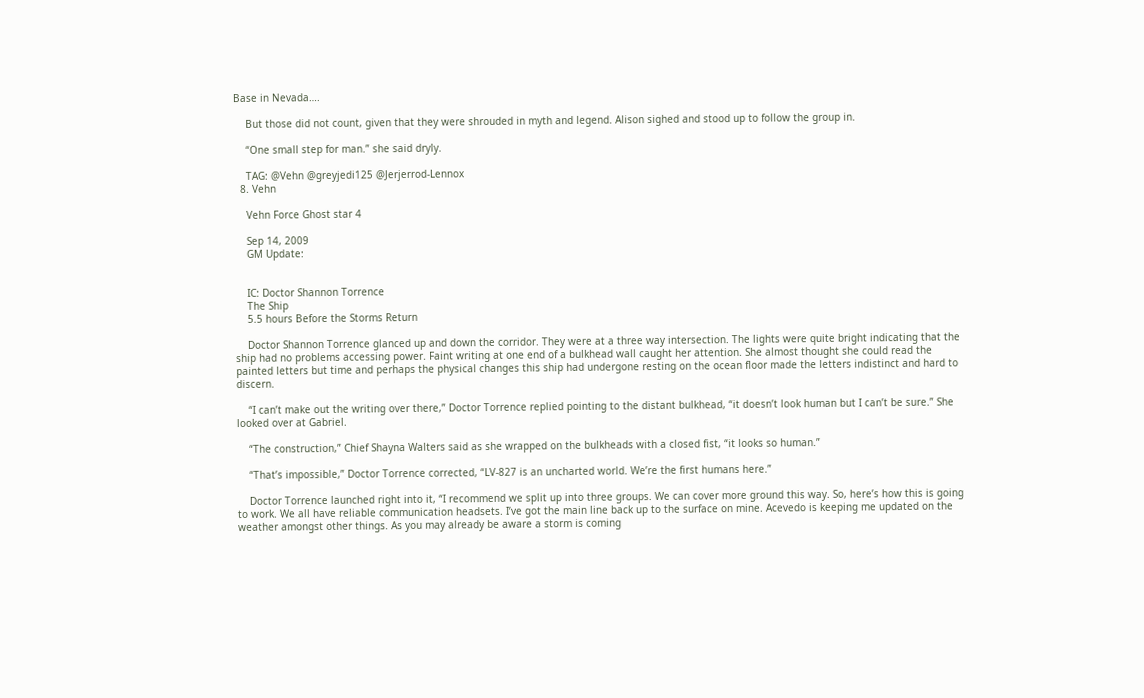Base in Nevada….

    But those did not count, given that they were shrouded in myth and legend. Alison sighed and stood up to follow the group in.

    “One small step for man.” she said dryly.

    TAG: @Vehn @greyjedi125 @Jerjerrod-Lennox
  8. Vehn

    Vehn Force Ghost star 4

    Sep 14, 2009
    GM Update:


    IC: Doctor Shannon Torrence
    The Ship
    5.5 hours Before the Storms Return

    Doctor Shannon Torrence glanced up and down the corridor. They were at a three way intersection. The lights were quite bright indicating that the ship had no problems accessing power. Faint writing at one end of a bulkhead wall caught her attention. She almost thought she could read the painted letters but time and perhaps the physical changes this ship had undergone resting on the ocean floor made the letters indistinct and hard to discern.

    “I can’t make out the writing over there,” Doctor Torrence replied pointing to the distant bulkhead, “it doesn’t look human but I can’t be sure.” She looked over at Gabriel.

    “The construction,” Chief Shayna Walters said as she wrapped on the bulkheads with a closed fist, “it looks so human.”

    “That’s impossible,” Doctor Torrence corrected, “LV-827 is an uncharted world. We’re the first humans here.”

    Doctor Torrence launched right into it, “I recommend we split up into three groups. We can cover more ground this way. So, here’s how this is going to work. We all have reliable communication headsets. I’ve got the main line back up to the surface on mine. Acevedo is keeping me updated on the weather amongst other things. As you may already be aware a storm is coming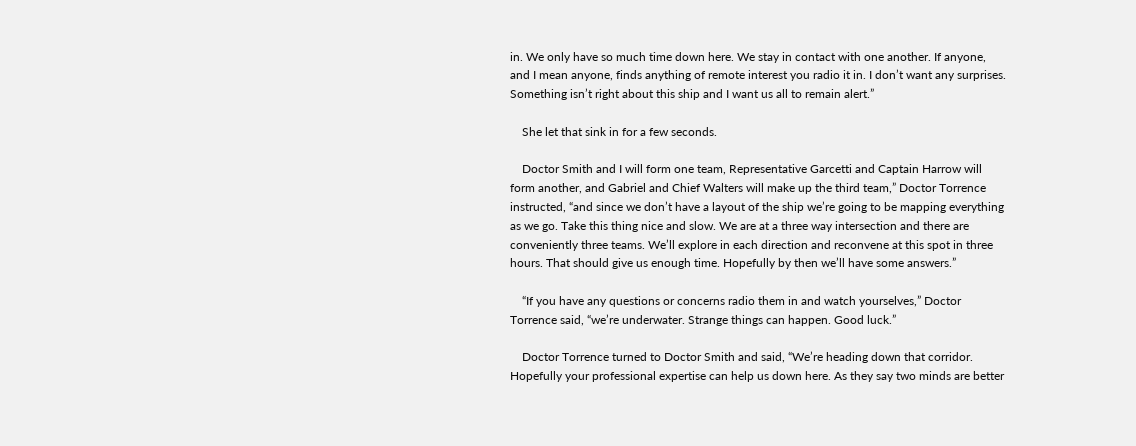in. We only have so much time down here. We stay in contact with one another. If anyone, and I mean anyone, finds anything of remote interest you radio it in. I don’t want any surprises. Something isn’t right about this ship and I want us all to remain alert.”

    She let that sink in for a few seconds.

    Doctor Smith and I will form one team, Representative Garcetti and Captain Harrow will form another, and Gabriel and Chief Walters will make up the third team,” Doctor Torrence instructed, “and since we don’t have a layout of the ship we’re going to be mapping everything as we go. Take this thing nice and slow. We are at a three way intersection and there are conveniently three teams. We’ll explore in each direction and reconvene at this spot in three hours. That should give us enough time. Hopefully by then we’ll have some answers.”

    “If you have any questions or concerns radio them in and watch yourselves,” Doctor Torrence said, “we’re underwater. Strange things can happen. Good luck.”

    Doctor Torrence turned to Doctor Smith and said, “We’re heading down that corridor. Hopefully your professional expertise can help us down here. As they say two minds are better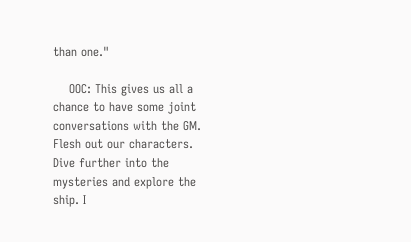than one."

    OOC: This gives us all a chance to have some joint conversations with the GM. Flesh out our characters. Dive further into the mysteries and explore the ship. I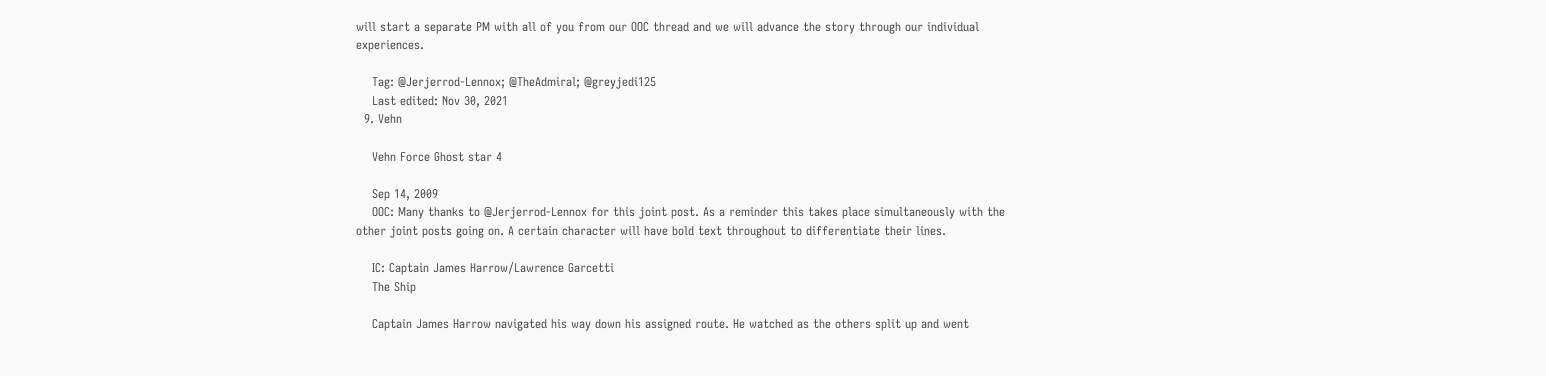will start a separate PM with all of you from our OOC thread and we will advance the story through our individual experiences.

    Tag: @Jerjerrod-Lennox; @TheAdmiral; @greyjedi125
    Last edited: Nov 30, 2021
  9. Vehn

    Vehn Force Ghost star 4

    Sep 14, 2009
    OOC: Many thanks to @Jerjerrod-Lennox for this joint post. As a reminder this takes place simultaneously with the other joint posts going on. A certain character will have bold text throughout to differentiate their lines.

    IC: Captain James Harrow/Lawrence Garcetti
    The Ship

    Captain James Harrow navigated his way down his assigned route. He watched as the others split up and went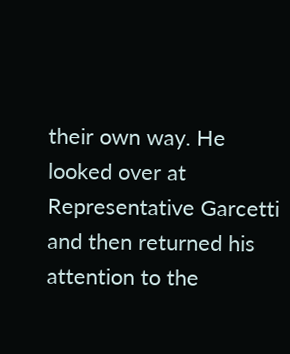their own way. He looked over at Representative Garcetti and then returned his attention to the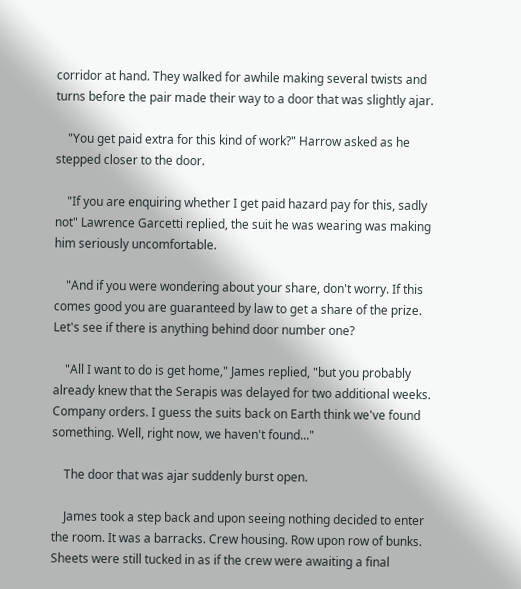corridor at hand. They walked for awhile making several twists and turns before the pair made their way to a door that was slightly ajar.

    "You get paid extra for this kind of work?" Harrow asked as he stepped closer to the door.

    "If you are enquiring whether I get paid hazard pay for this, sadly not" Lawrence Garcetti replied, the suit he was wearing was making him seriously uncomfortable.

    "And if you were wondering about your share, don't worry. If this comes good you are guaranteed by law to get a share of the prize. Let's see if there is anything behind door number one?

    "All I want to do is get home," James replied, "but you probably already knew that the Serapis was delayed for two additional weeks. Company orders. I guess the suits back on Earth think we've found something. Well, right now, we haven't found..."

    The door that was ajar suddenly burst open.

    James took a step back and upon seeing nothing decided to enter the room. It was a barracks. Crew housing. Row upon row of bunks. Sheets were still tucked in as if the crew were awaiting a final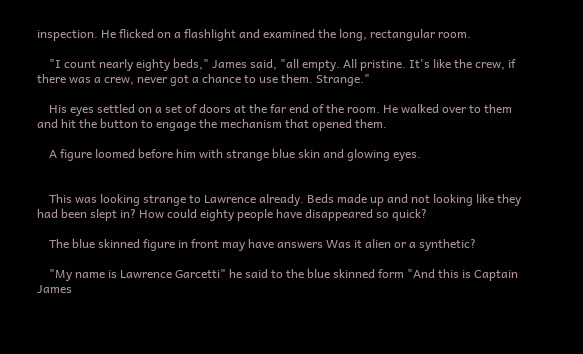inspection. He flicked on a flashlight and examined the long, rectangular room.

    "I count nearly eighty beds," James said, "all empty. All pristine. It's like the crew, if there was a crew, never got a chance to use them. Strange."

    His eyes settled on a set of doors at the far end of the room. He walked over to them and hit the button to engage the mechanism that opened them.

    A figure loomed before him with strange blue skin and glowing eyes.


    This was looking strange to Lawrence already. Beds made up and not looking like they had been slept in? How could eighty people have disappeared so quick?

    The blue skinned figure in front may have answers Was it alien or a synthetic?

    "My name is Lawrence Garcetti" he said to the blue skinned form "And this is Captain James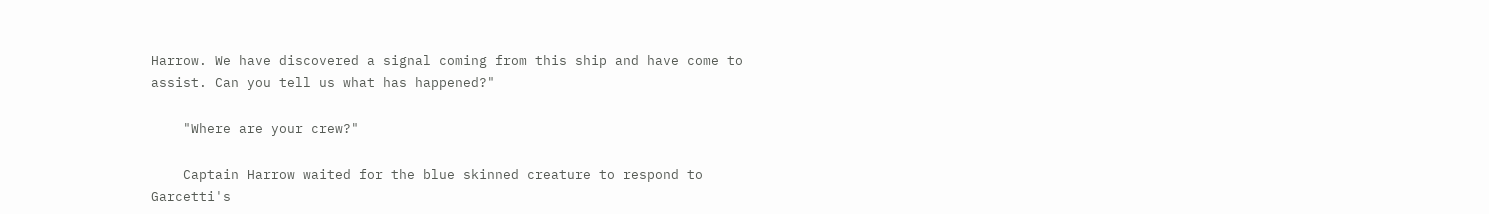Harrow. We have discovered a signal coming from this ship and have come to assist. Can you tell us what has happened?"

    "Where are your crew?"

    Captain Harrow waited for the blue skinned creature to respond to Garcetti's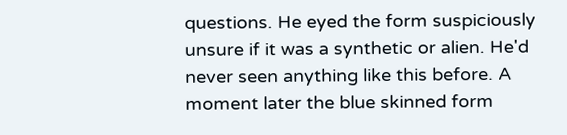questions. He eyed the form suspiciously unsure if it was a synthetic or alien. He'd never seen anything like this before. A moment later the blue skinned form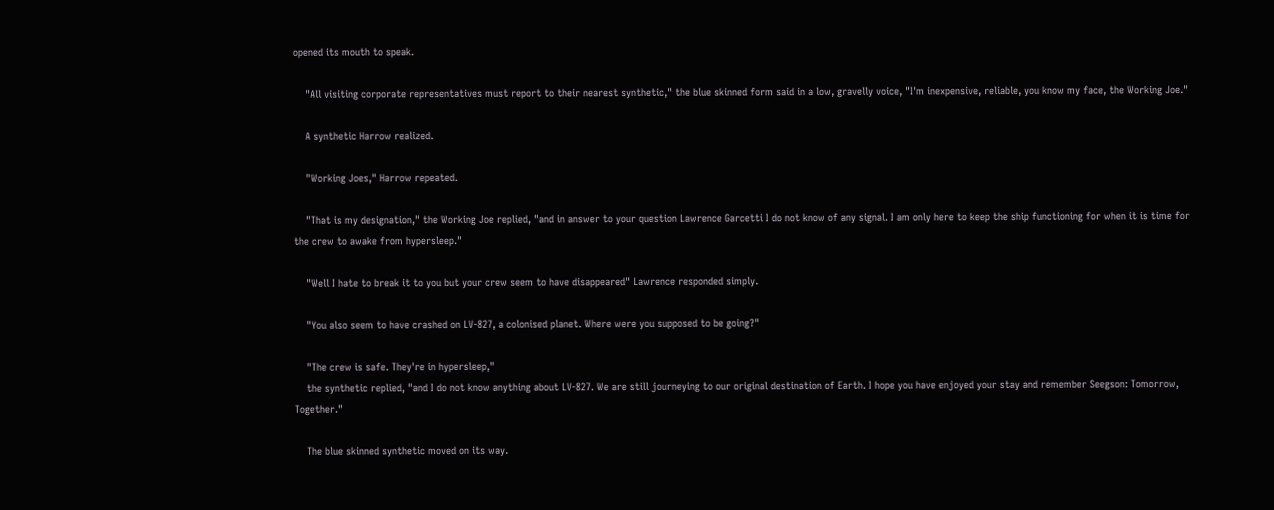opened its mouth to speak.

    "All visiting corporate representatives must report to their nearest synthetic," the blue skinned form said in a low, gravelly voice, "I'm inexpensive, reliable, you know my face, the Working Joe."

    A synthetic Harrow realized.

    "Working Joes," Harrow repeated.

    "That is my designation," the Working Joe replied, "and in answer to your question Lawrence Garcetti I do not know of any signal. I am only here to keep the ship functioning for when it is time for the crew to awake from hypersleep."

    "Well I hate to break it to you but your crew seem to have disappeared" Lawrence responded simply.

    "You also seem to have crashed on LV-827, a colonised planet. Where were you supposed to be going?"

    "The crew is safe. They're in hypersleep,"
    the synthetic replied, "and I do not know anything about LV-827. We are still journeying to our original destination of Earth. I hope you have enjoyed your stay and remember Seegson: Tomorrow, Together."

    The blue skinned synthetic moved on its way.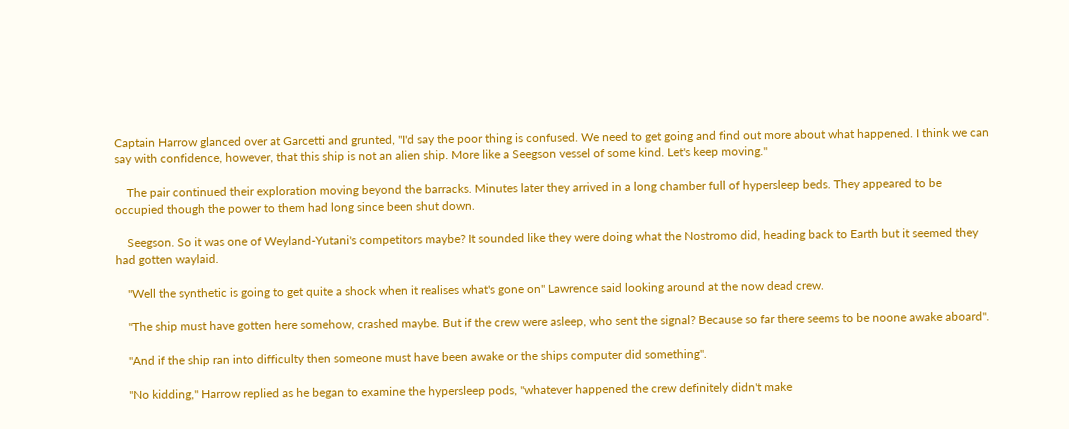Captain Harrow glanced over at Garcetti and grunted, "I'd say the poor thing is confused. We need to get going and find out more about what happened. I think we can say with confidence, however, that this ship is not an alien ship. More like a Seegson vessel of some kind. Let's keep moving."

    The pair continued their exploration moving beyond the barracks. Minutes later they arrived in a long chamber full of hypersleep beds. They appeared to be occupied though the power to them had long since been shut down.

    Seegson. So it was one of Weyland-Yutani's competitors maybe? It sounded like they were doing what the Nostromo did, heading back to Earth but it seemed they had gotten waylaid.

    "Well the synthetic is going to get quite a shock when it realises what's gone on" Lawrence said looking around at the now dead crew.

    "The ship must have gotten here somehow, crashed maybe. But if the crew were asleep, who sent the signal? Because so far there seems to be noone awake aboard".

    "And if the ship ran into difficulty then someone must have been awake or the ships computer did something".

    "No kidding," Harrow replied as he began to examine the hypersleep pods, "whatever happened the crew definitely didn't make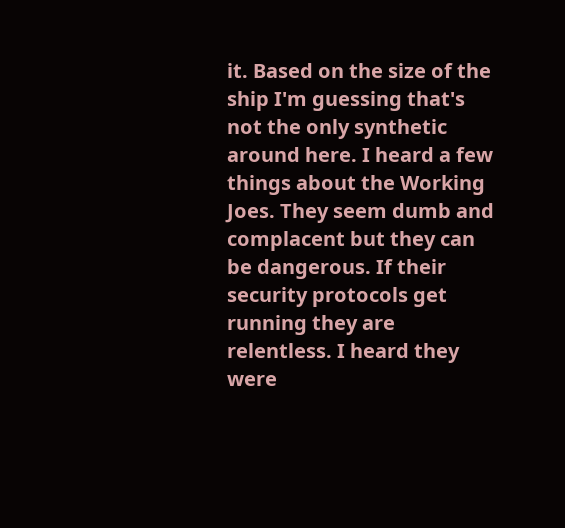it. Based on the size of the ship I'm guessing that's not the only synthetic around here. I heard a few things about the Working Joes. They seem dumb and complacent but they can be dangerous. If their security protocols get running they are relentless. I heard they were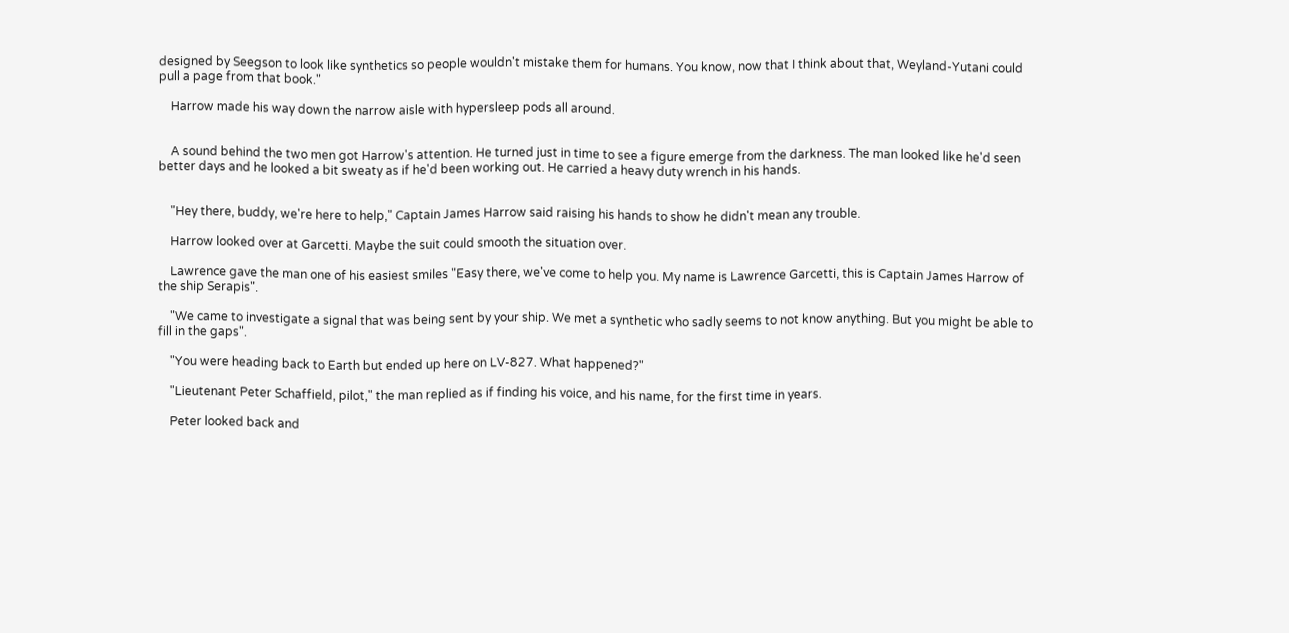designed by Seegson to look like synthetics so people wouldn't mistake them for humans. You know, now that I think about that, Weyland-Yutani could pull a page from that book."

    Harrow made his way down the narrow aisle with hypersleep pods all around.


    A sound behind the two men got Harrow's attention. He turned just in time to see a figure emerge from the darkness. The man looked like he'd seen better days and he looked a bit sweaty as if he'd been working out. He carried a heavy duty wrench in his hands.


    "Hey there, buddy, we're here to help," Captain James Harrow said raising his hands to show he didn't mean any trouble.

    Harrow looked over at Garcetti. Maybe the suit could smooth the situation over.

    Lawrence gave the man one of his easiest smiles "Easy there, we've come to help you. My name is Lawrence Garcetti, this is Captain James Harrow of the ship Serapis".

    "We came to investigate a signal that was being sent by your ship. We met a synthetic who sadly seems to not know anything. But you might be able to fill in the gaps".

    "You were heading back to Earth but ended up here on LV-827. What happened?"

    "Lieutenant Peter Schaffield, pilot," the man replied as if finding his voice, and his name, for the first time in years.

    Peter looked back and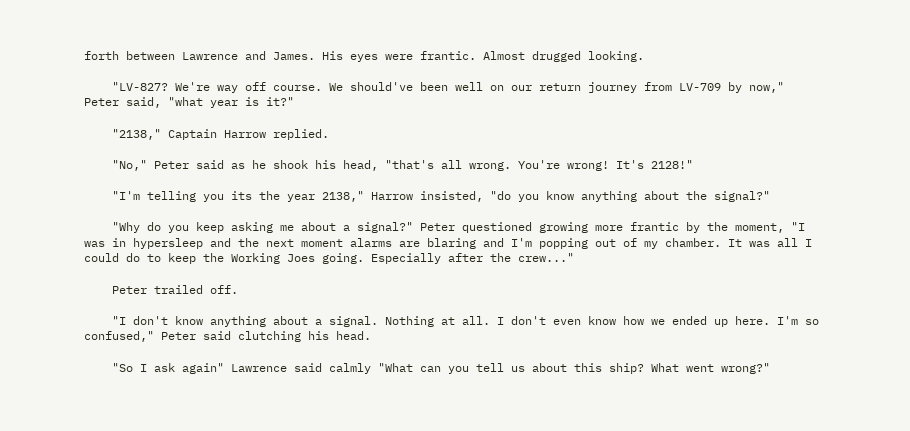forth between Lawrence and James. His eyes were frantic. Almost drugged looking.

    "LV-827? We're way off course. We should've been well on our return journey from LV-709 by now," Peter said, "what year is it?"

    "2138," Captain Harrow replied.

    "No," Peter said as he shook his head, "that's all wrong. You're wrong! It's 2128!"

    "I'm telling you its the year 2138," Harrow insisted, "do you know anything about the signal?"

    "Why do you keep asking me about a signal?" Peter questioned growing more frantic by the moment, "I was in hypersleep and the next moment alarms are blaring and I'm popping out of my chamber. It was all I could do to keep the Working Joes going. Especially after the crew..."

    Peter trailed off.

    "I don't know anything about a signal. Nothing at all. I don't even know how we ended up here. I'm so confused," Peter said clutching his head.

    "So I ask again" Lawrence said calmly "What can you tell us about this ship? What went wrong?"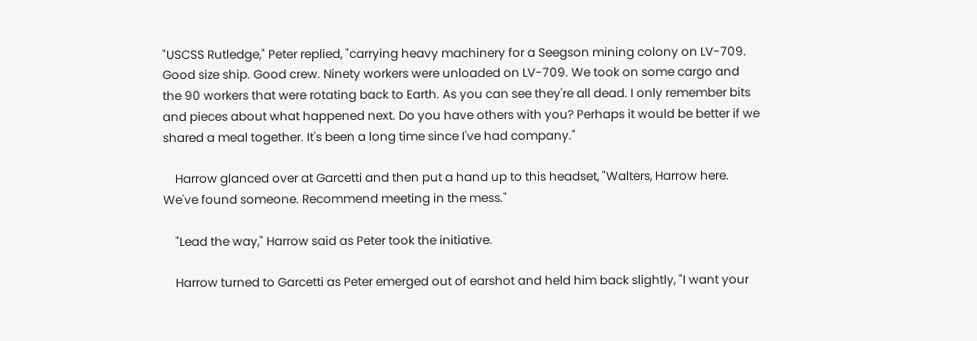"USCSS Rutledge," Peter replied, "carrying heavy machinery for a Seegson mining colony on LV-709. Good size ship. Good crew. Ninety workers were unloaded on LV-709. We took on some cargo and the 90 workers that were rotating back to Earth. As you can see they're all dead. I only remember bits and pieces about what happened next. Do you have others with you? Perhaps it would be better if we shared a meal together. It's been a long time since I've had company."

    Harrow glanced over at Garcetti and then put a hand up to this headset, "Walters, Harrow here. We've found someone. Recommend meeting in the mess."

    "Lead the way," Harrow said as Peter took the initiative.

    Harrow turned to Garcetti as Peter emerged out of earshot and held him back slightly, "I want your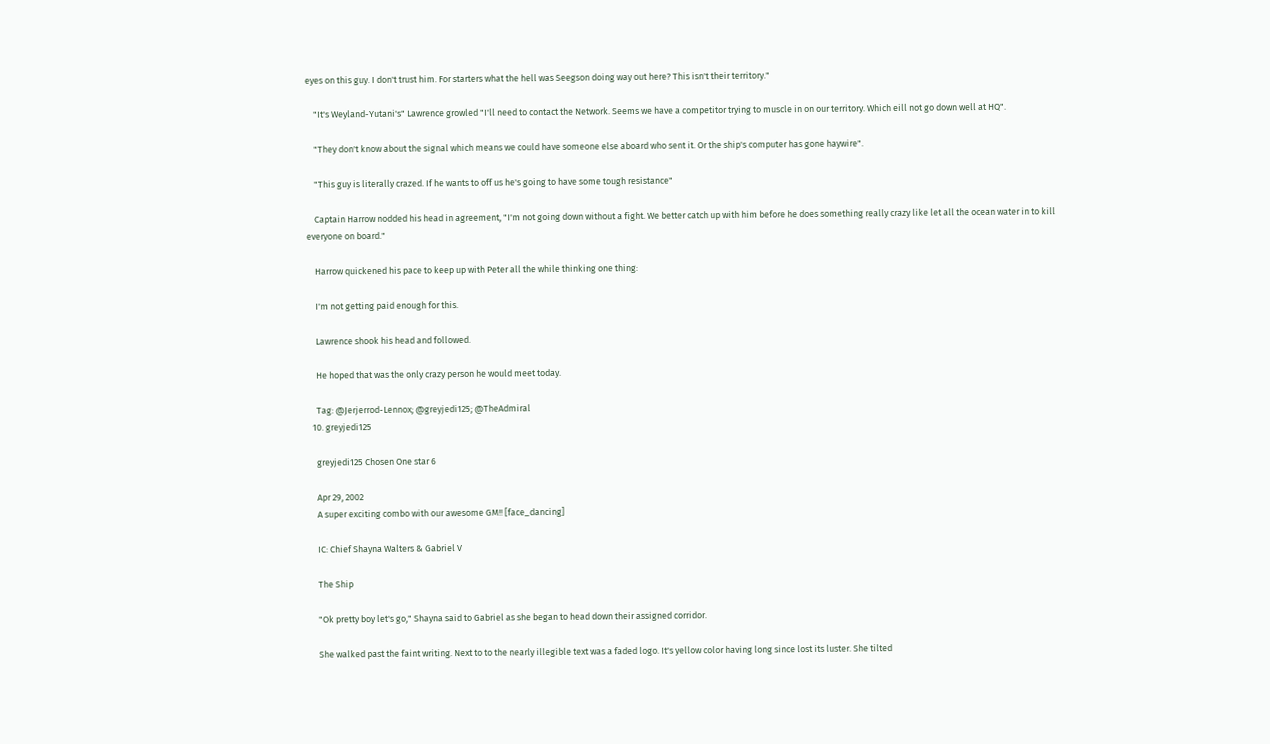eyes on this guy. I don't trust him. For starters what the hell was Seegson doing way out here? This isn't their territory."

    "It's Weyland-Yutani's" Lawrence growled "I'll need to contact the Network. Seems we have a competitor trying to muscle in on our territory. Which eill not go down well at HQ".

    "They don't know about the signal which means we could have someone else aboard who sent it. Or the ship's computer has gone haywire".

    "This guy is literally crazed. If he wants to off us he's going to have some tough resistance"

    Captain Harrow nodded his head in agreement, "I'm not going down without a fight. We better catch up with him before he does something really crazy like let all the ocean water in to kill everyone on board."

    Harrow quickened his pace to keep up with Peter all the while thinking one thing:

    I'm not getting paid enough for this.

    Lawrence shook his head and followed.

    He hoped that was the only crazy person he would meet today.

    Tag: @Jerjerrod-Lennox; @greyjedi125; @TheAdmiral
  10. greyjedi125

    greyjedi125 Chosen One star 6

    Apr 29, 2002
    A super exciting combo with our awesome GM!! [face_dancing]

    IC: Chief Shayna Walters & Gabriel V

    The Ship

    "Ok pretty boy let's go," Shayna said to Gabriel as she began to head down their assigned corridor.

    She walked past the faint writing. Next to to the nearly illegible text was a faded logo. It's yellow color having long since lost its luster. She tilted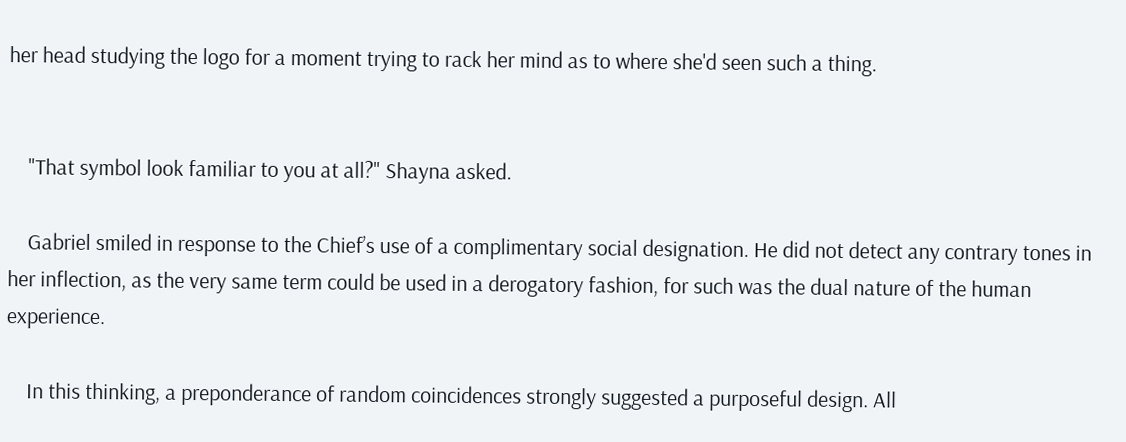her head studying the logo for a moment trying to rack her mind as to where she'd seen such a thing.


    "That symbol look familiar to you at all?" Shayna asked.

    Gabriel smiled in response to the Chief’s use of a complimentary social designation. He did not detect any contrary tones in her inflection, as the very same term could be used in a derogatory fashion, for such was the dual nature of the human experience.

    In this thinking, a preponderance of random coincidences strongly suggested a purposeful design. All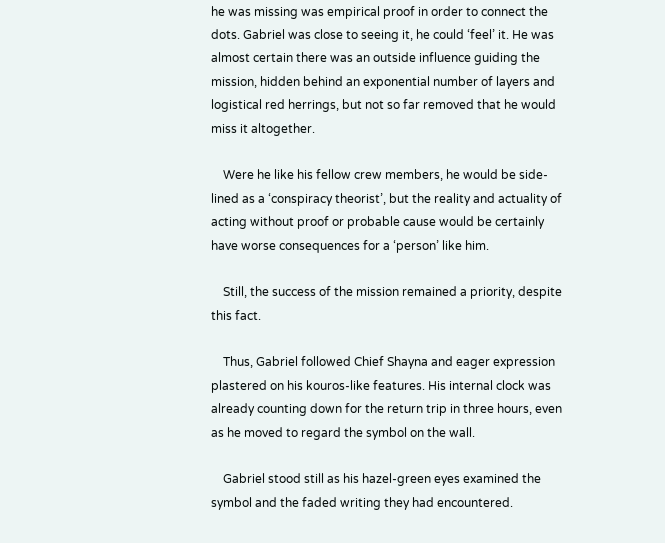he was missing was empirical proof in order to connect the dots. Gabriel was close to seeing it, he could ‘feel’ it. He was almost certain there was an outside influence guiding the mission, hidden behind an exponential number of layers and logistical red herrings, but not so far removed that he would miss it altogether.

    Were he like his fellow crew members, he would be side-lined as a ‘conspiracy theorist’, but the reality and actuality of acting without proof or probable cause would be certainly have worse consequences for a ‘person’ like him.

    Still, the success of the mission remained a priority, despite this fact.

    Thus, Gabriel followed Chief Shayna and eager expression plastered on his kouros-like features. His internal clock was already counting down for the return trip in three hours, even as he moved to regard the symbol on the wall.

    Gabriel stood still as his hazel-green eyes examined the symbol and the faded writing they had encountered.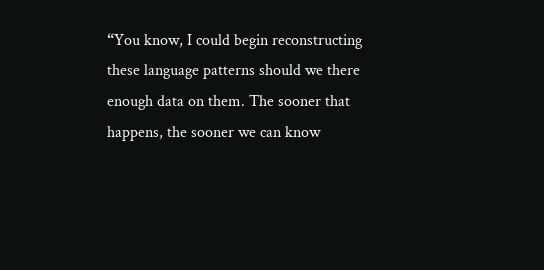“You know, I could begin reconstructing these language patterns should we there enough data on them. The sooner that happens, the sooner we can know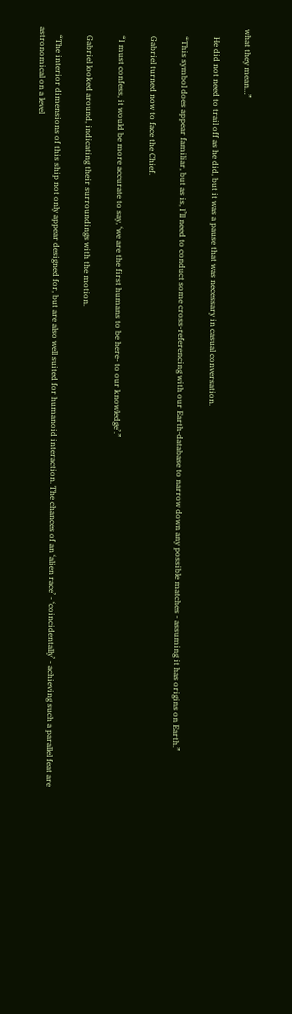what they mean…”

    He did not need to trail off as he did, but it was a pause that was necessary in casual conversation.

    “This symbol does appear familiar, but as is, I’ll need to conduct some cross-referencing with our Earth-database to narrow down any possible matches - assuming it has origins on Earth.”

    Gabriel turned now to face the Chief.

    “I must confess, it would be more accurate to say, ‘we are the first humans to be here- to our knowledge’.”

    Gabriel looked around, indicating their surroundings with the motion.

    “The interior dimensions of this ship not only appear designed for, but are also well suited for humanoid interaction. The chances of an ‘alien race’ - ‘coincidentally’ - achieving such a parallel feat are astronomical on a level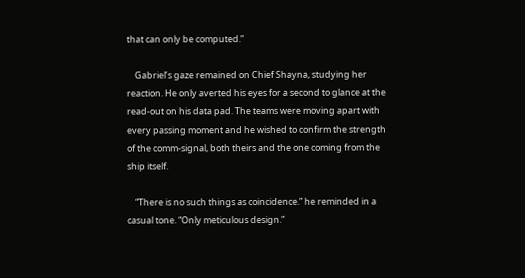that can only be computed.”

    Gabriel’s gaze remained on Chief Shayna, studying her reaction. He only averted his eyes for a second to glance at the read-out on his data pad. The teams were moving apart with every passing moment and he wished to confirm the strength of the comm-signal, both theirs and the one coming from the ship itself.

    “There is no such things as coincidence.” he reminded in a casual tone. “Only meticulous design.”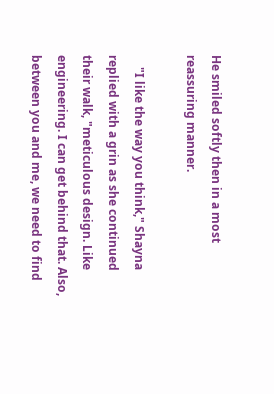He smiled softly then in a most reassuring manner.

    "I like the way you think," Shayna replied with a grin as she continued their walk, "meticulous design. Like engineering. I can get behind that. Also, between you and me, we need to find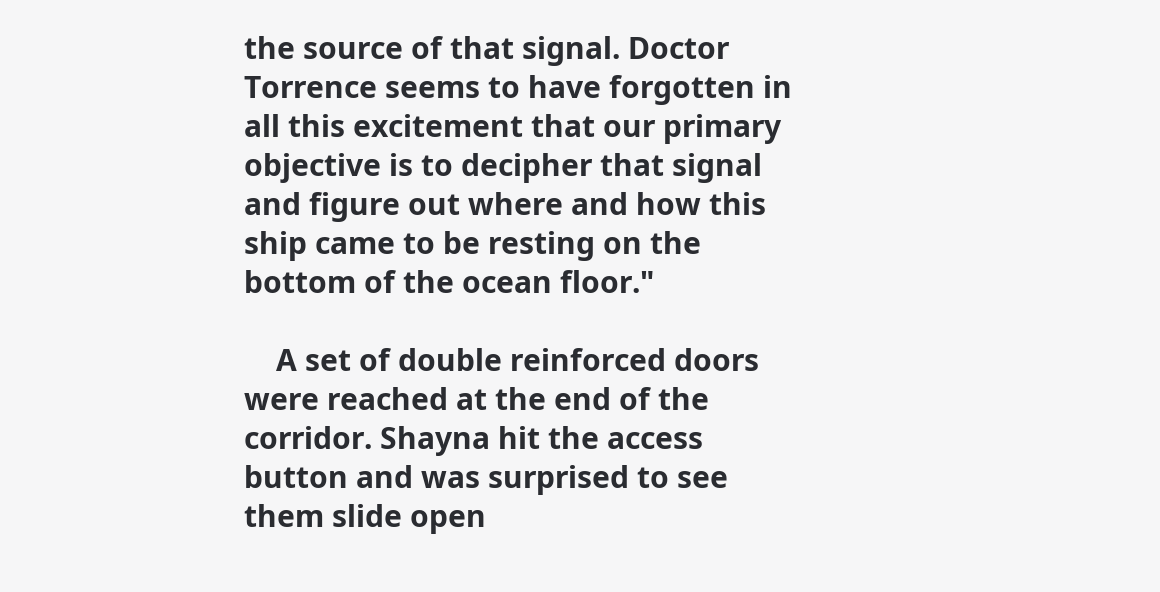the source of that signal. Doctor Torrence seems to have forgotten in all this excitement that our primary objective is to decipher that signal and figure out where and how this ship came to be resting on the bottom of the ocean floor."

    A set of double reinforced doors were reached at the end of the corridor. Shayna hit the access button and was surprised to see them slide open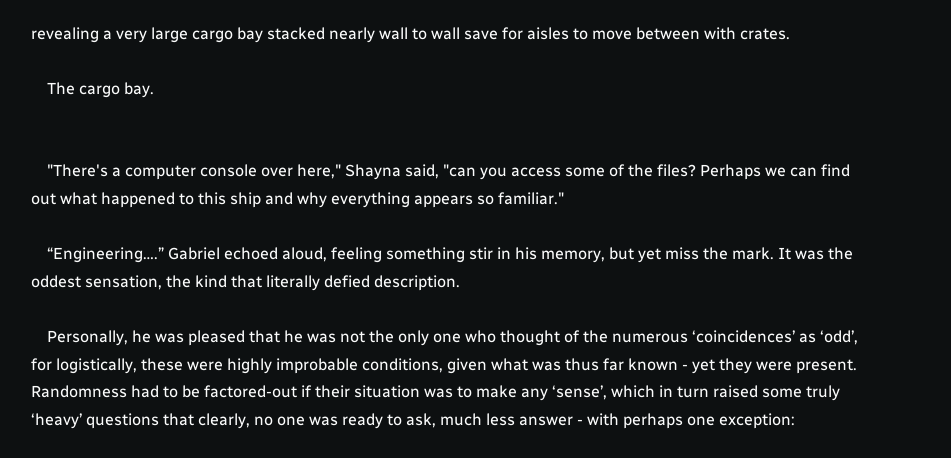revealing a very large cargo bay stacked nearly wall to wall save for aisles to move between with crates.

    The cargo bay.


    "There's a computer console over here," Shayna said, "can you access some of the files? Perhaps we can find out what happened to this ship and why everything appears so familiar."

    “Engineering….” Gabriel echoed aloud, feeling something stir in his memory, but yet miss the mark. It was the oddest sensation, the kind that literally defied description.

    Personally, he was pleased that he was not the only one who thought of the numerous ‘coincidences’ as ‘odd’, for logistically, these were highly improbable conditions, given what was thus far known - yet they were present. Randomness had to be factored-out if their situation was to make any ‘sense’, which in turn raised some truly ‘heavy’ questions that clearly, no one was ready to ask, much less answer - with perhaps one exception: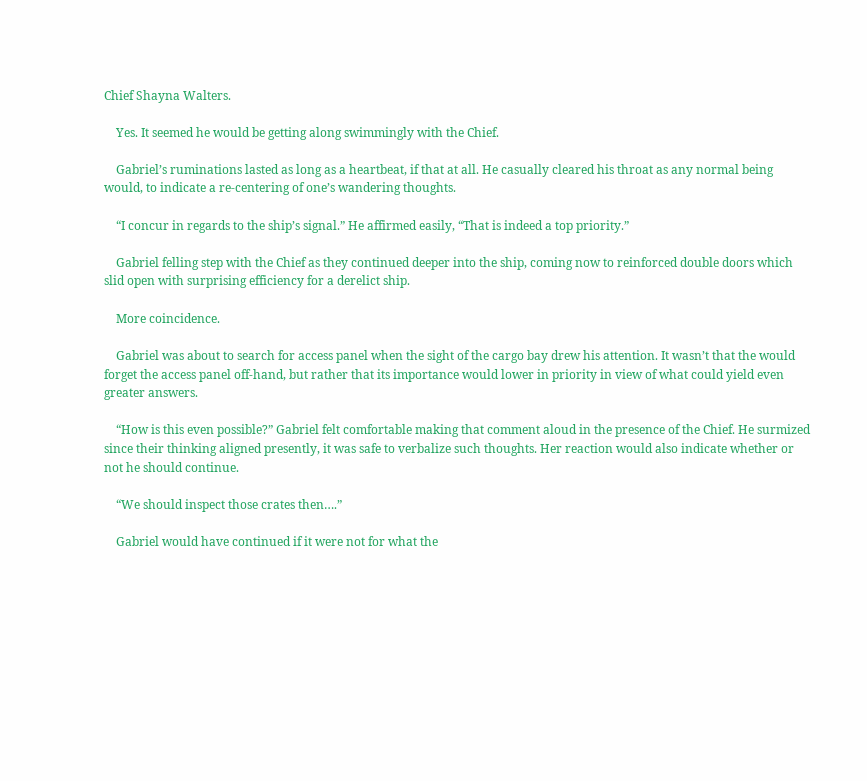Chief Shayna Walters.

    Yes. It seemed he would be getting along swimmingly with the Chief.

    Gabriel’s ruminations lasted as long as a heartbeat, if that at all. He casually cleared his throat as any normal being would, to indicate a re-centering of one’s wandering thoughts.

    “I concur in regards to the ship’s signal.” He affirmed easily, “That is indeed a top priority.”

    Gabriel felling step with the Chief as they continued deeper into the ship, coming now to reinforced double doors which slid open with surprising efficiency for a derelict ship.

    More coincidence.

    Gabriel was about to search for access panel when the sight of the cargo bay drew his attention. It wasn’t that the would forget the access panel off-hand, but rather that its importance would lower in priority in view of what could yield even greater answers.

    “How is this even possible?” Gabriel felt comfortable making that comment aloud in the presence of the Chief. He surmized since their thinking aligned presently, it was safe to verbalize such thoughts. Her reaction would also indicate whether or not he should continue.

    “We should inspect those crates then….”

    Gabriel would have continued if it were not for what the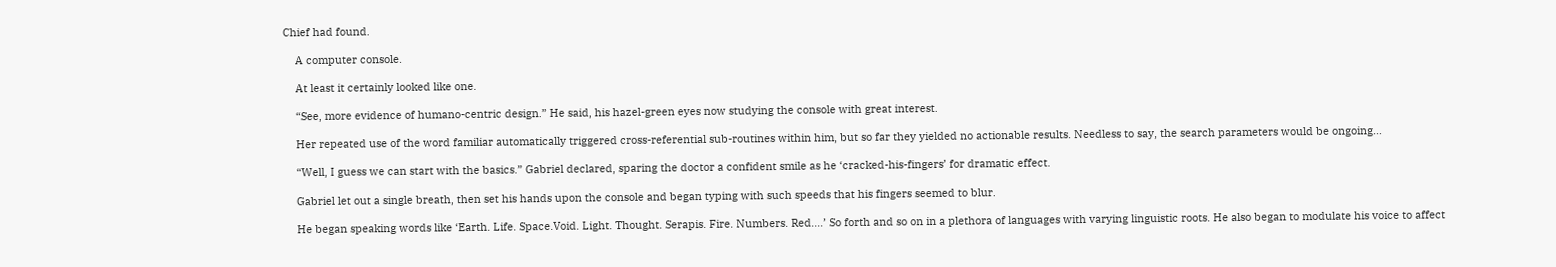Chief had found.

    A computer console.

    At least it certainly looked like one.

    “See, more evidence of humano-centric design.” He said, his hazel-green eyes now studying the console with great interest.

    Her repeated use of the word familiar automatically triggered cross-referential sub-routines within him, but so far they yielded no actionable results. Needless to say, the search parameters would be ongoing…

    “Well, I guess we can start with the basics.” Gabriel declared, sparing the doctor a confident smile as he ‘cracked-his-fingers’ for dramatic effect.

    Gabriel let out a single breath, then set his hands upon the console and began typing with such speeds that his fingers seemed to blur.

    He began speaking words like ‘Earth. Life. Space.Void. Light. Thought. Serapis. Fire. Numbers. Red.…’ So forth and so on in a plethora of languages with varying linguistic roots. He also began to modulate his voice to affect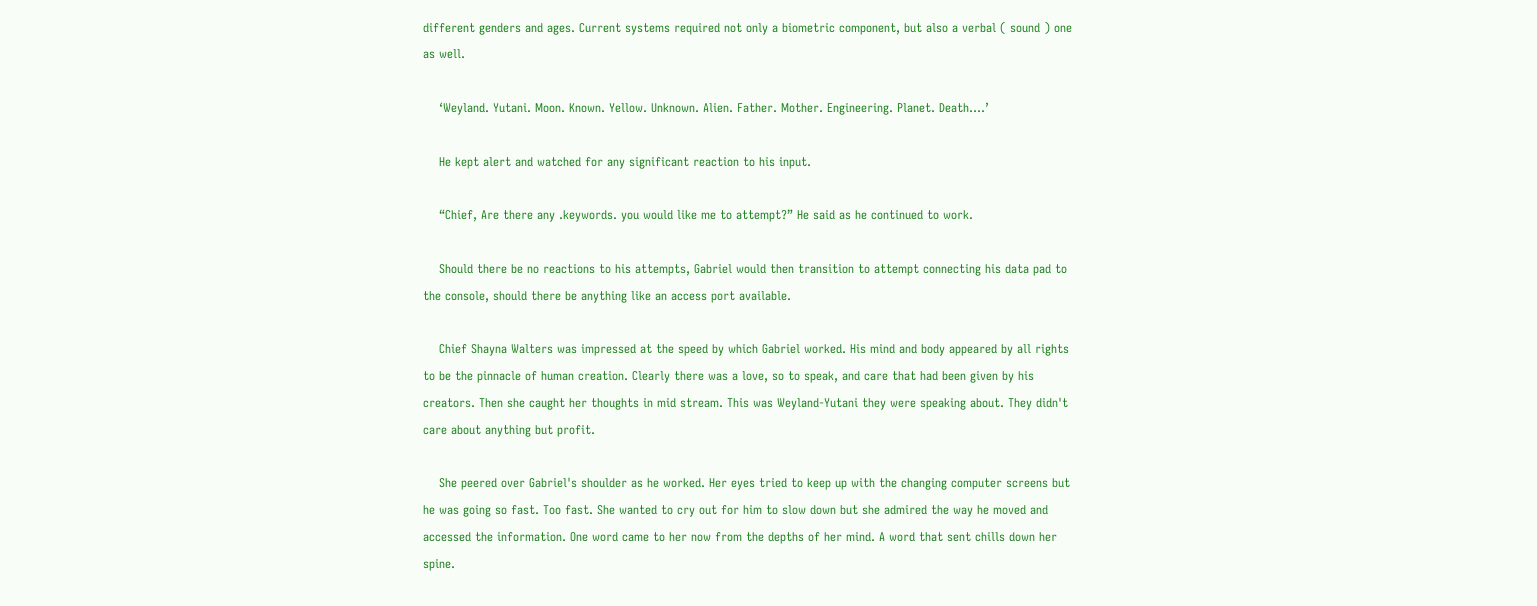different genders and ages. Current systems required not only a biometric component, but also a verbal ( sound ) one as well.

    ‘Weyland. Yutani. Moon. Known. Yellow. Unknown. Alien. Father. Mother. Engineering. Planet. Death….’

    He kept alert and watched for any significant reaction to his input.

    “Chief, Are there any .keywords. you would like me to attempt?” He said as he continued to work.

    Should there be no reactions to his attempts, Gabriel would then transition to attempt connecting his data pad to the console, should there be anything like an access port available.

    Chief Shayna Walters was impressed at the speed by which Gabriel worked. His mind and body appeared by all rights to be the pinnacle of human creation. Clearly there was a love, so to speak, and care that had been given by his creators. Then she caught her thoughts in mid stream. This was Weyland-Yutani they were speaking about. They didn't care about anything but profit.

    She peered over Gabriel's shoulder as he worked. Her eyes tried to keep up with the changing computer screens but he was going so fast. Too fast. She wanted to cry out for him to slow down but she admired the way he moved and accessed the information. One word came to her now from the depths of her mind. A word that sent chills down her spine.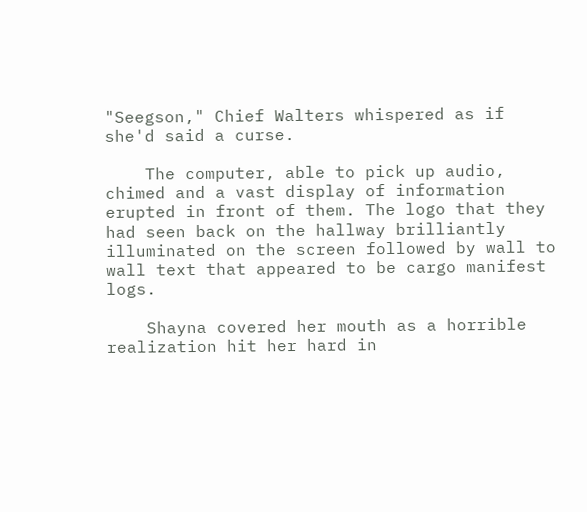"Seegson," Chief Walters whispered as if she'd said a curse.

    The computer, able to pick up audio, chimed and a vast display of information erupted in front of them. The logo that they had seen back on the hallway brilliantly illuminated on the screen followed by wall to wall text that appeared to be cargo manifest logs.

    Shayna covered her mouth as a horrible realization hit her hard in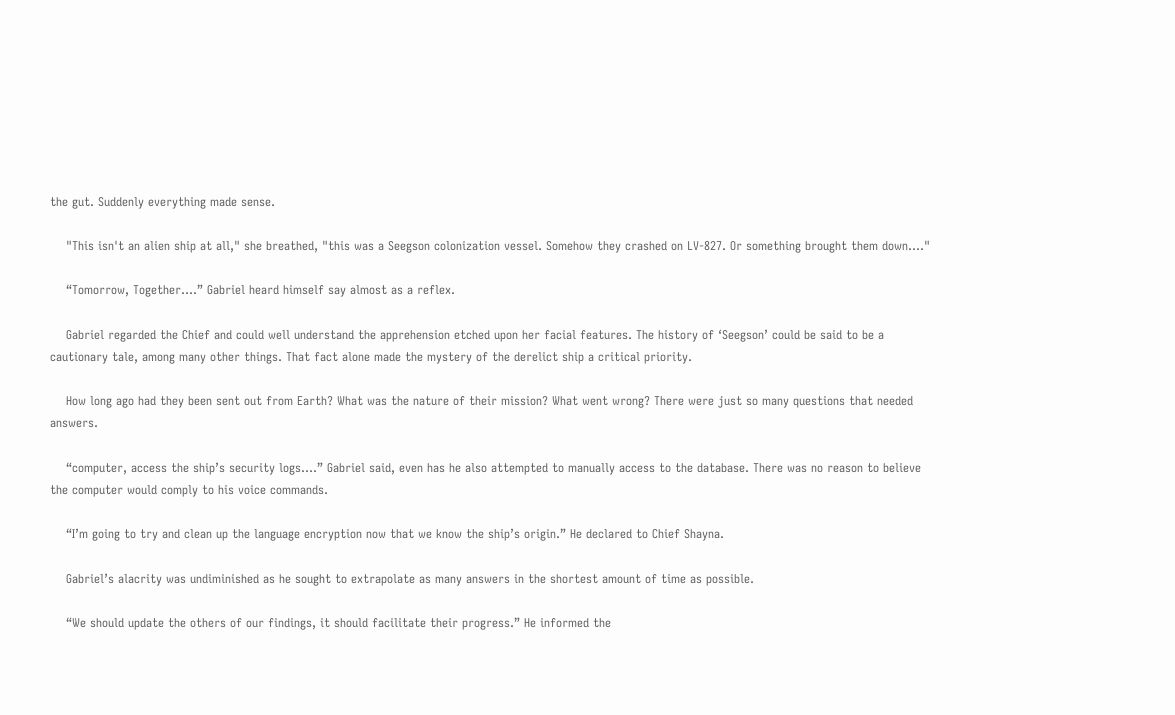the gut. Suddenly everything made sense.

    "This isn't an alien ship at all," she breathed, "this was a Seegson colonization vessel. Somehow they crashed on LV-827. Or something brought them down...."

    “Tomorrow, Together….” Gabriel heard himself say almost as a reflex.

    Gabriel regarded the Chief and could well understand the apprehension etched upon her facial features. The history of ‘Seegson’ could be said to be a cautionary tale, among many other things. That fact alone made the mystery of the derelict ship a critical priority.

    How long ago had they been sent out from Earth? What was the nature of their mission? What went wrong? There were just so many questions that needed answers.

    “computer, access the ship’s security logs….” Gabriel said, even has he also attempted to manually access to the database. There was no reason to believe the computer would comply to his voice commands.

    “I’m going to try and clean up the language encryption now that we know the ship’s origin.” He declared to Chief Shayna.

    Gabriel’s alacrity was undiminished as he sought to extrapolate as many answers in the shortest amount of time as possible.

    “We should update the others of our findings, it should facilitate their progress.” He informed the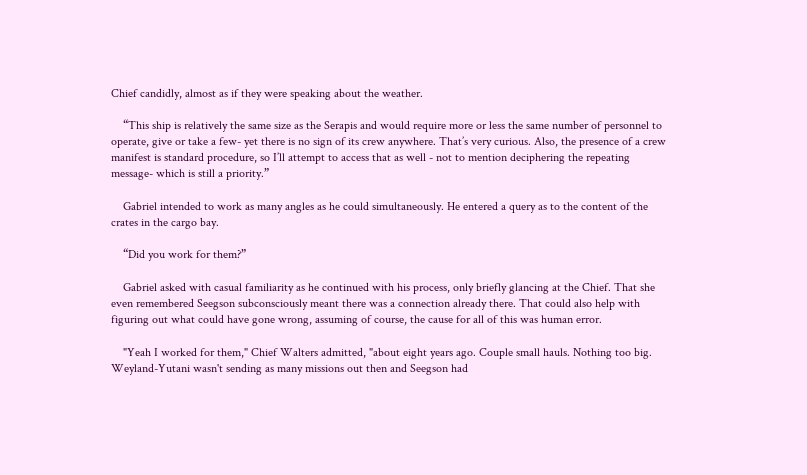Chief candidly, almost as if they were speaking about the weather.

    “This ship is relatively the same size as the Serapis and would require more or less the same number of personnel to operate, give or take a few- yet there is no sign of its crew anywhere. That’s very curious. Also, the presence of a crew manifest is standard procedure, so I’ll attempt to access that as well - not to mention deciphering the repeating message- which is still a priority.”

    Gabriel intended to work as many angles as he could simultaneously. He entered a query as to the content of the crates in the cargo bay.

    “Did you work for them?”

    Gabriel asked with casual familiarity as he continued with his process, only briefly glancing at the Chief. That she even remembered Seegson subconsciously meant there was a connection already there. That could also help with figuring out what could have gone wrong, assuming of course, the cause for all of this was human error.

    "Yeah I worked for them," Chief Walters admitted, "about eight years ago. Couple small hauls. Nothing too big. Weyland-Yutani wasn't sending as many missions out then and Seegson had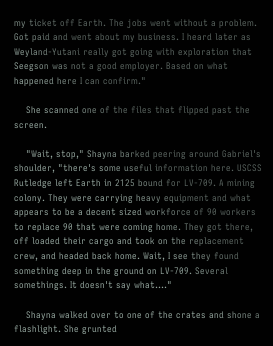my ticket off Earth. The jobs went without a problem. Got paid and went about my business. I heard later as Weyland-Yutani really got going with exploration that Seegson was not a good employer. Based on what happened here I can confirm."

    She scanned one of the files that flipped past the screen.

    "Wait, stop," Shayna barked peering around Gabriel's shoulder, "there's some useful information here. USCSS Rutledge left Earth in 2125 bound for LV-709. A mining colony. They were carrying heavy equipment and what appears to be a decent sized workforce of 90 workers to replace 90 that were coming home. They got there, off loaded their cargo and took on the replacement crew, and headed back home. Wait, I see they found something deep in the ground on LV-709. Several somethings. It doesn't say what...."

    Shayna walked over to one of the crates and shone a flashlight. She grunted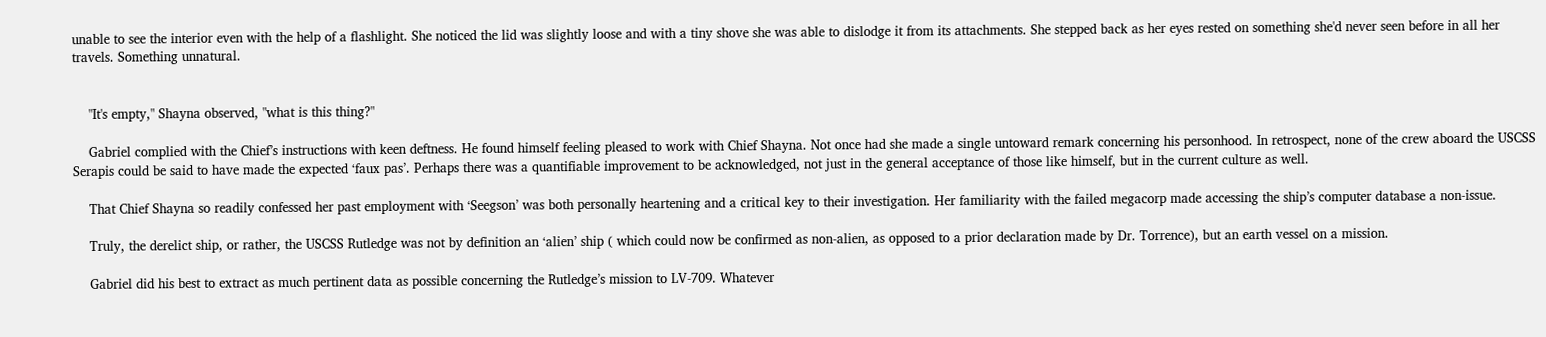unable to see the interior even with the help of a flashlight. She noticed the lid was slightly loose and with a tiny shove she was able to dislodge it from its attachments. She stepped back as her eyes rested on something she'd never seen before in all her travels. Something unnatural.


    "It's empty," Shayna observed, "what is this thing?"

    Gabriel complied with the Chief’s instructions with keen deftness. He found himself feeling pleased to work with Chief Shayna. Not once had she made a single untoward remark concerning his personhood. In retrospect, none of the crew aboard the USCSS Serapis could be said to have made the expected ‘faux pas’. Perhaps there was a quantifiable improvement to be acknowledged, not just in the general acceptance of those like himself, but in the current culture as well.

    That Chief Shayna so readily confessed her past employment with ‘Seegson’ was both personally heartening and a critical key to their investigation. Her familiarity with the failed megacorp made accessing the ship’s computer database a non-issue.

    Truly, the derelict ship, or rather, the USCSS Rutledge was not by definition an ‘alien’ ship ( which could now be confirmed as non-alien, as opposed to a prior declaration made by Dr. Torrence), but an earth vessel on a mission.

    Gabriel did his best to extract as much pertinent data as possible concerning the Rutledge’s mission to LV-709. Whatever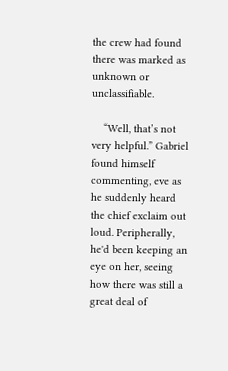the crew had found there was marked as unknown or unclassifiable.

    “Well, that’s not very helpful.” Gabriel found himself commenting, eve as he suddenly heard the chief exclaim out loud. Peripherally, he'd been keeping an eye on her, seeing how there was still a great deal of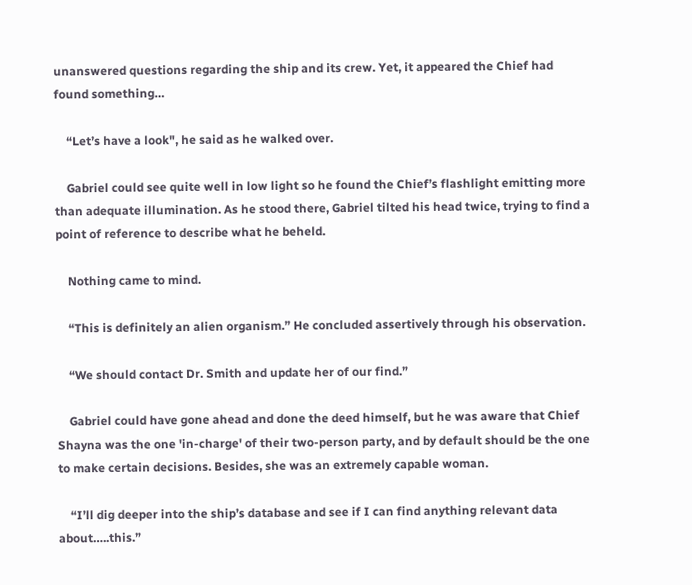unanswered questions regarding the ship and its crew. Yet, it appeared the Chief had found something…

    “Let’s have a look", he said as he walked over.

    Gabriel could see quite well in low light so he found the Chief’s flashlight emitting more than adequate illumination. As he stood there, Gabriel tilted his head twice, trying to find a point of reference to describe what he beheld.

    Nothing came to mind.

    “This is definitely an alien organism.” He concluded assertively through his observation.

    “We should contact Dr. Smith and update her of our find.”

    Gabriel could have gone ahead and done the deed himself, but he was aware that Chief Shayna was the one 'in-charge' of their two-person party, and by default should be the one to make certain decisions. Besides, she was an extremely capable woman.

    “I’ll dig deeper into the ship’s database and see if I can find anything relevant data about…..this.”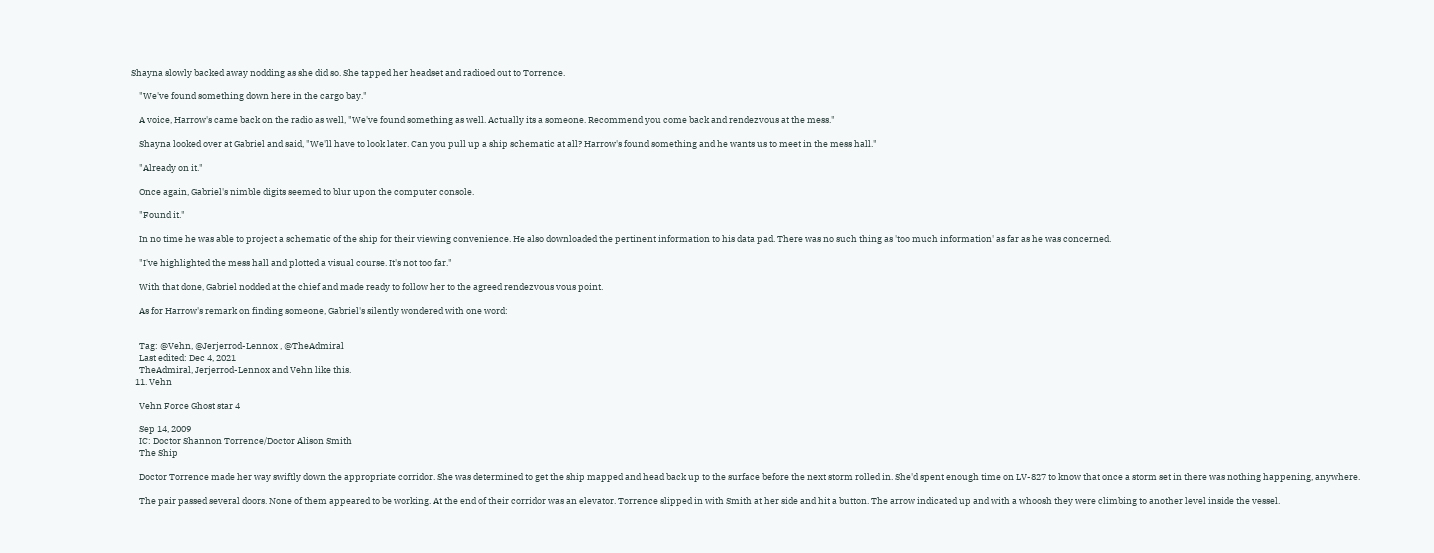Shayna slowly backed away nodding as she did so. She tapped her headset and radioed out to Torrence.

    "We've found something down here in the cargo bay."

    A voice, Harrow's came back on the radio as well, "We've found something as well. Actually its a someone. Recommend you come back and rendezvous at the mess."

    Shayna looked over at Gabriel and said, "We'll have to look later. Can you pull up a ship schematic at all? Harrow's found something and he wants us to meet in the mess hall."

    "Already on it."

    Once again, Gabriel's nimble digits seemed to blur upon the computer console.

    "Found it."

    In no time he was able to project a schematic of the ship for their viewing convenience. He also downloaded the pertinent information to his data pad. There was no such thing as 'too much information' as far as he was concerned.

    "I've highlighted the mess hall and plotted a visual course. It's not too far."

    With that done, Gabriel nodded at the chief and made ready to follow her to the agreed rendezvous vous point.

    As for Harrow's remark on finding someone, Gabriel's silently wondered with one word:


    Tag: @Vehn, @Jerjerrod-Lennox , @TheAdmiral
    Last edited: Dec 4, 2021
    TheAdmiral, Jerjerrod-Lennox and Vehn like this.
  11. Vehn

    Vehn Force Ghost star 4

    Sep 14, 2009
    IC: Doctor Shannon Torrence/Doctor Alison Smith
    The Ship

    Doctor Torrence made her way swiftly down the appropriate corridor. She was determined to get the ship mapped and head back up to the surface before the next storm rolled in. She'd spent enough time on LV-827 to know that once a storm set in there was nothing happening, anywhere.

    The pair passed several doors. None of them appeared to be working. At the end of their corridor was an elevator. Torrence slipped in with Smith at her side and hit a button. The arrow indicated up and with a whoosh they were climbing to another level inside the vessel.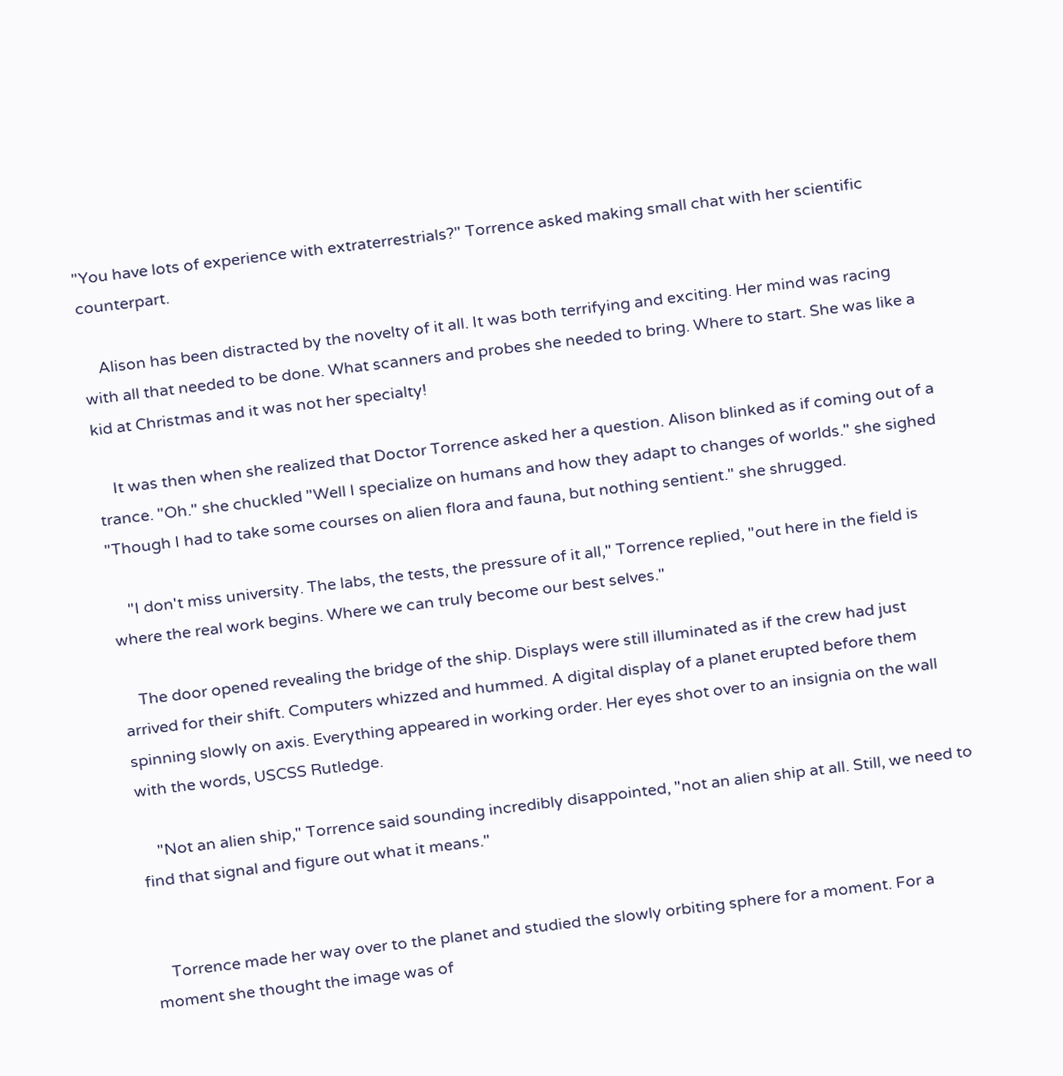"You have lots of experience with extraterrestrials?" Torrence asked making small chat with her scientific counterpart.

    Alison has been distracted by the novelty of it all. It was both terrifying and exciting. Her mind was racing with all that needed to be done. What scanners and probes she needed to bring. Where to start. She was like a kid at Christmas and it was not her specialty!

    It was then when she realized that Doctor Torrence asked her a question. Alison blinked as if coming out of a trance. "Oh." she chuckled "Well I specialize on humans and how they adapt to changes of worlds." she sighed "Though I had to take some courses on alien flora and fauna, but nothing sentient." she shrugged.

    "I don't miss university. The labs, the tests, the pressure of it all," Torrence replied, "out here in the field is where the real work begins. Where we can truly become our best selves."

    The door opened revealing the bridge of the ship. Displays were still illuminated as if the crew had just arrived for their shift. Computers whizzed and hummed. A digital display of a planet erupted before them spinning slowly on axis. Everything appeared in working order. Her eyes shot over to an insignia on the wall with the words, USCSS Rutledge.

    "Not an alien ship," Torrence said sounding incredibly disappointed, "not an alien ship at all. Still, we need to find that signal and figure out what it means."


    Torrence made her way over to the planet and studied the slowly orbiting sphere for a moment. For a moment she thought the image was of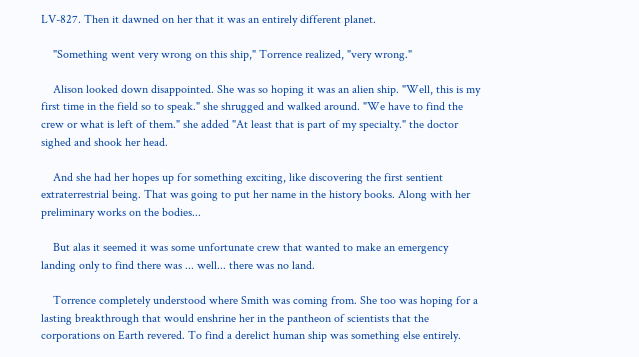LV-827. Then it dawned on her that it was an entirely different planet.

    "Something went very wrong on this ship," Torrence realized, "very wrong."

    Alison looked down disappointed. She was so hoping it was an alien ship. "Well, this is my first time in the field so to speak." she shrugged and walked around. "We have to find the crew or what is left of them." she added "At least that is part of my specialty." the doctor sighed and shook her head.

    And she had her hopes up for something exciting, like discovering the first sentient extraterrestrial being. That was going to put her name in the history books. Along with her preliminary works on the bodies...

    But alas it seemed it was some unfortunate crew that wanted to make an emergency landing only to find there was ... well... there was no land.

    Torrence completely understood where Smith was coming from. She too was hoping for a lasting breakthrough that would enshrine her in the pantheon of scientists that the corporations on Earth revered. To find a derelict human ship was something else entirely.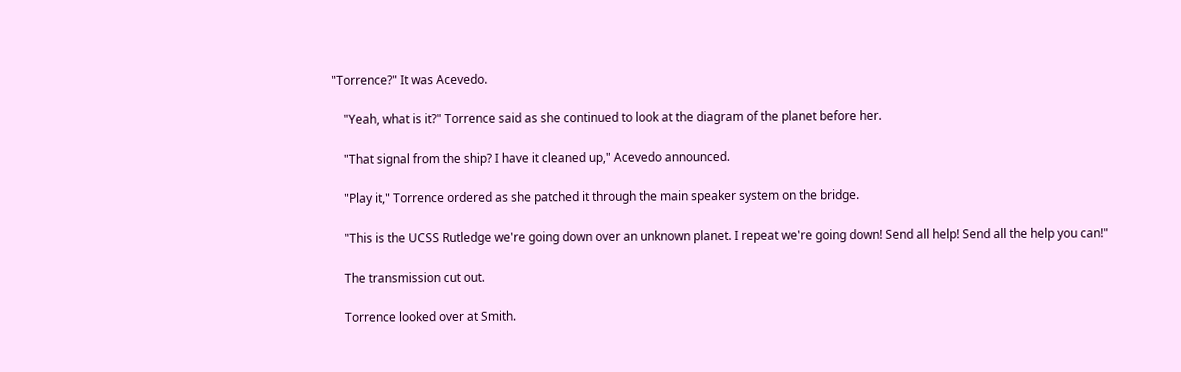"Torrence?" It was Acevedo.

    "Yeah, what is it?" Torrence said as she continued to look at the diagram of the planet before her.

    "That signal from the ship? I have it cleaned up," Acevedo announced.

    "Play it," Torrence ordered as she patched it through the main speaker system on the bridge.

    "This is the UCSS Rutledge we're going down over an unknown planet. I repeat we're going down! Send all help! Send all the help you can!"

    The transmission cut out.

    Torrence looked over at Smith.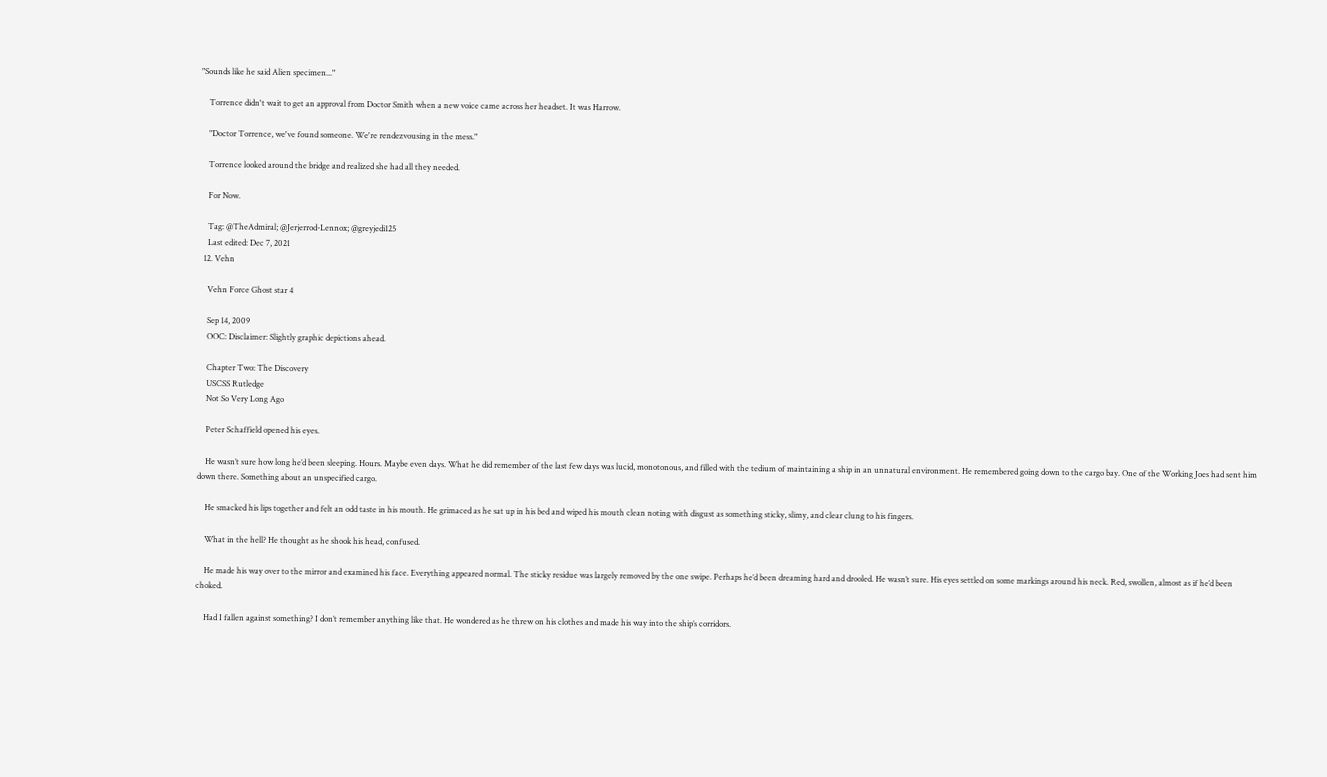"Sounds like he said Alien specimen..."

    Torrence didn't wait to get an approval from Doctor Smith when a new voice came across her headset. It was Harrow.

    "Doctor Torrence, we've found someone. We're rendezvousing in the mess."

    Torrence looked around the bridge and realized she had all they needed.

    For Now.

    Tag: @TheAdmiral; @Jerjerrod-Lennox; @greyjedi125
    Last edited: Dec 7, 2021
  12. Vehn

    Vehn Force Ghost star 4

    Sep 14, 2009
    OOC: Disclaimer: Slightly graphic depictions ahead.

    Chapter Two: The Discovery
    USCSS Rutledge
    Not So Very Long Ago

    Peter Schaffield opened his eyes.

    He wasn’t sure how long he’d been sleeping. Hours. Maybe even days. What he did remember of the last few days was lucid, monotonous, and filled with the tedium of maintaining a ship in an unnatural environment. He remembered going down to the cargo bay. One of the Working Joes had sent him down there. Something about an unspecified cargo.

    He smacked his lips together and felt an odd taste in his mouth. He grimaced as he sat up in his bed and wiped his mouth clean noting with disgust as something sticky, slimy, and clear clung to his fingers.

    What in the hell? He thought as he shook his head, confused.

    He made his way over to the mirror and examined his face. Everything appeared normal. The sticky residue was largely removed by the one swipe. Perhaps he’d been dreaming hard and drooled. He wasn’t sure. His eyes settled on some markings around his neck. Red, swollen, almost as if he’d been choked.

    Had I fallen against something? I don’t remember anything like that. He wondered as he threw on his clothes and made his way into the ship’s corridors.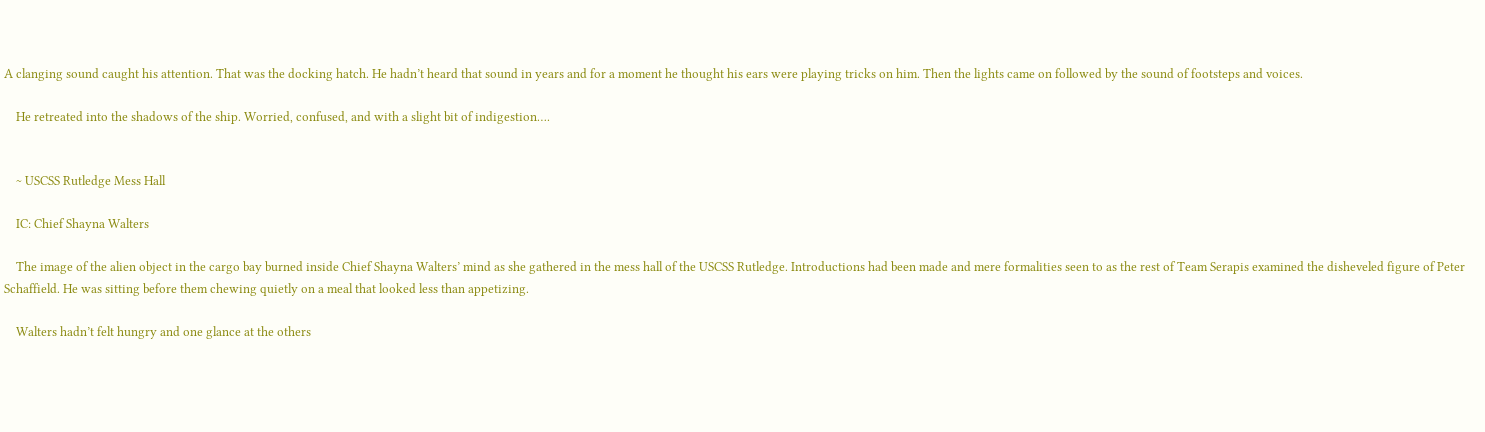A clanging sound caught his attention. That was the docking hatch. He hadn’t heard that sound in years and for a moment he thought his ears were playing tricks on him. Then the lights came on followed by the sound of footsteps and voices.

    He retreated into the shadows of the ship. Worried, confused, and with a slight bit of indigestion….


    ~ USCSS Rutledge Mess Hall

    IC: Chief Shayna Walters

    The image of the alien object in the cargo bay burned inside Chief Shayna Walters’ mind as she gathered in the mess hall of the USCSS Rutledge. Introductions had been made and mere formalities seen to as the rest of Team Serapis examined the disheveled figure of Peter Schaffield. He was sitting before them chewing quietly on a meal that looked less than appetizing.

    Walters hadn’t felt hungry and one glance at the others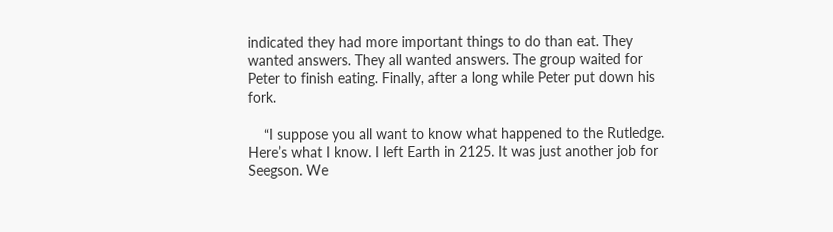indicated they had more important things to do than eat. They wanted answers. They all wanted answers. The group waited for Peter to finish eating. Finally, after a long while Peter put down his fork.

    “I suppose you all want to know what happened to the Rutledge. Here’s what I know. I left Earth in 2125. It was just another job for Seegson. We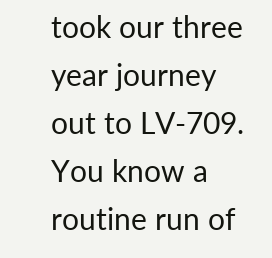took our three year journey out to LV-709. You know a routine run of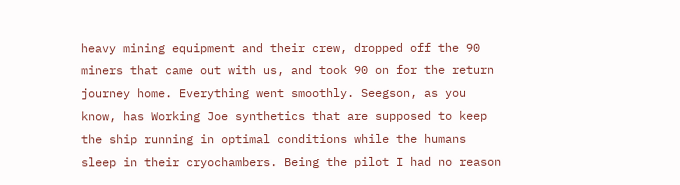heavy mining equipment and their crew, dropped off the 90 miners that came out with us, and took 90 on for the return journey home. Everything went smoothly. Seegson, as you know, has Working Joe synthetics that are supposed to keep the ship running in optimal conditions while the humans sleep in their cryochambers. Being the pilot I had no reason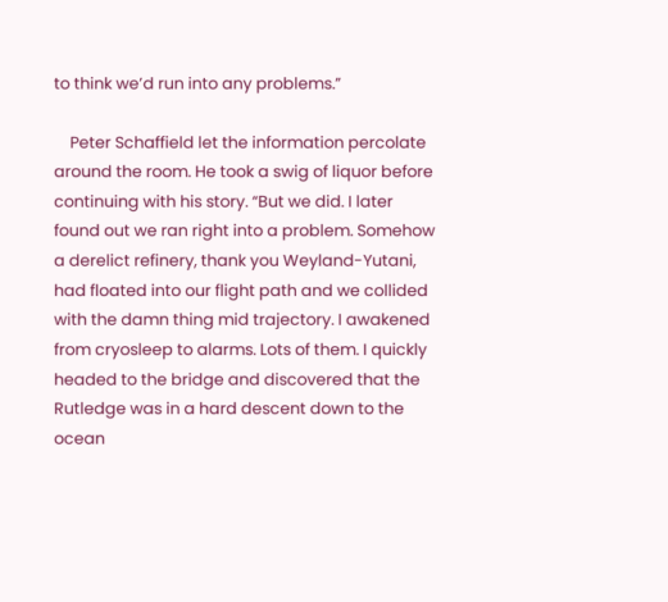to think we’d run into any problems.”

    Peter Schaffield let the information percolate around the room. He took a swig of liquor before continuing with his story. “But we did. I later found out we ran right into a problem. Somehow a derelict refinery, thank you Weyland-Yutani, had floated into our flight path and we collided with the damn thing mid trajectory. I awakened from cryosleep to alarms. Lots of them. I quickly headed to the bridge and discovered that the Rutledge was in a hard descent down to the ocean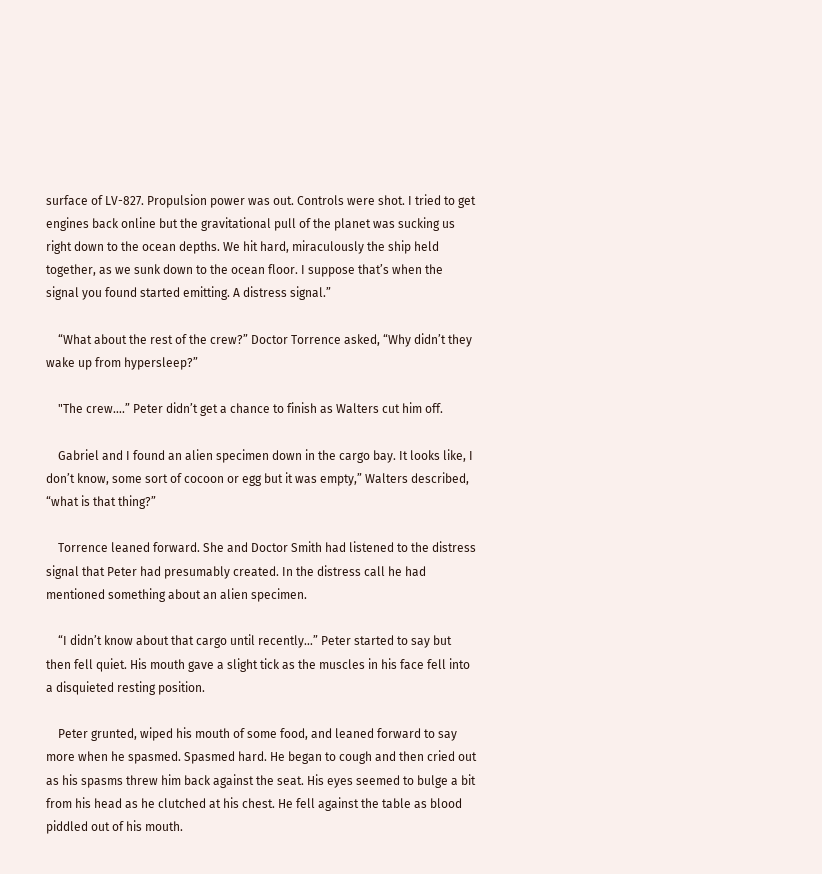surface of LV-827. Propulsion power was out. Controls were shot. I tried to get engines back online but the gravitational pull of the planet was sucking us right down to the ocean depths. We hit hard, miraculously the ship held together, as we sunk down to the ocean floor. I suppose that’s when the signal you found started emitting. A distress signal.”

    “What about the rest of the crew?” Doctor Torrence asked, “Why didn’t they wake up from hypersleep?”

    "The crew….” Peter didn’t get a chance to finish as Walters cut him off.

    Gabriel and I found an alien specimen down in the cargo bay. It looks like, I don’t know, some sort of cocoon or egg but it was empty,” Walters described, “what is that thing?”

    Torrence leaned forward. She and Doctor Smith had listened to the distress signal that Peter had presumably created. In the distress call he had mentioned something about an alien specimen.

    “I didn’t know about that cargo until recently…” Peter started to say but then fell quiet. His mouth gave a slight tick as the muscles in his face fell into a disquieted resting position.

    Peter grunted, wiped his mouth of some food, and leaned forward to say more when he spasmed. Spasmed hard. He began to cough and then cried out as his spasms threw him back against the seat. His eyes seemed to bulge a bit from his head as he clutched at his chest. He fell against the table as blood piddled out of his mouth.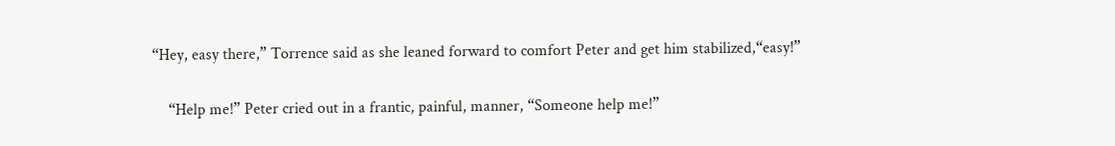“Hey, easy there,” Torrence said as she leaned forward to comfort Peter and get him stabilized,“easy!”

    “Help me!” Peter cried out in a frantic, painful, manner, “Someone help me!”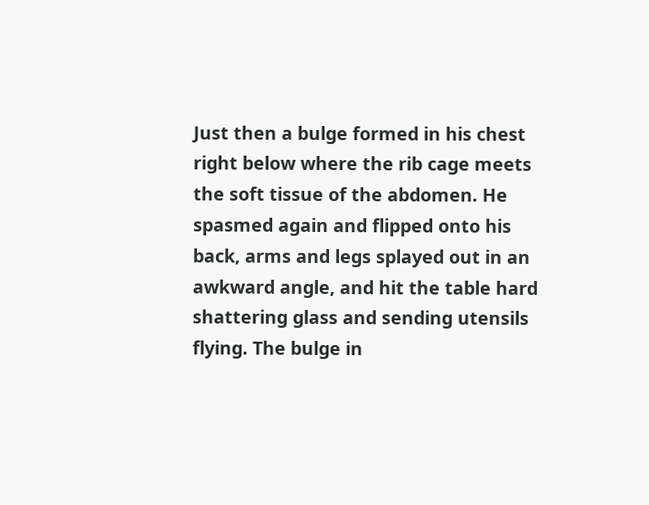Just then a bulge formed in his chest right below where the rib cage meets the soft tissue of the abdomen. He spasmed again and flipped onto his back, arms and legs splayed out in an awkward angle, and hit the table hard shattering glass and sending utensils flying. The bulge in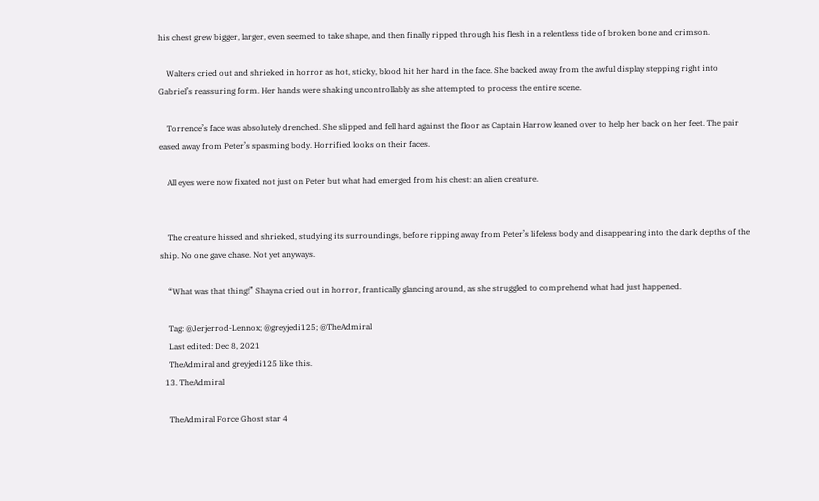his chest grew bigger, larger, even seemed to take shape, and then finally ripped through his flesh in a relentless tide of broken bone and crimson.

    Walters cried out and shrieked in horror as hot, sticky, blood hit her hard in the face. She backed away from the awful display stepping right into Gabriel’s reassuring form. Her hands were shaking uncontrollably as she attempted to process the entire scene.

    Torrence’s face was absolutely drenched. She slipped and fell hard against the floor as Captain Harrow leaned over to help her back on her feet. The pair eased away from Peter’s spasming body. Horrified looks on their faces.

    All eyes were now fixated not just on Peter but what had emerged from his chest: an alien creature.


    The creature hissed and shrieked, studying its surroundings, before ripping away from Peter’s lifeless body and disappearing into the dark depths of the ship. No one gave chase. Not yet anyways.

    “What was that thing!” Shayna cried out in horror, frantically glancing around, as she struggled to comprehend what had just happened.

    Tag: @Jerjerrod-Lennox; @greyjedi125; @TheAdmiral
    Last edited: Dec 8, 2021
    TheAdmiral and greyjedi125 like this.
  13. TheAdmiral

    TheAdmiral Force Ghost star 4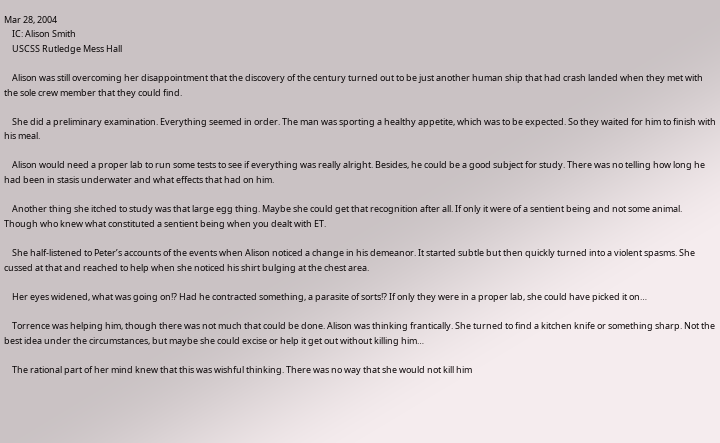Mar 28, 2004
    IC: Alison Smith
    USCSS Rutledge Mess Hall

    Alison was still overcoming her disappointment that the discovery of the century turned out to be just another human ship that had crash landed when they met with the sole crew member that they could find.

    She did a preliminary examination. Everything seemed in order. The man was sporting a healthy appetite, which was to be expected. So they waited for him to finish with his meal.

    Alison would need a proper lab to run some tests to see if everything was really alright. Besides, he could be a good subject for study. There was no telling how long he had been in stasis underwater and what effects that had on him.

    Another thing she itched to study was that large egg thing. Maybe she could get that recognition after all. If only it were of a sentient being and not some animal. Though who knew what constituted a sentient being when you dealt with ET.

    She half-listened to Peter’s accounts of the events when Alison noticed a change in his demeanor. It started subtle but then quickly turned into a violent spasms. She cussed at that and reached to help when she noticed his shirt bulging at the chest area.

    Her eyes widened, what was going on!? Had he contracted something, a parasite of sorts!? If only they were in a proper lab, she could have picked it on…

    Torrence was helping him, though there was not much that could be done. Alison was thinking frantically. She turned to find a kitchen knife or something sharp. Not the best idea under the circumstances, but maybe she could excise or help it get out without killing him…

    The rational part of her mind knew that this was wishful thinking. There was no way that she would not kill him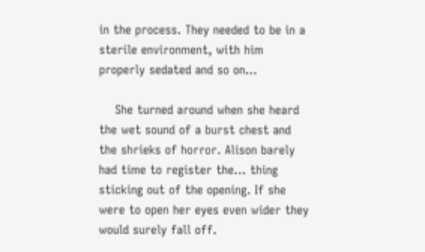in the process. They needed to be in a sterile environment, with him properly sedated and so on…

    She turned around when she heard the wet sound of a burst chest and the shrieks of horror. Alison barely had time to register the… thing sticking out of the opening. If she were to open her eyes even wider they would surely fall off.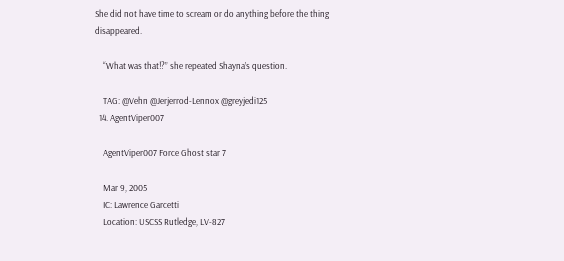She did not have time to scream or do anything before the thing disappeared.

    “What was that!?” she repeated Shayna’s question.

    TAG: @Vehn @Jerjerrod-Lennox @greyjedi125
  14. AgentViper007

    AgentViper007 Force Ghost star 7

    Mar 9, 2005
    IC: Lawrence Garcetti
    Location: USCSS Rutledge, LV-827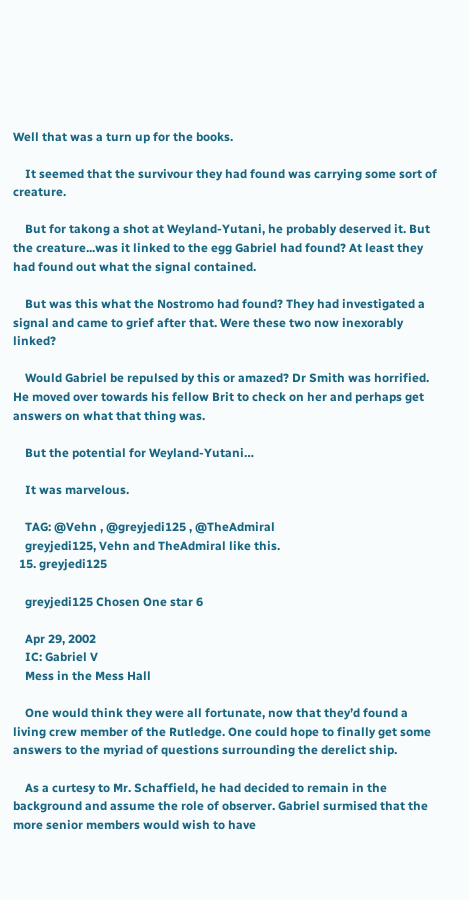Well that was a turn up for the books.

    It seemed that the survivour they had found was carrying some sort of creature.

    But for takong a shot at Weyland-Yutani, he probably deserved it. But the creature...was it linked to the egg Gabriel had found? At least they had found out what the signal contained.

    But was this what the Nostromo had found? They had investigated a signal and came to grief after that. Were these two now inexorably linked?

    Would Gabriel be repulsed by this or amazed? Dr Smith was horrified. He moved over towards his fellow Brit to check on her and perhaps get answers on what that thing was.

    But the potential for Weyland-Yutani…

    It was marvelous.

    TAG: @Vehn , @greyjedi125 , @TheAdmiral
    greyjedi125, Vehn and TheAdmiral like this.
  15. greyjedi125

    greyjedi125 Chosen One star 6

    Apr 29, 2002
    IC: Gabriel V
    Mess in the Mess Hall

    One would think they were all fortunate, now that they’d found a living crew member of the Rutledge. One could hope to finally get some answers to the myriad of questions surrounding the derelict ship.

    As a curtesy to Mr. Schaffield, he had decided to remain in the background and assume the role of observer. Gabriel surmised that the more senior members would wish to have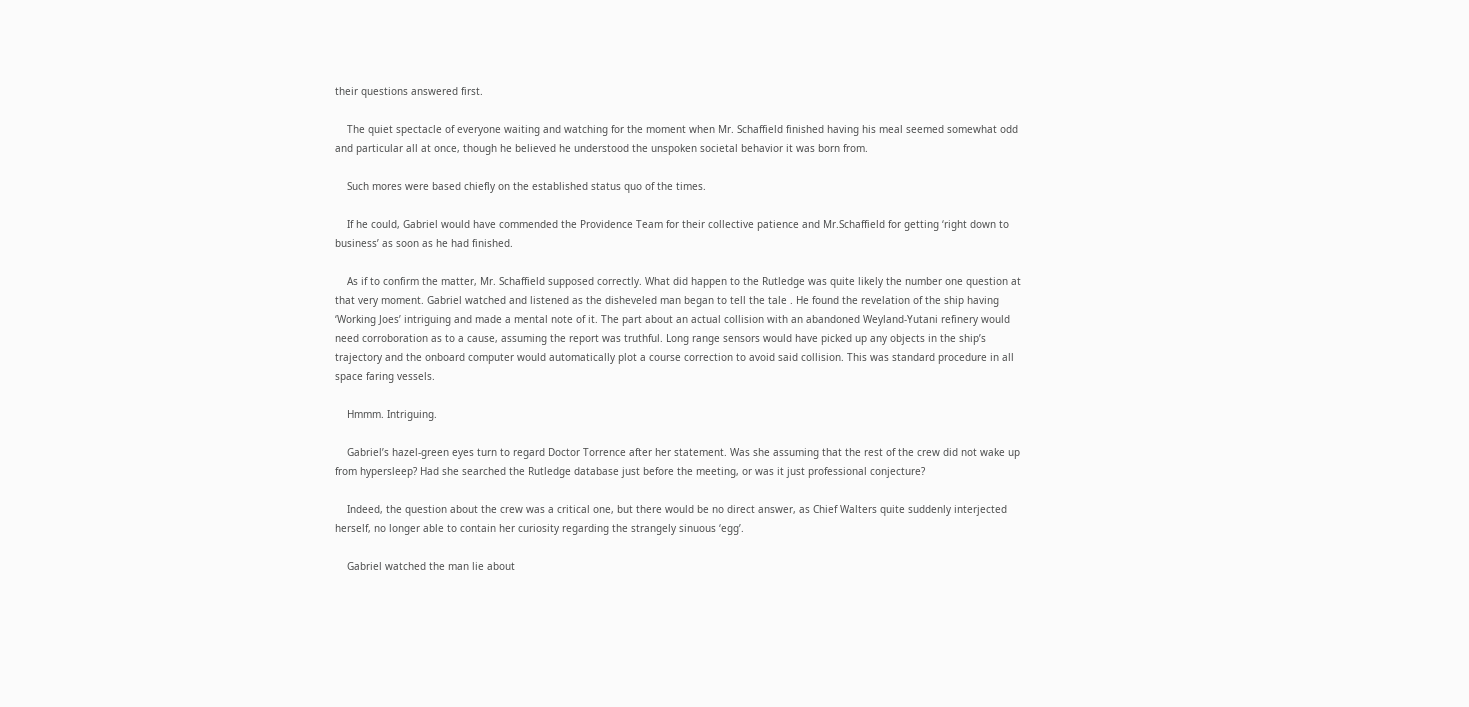their questions answered first.

    The quiet spectacle of everyone waiting and watching for the moment when Mr. Schaffield finished having his meal seemed somewhat odd and particular all at once, though he believed he understood the unspoken societal behavior it was born from.

    Such mores were based chiefly on the established status quo of the times.

    If he could, Gabriel would have commended the Providence Team for their collective patience and Mr.Schaffield for getting ‘right down to business’ as soon as he had finished.

    As if to confirm the matter, Mr. Schaffield supposed correctly. What did happen to the Rutledge was quite likely the number one question at that very moment. Gabriel watched and listened as the disheveled man began to tell the tale . He found the revelation of the ship having ‘Working Joes’ intriguing and made a mental note of it. The part about an actual collision with an abandoned Weyland-Yutani refinery would need corroboration as to a cause, assuming the report was truthful. Long range sensors would have picked up any objects in the ship’s trajectory and the onboard computer would automatically plot a course correction to avoid said collision. This was standard procedure in all space faring vessels.

    Hmmm. Intriguing.

    Gabriel’s hazel-green eyes turn to regard Doctor Torrence after her statement. Was she assuming that the rest of the crew did not wake up from hypersleep? Had she searched the Rutledge database just before the meeting, or was it just professional conjecture?

    Indeed, the question about the crew was a critical one, but there would be no direct answer, as Chief Walters quite suddenly interjected herself, no longer able to contain her curiosity regarding the strangely sinuous ‘egg’.

    Gabriel watched the man lie about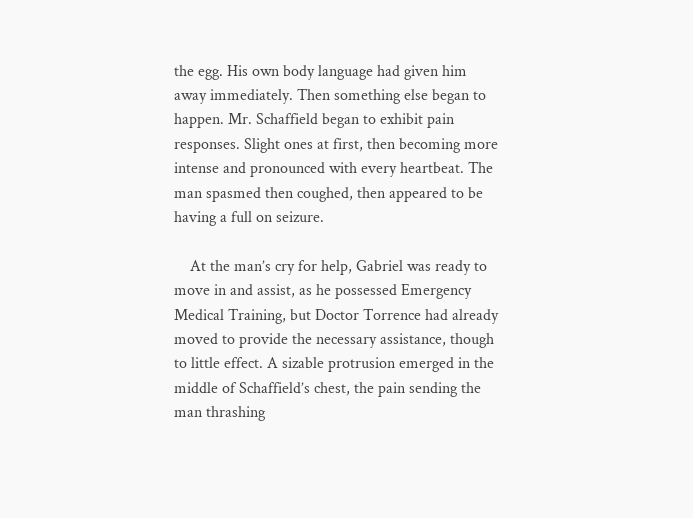the egg. His own body language had given him away immediately. Then something else began to happen. Mr. Schaffield began to exhibit pain responses. Slight ones at first, then becoming more intense and pronounced with every heartbeat. The man spasmed then coughed, then appeared to be having a full on seizure.

    At the man’s cry for help, Gabriel was ready to move in and assist, as he possessed Emergency Medical Training, but Doctor Torrence had already moved to provide the necessary assistance, though to little effect. A sizable protrusion emerged in the middle of Schaffield’s chest, the pain sending the man thrashing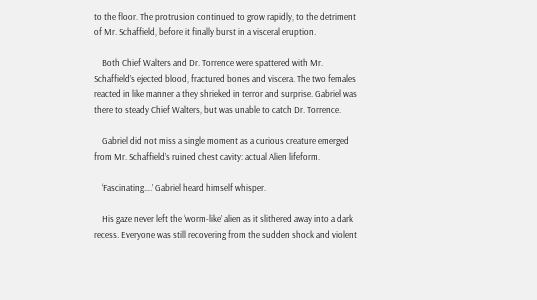to the floor. The protrusion continued to grow rapidly, to the detriment of Mr. Schaffield, before it finally burst in a visceral eruption.

    Both Chief Walters and Dr. Torrence were spattered with Mr. Schaffield’s ejected blood, fractured bones and viscera. The two females reacted in like manner a they shrieked in terror and surprise. Gabriel was there to steady Chief Walters, but was unable to catch Dr. Torrence.

    Gabriel did not miss a single moment as a curious creature emerged from Mr. Schaffield’s ruined chest cavity: actual Alien lifeform.

    ‘Fascinating….’ Gabriel heard himself whisper.

    His gaze never left the ‘worm-like’ alien as it slithered away into a dark recess. Everyone was still recovering from the sudden shock and violent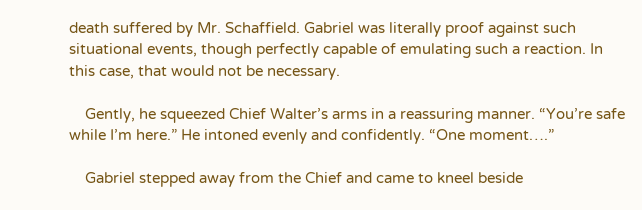death suffered by Mr. Schaffield. Gabriel was literally proof against such situational events, though perfectly capable of emulating such a reaction. In this case, that would not be necessary.

    Gently, he squeezed Chief Walter’s arms in a reassuring manner. “You’re safe while I’m here.” He intoned evenly and confidently. “One moment….”

    Gabriel stepped away from the Chief and came to kneel beside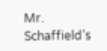Mr. Schaffield’s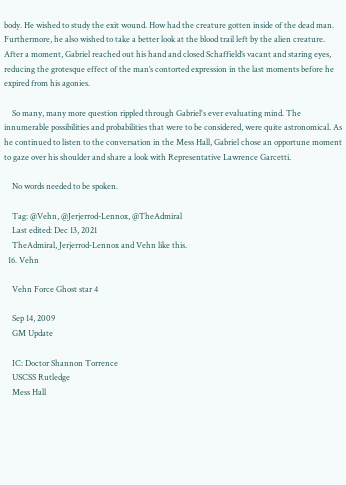body. He wished to study the exit wound. How had the creature gotten inside of the dead man. Furthermore, he also wished to take a better look at the blood trail left by the alien creature. After a moment, Gabriel reached out his hand and closed Schaffield’s vacant and staring eyes, reducing the grotesque effect of the man’s contorted expression in the last moments before he expired from his agonies.

    So many, many more question rippled through Gabriel's ever evaluating mind. The innumerable possibilities and probabilities that were to be considered, were quite astronomical. As he continued to listen to the conversation in the Mess Hall, Gabriel chose an opportune moment to gaze over his shoulder and share a look with Representative Lawrence Garcetti.

    No words needed to be spoken.

    Tag: @Vehn, @Jerjerrod-Lennox, @TheAdmiral
    Last edited: Dec 13, 2021
    TheAdmiral, Jerjerrod-Lennox and Vehn like this.
  16. Vehn

    Vehn Force Ghost star 4

    Sep 14, 2009
    GM Update

    IC: Doctor Shannon Torrence
    USCSS Rutledge
    Mess Hall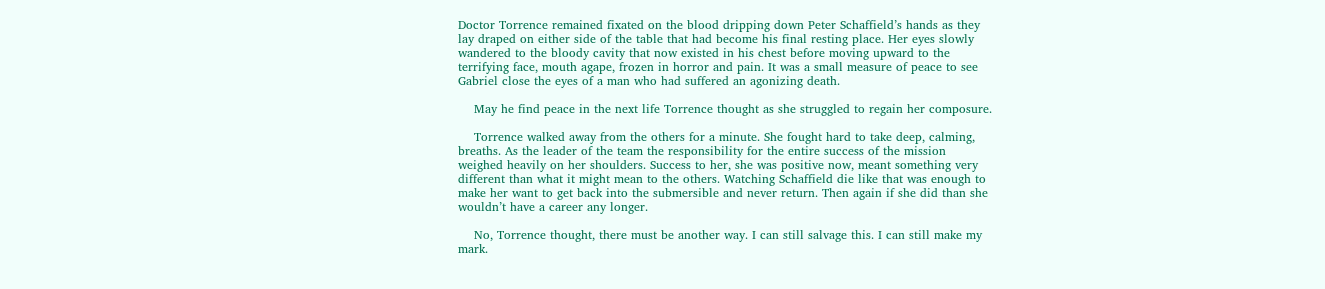Doctor Torrence remained fixated on the blood dripping down Peter Schaffield’s hands as they lay draped on either side of the table that had become his final resting place. Her eyes slowly wandered to the bloody cavity that now existed in his chest before moving upward to the terrifying face, mouth agape, frozen in horror and pain. It was a small measure of peace to see Gabriel close the eyes of a man who had suffered an agonizing death.

    May he find peace in the next life Torrence thought as she struggled to regain her composure.

    Torrence walked away from the others for a minute. She fought hard to take deep, calming, breaths. As the leader of the team the responsibility for the entire success of the mission weighed heavily on her shoulders. Success to her, she was positive now, meant something very different than what it might mean to the others. Watching Schaffield die like that was enough to make her want to get back into the submersible and never return. Then again if she did than she wouldn’t have a career any longer.

    No, Torrence thought, there must be another way. I can still salvage this. I can still make my mark.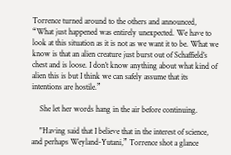Torrence turned around to the others and announced, “What just happened was entirely unexpected. We have to look at this situation as it is not as we want it to be. What we know is that an alien creature just burst out of Schaffield’s chest and is loose. I don’t know anything about what kind of alien this is but I think we can safely assume that its intentions are hostile.”

    She let her words hang in the air before continuing.

    "Having said that I believe that in the interest of science, and perhaps Weyland-Yutani,” Torrence shot a glance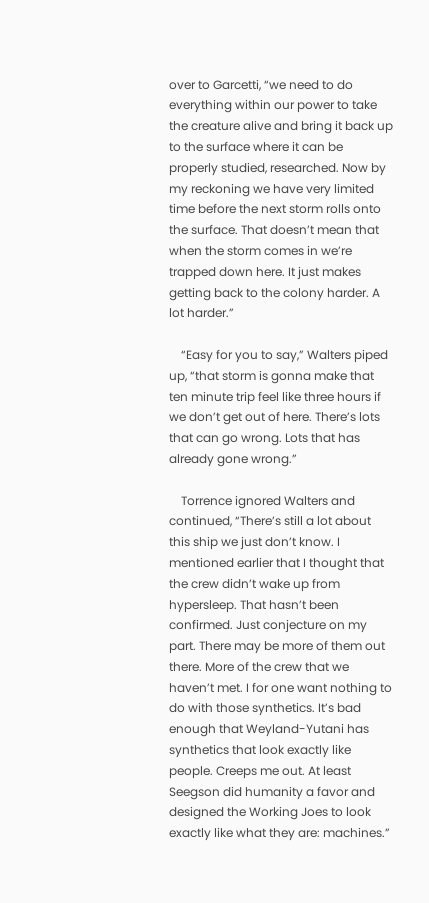over to Garcetti, “we need to do everything within our power to take the creature alive and bring it back up to the surface where it can be properly studied, researched. Now by my reckoning we have very limited time before the next storm rolls onto the surface. That doesn’t mean that when the storm comes in we’re trapped down here. It just makes getting back to the colony harder. A lot harder.”

    “Easy for you to say,” Walters piped up, “that storm is gonna make that ten minute trip feel like three hours if we don’t get out of here. There’s lots that can go wrong. Lots that has already gone wrong.”

    Torrence ignored Walters and continued, “There’s still a lot about this ship we just don’t know. I mentioned earlier that I thought that the crew didn’t wake up from hypersleep. That hasn’t been confirmed. Just conjecture on my part. There may be more of them out there. More of the crew that we haven’t met. I for one want nothing to do with those synthetics. It’s bad enough that Weyland-Yutani has synthetics that look exactly like people. Creeps me out. At least Seegson did humanity a favor and designed the Working Joes to look exactly like what they are: machines.”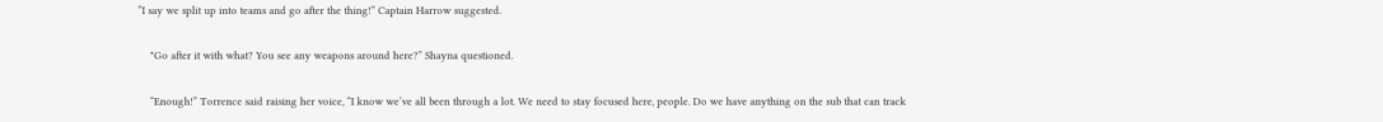“I say we split up into teams and go after the thing!” Captain Harrow suggested.

    "Go after it with what? You see any weapons around here?” Shayna questioned.

    “Enough!” Torrence said raising her voice, “I know we’ve all been through a lot. We need to stay focused here, people. Do we have anything on the sub that can track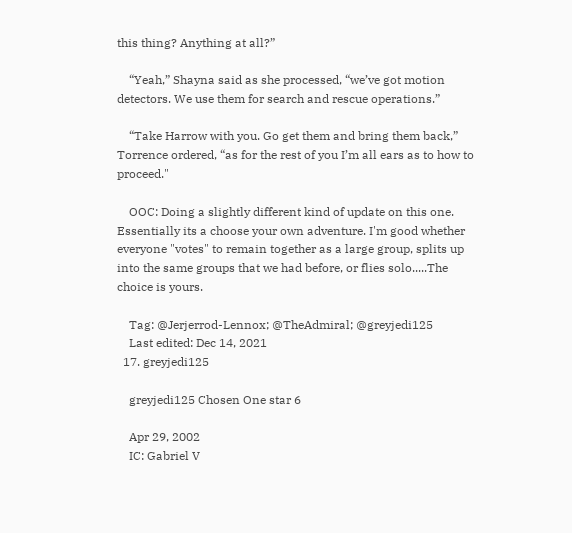this thing? Anything at all?”

    “Yeah,” Shayna said as she processed, “we’ve got motion detectors. We use them for search and rescue operations.”

    “Take Harrow with you. Go get them and bring them back,” Torrence ordered, “as for the rest of you I’m all ears as to how to proceed."

    OOC: Doing a slightly different kind of update on this one. Essentially its a choose your own adventure. I'm good whether everyone "votes" to remain together as a large group, splits up into the same groups that we had before, or flies solo.....The choice is yours.

    Tag: @Jerjerrod-Lennox; @TheAdmiral; @greyjedi125
    Last edited: Dec 14, 2021
  17. greyjedi125

    greyjedi125 Chosen One star 6

    Apr 29, 2002
    IC: Gabriel V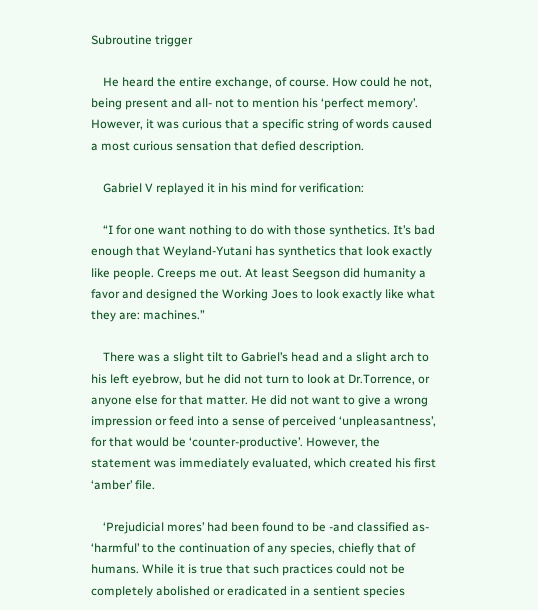Subroutine trigger

    He heard the entire exchange, of course. How could he not, being present and all- not to mention his ‘perfect memory’. However, it was curious that a specific string of words caused a most curious sensation that defied description.

    Gabriel V replayed it in his mind for verification:

    “I for one want nothing to do with those synthetics. It’s bad enough that Weyland-Yutani has synthetics that look exactly like people. Creeps me out. At least Seegson did humanity a favor and designed the Working Joes to look exactly like what they are: machines.”

    There was a slight tilt to Gabriel’s head and a slight arch to his left eyebrow, but he did not turn to look at Dr.Torrence, or anyone else for that matter. He did not want to give a wrong impression or feed into a sense of perceived ‘unpleasantness’, for that would be ‘counter-productive’. However, the statement was immediately evaluated, which created his first ‘amber’ file.

    ‘Prejudicial mores’ had been found to be -and classified as- ‘harmful’ to the continuation of any species, chiefly that of humans. While it is true that such practices could not be completely abolished or eradicated in a sentient species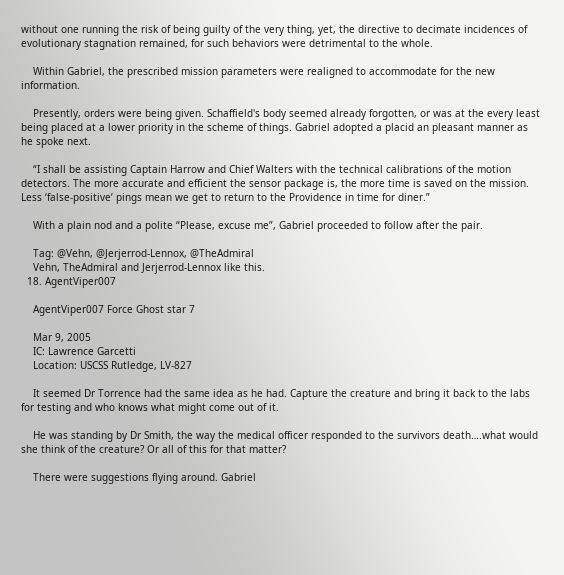without one running the risk of being guilty of the very thing, yet, the directive to decimate incidences of evolutionary stagnation remained, for such behaviors were detrimental to the whole.

    Within Gabriel, the prescribed mission parameters were realigned to accommodate for the new information.

    Presently, orders were being given. Schaffield's body seemed already forgotten, or was at the every least being placed at a lower priority in the scheme of things. Gabriel adopted a placid an pleasant manner as he spoke next.

    “I shall be assisting Captain Harrow and Chief Walters with the technical calibrations of the motion detectors. The more accurate and efficient the sensor package is, the more time is saved on the mission. Less ‘false-positive’ pings mean we get to return to the Providence in time for diner.”

    With a plain nod and a polite “Please, excuse me”, Gabriel proceeded to follow after the pair.

    Tag: @Vehn, @Jerjerrod-Lennox, @TheAdmiral
    Vehn, TheAdmiral and Jerjerrod-Lennox like this.
  18. AgentViper007

    AgentViper007 Force Ghost star 7

    Mar 9, 2005
    IC: Lawrence Garcetti
    Location: USCSS Rutledge, LV-827

    It seemed Dr Torrence had the same idea as he had. Capture the creature and bring it back to the labs for testing and who knows what might come out of it.

    He was standing by Dr Smith, the way the medical officer responded to the survivors death….what would she think of the creature? Or all of this for that matter?

    There were suggestions flying around. Gabriel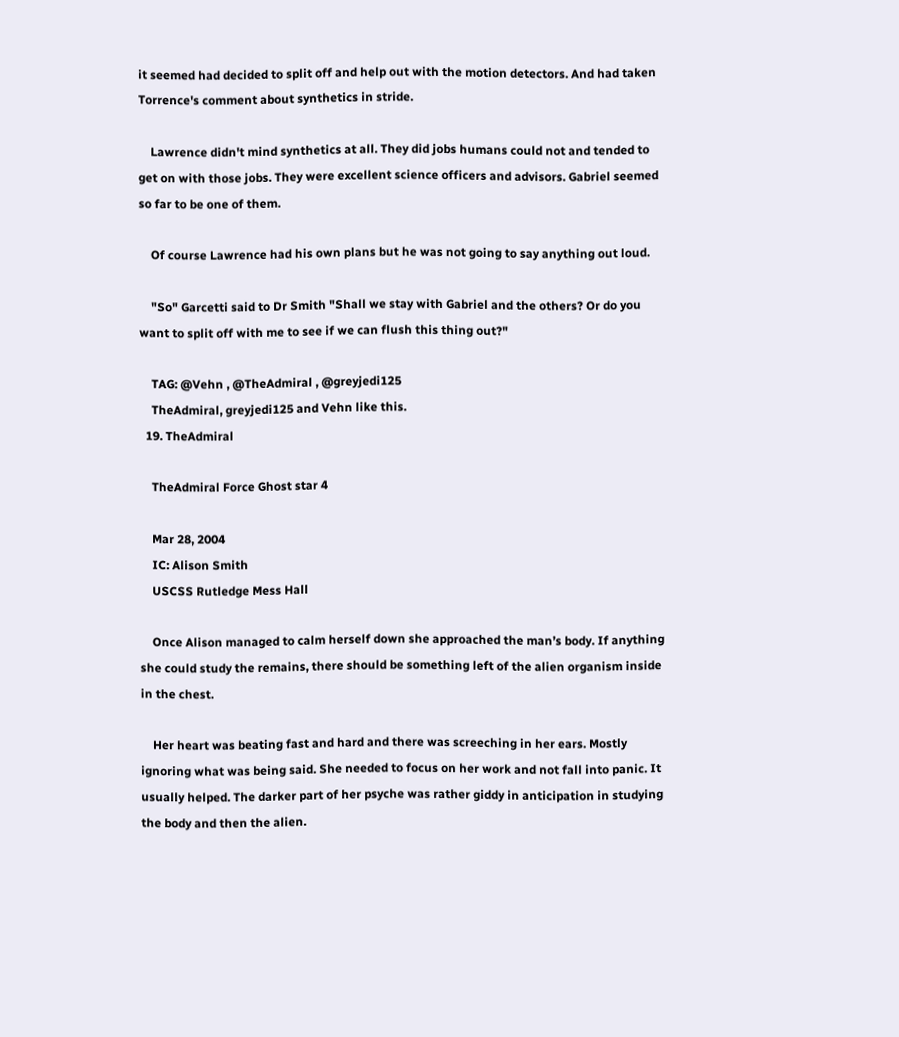it seemed had decided to split off and help out with the motion detectors. And had taken Torrence's comment about synthetics in stride.

    Lawrence didn't mind synthetics at all. They did jobs humans could not and tended to get on with those jobs. They were excellent science officers and advisors. Gabriel seemed so far to be one of them.

    Of course Lawrence had his own plans but he was not going to say anything out loud.

    "So" Garcetti said to Dr Smith "Shall we stay with Gabriel and the others? Or do you want to split off with me to see if we can flush this thing out?"

    TAG: @Vehn , @TheAdmiral , @greyjedi125
    TheAdmiral, greyjedi125 and Vehn like this.
  19. TheAdmiral

    TheAdmiral Force Ghost star 4

    Mar 28, 2004
    IC: Alison Smith
    USCSS Rutledge Mess Hall

    Once Alison managed to calm herself down she approached the man’s body. If anything she could study the remains, there should be something left of the alien organism inside in the chest.

    Her heart was beating fast and hard and there was screeching in her ears. Mostly ignoring what was being said. She needed to focus on her work and not fall into panic. It usually helped. The darker part of her psyche was rather giddy in anticipation in studying the body and then the alien.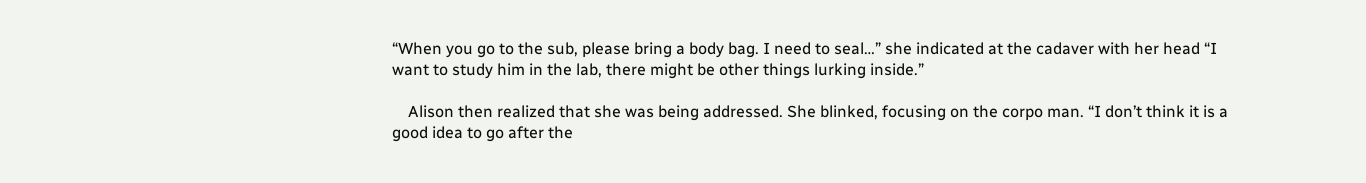“When you go to the sub, please bring a body bag. I need to seal…” she indicated at the cadaver with her head “I want to study him in the lab, there might be other things lurking inside.”

    Alison then realized that she was being addressed. She blinked, focusing on the corpo man. “I don’t think it is a good idea to go after the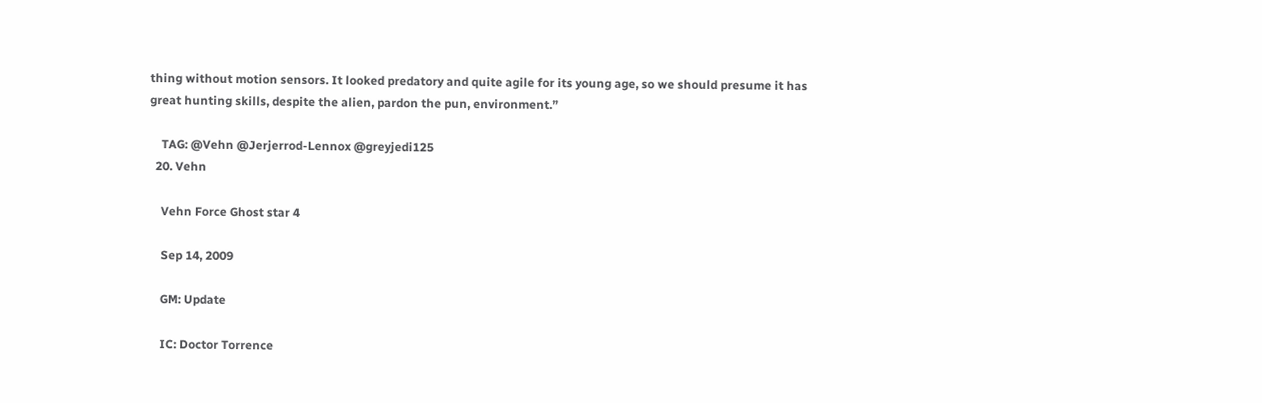thing without motion sensors. It looked predatory and quite agile for its young age, so we should presume it has great hunting skills, despite the alien, pardon the pun, environment.”

    TAG: @Vehn @Jerjerrod-Lennox @greyjedi125
  20. Vehn

    Vehn Force Ghost star 4

    Sep 14, 2009

    GM: Update

    IC: Doctor Torrence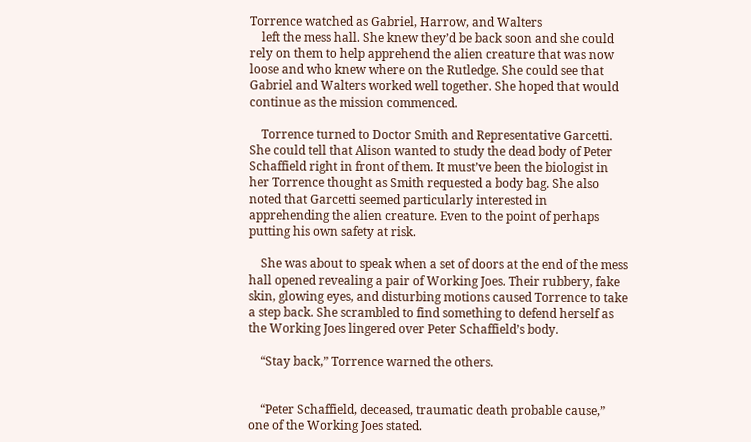Torrence watched as Gabriel, Harrow, and Walters
    left the mess hall. She knew they’d be back soon and she could rely on them to help apprehend the alien creature that was now loose and who knew where on the Rutledge. She could see that Gabriel and Walters worked well together. She hoped that would continue as the mission commenced.

    Torrence turned to Doctor Smith and Representative Garcetti. She could tell that Alison wanted to study the dead body of Peter Schaffield right in front of them. It must’ve been the biologist in her Torrence thought as Smith requested a body bag. She also noted that Garcetti seemed particularly interested in apprehending the alien creature. Even to the point of perhaps putting his own safety at risk.

    She was about to speak when a set of doors at the end of the mess hall opened revealing a pair of Working Joes. Their rubbery, fake skin, glowing eyes, and disturbing motions caused Torrence to take a step back. She scrambled to find something to defend herself as the Working Joes lingered over Peter Schaffield’s body.

    “Stay back,” Torrence warned the others.


    “Peter Schaffield, deceased, traumatic death probable cause,” one of the Working Joes stated.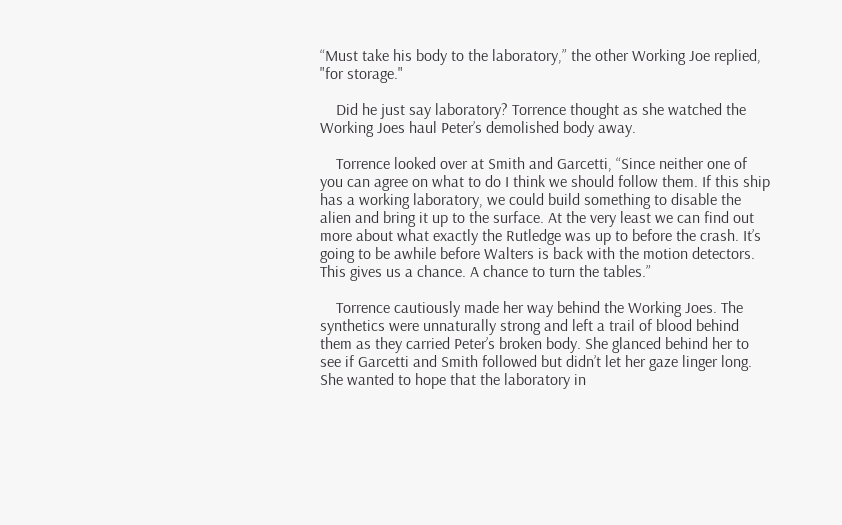“Must take his body to the laboratory,” the other Working Joe replied, "for storage."

    Did he just say laboratory? Torrence thought as she watched the Working Joes haul Peter’s demolished body away.

    Torrence looked over at Smith and Garcetti, “Since neither one of you can agree on what to do I think we should follow them. If this ship has a working laboratory, we could build something to disable the alien and bring it up to the surface. At the very least we can find out more about what exactly the Rutledge was up to before the crash. It’s going to be awhile before Walters is back with the motion detectors. This gives us a chance. A chance to turn the tables.”

    Torrence cautiously made her way behind the Working Joes. The synthetics were unnaturally strong and left a trail of blood behind them as they carried Peter’s broken body. She glanced behind her to see if Garcetti and Smith followed but didn’t let her gaze linger long. She wanted to hope that the laboratory in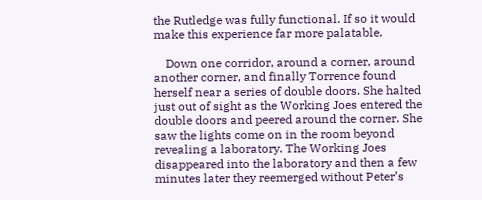the Rutledge was fully functional. If so it would make this experience far more palatable.

    Down one corridor, around a corner, around another corner, and finally Torrence found herself near a series of double doors. She halted just out of sight as the Working Joes entered the double doors and peered around the corner. She saw the lights come on in the room beyond revealing a laboratory. The Working Joes disappeared into the laboratory and then a few minutes later they reemerged without Peter’s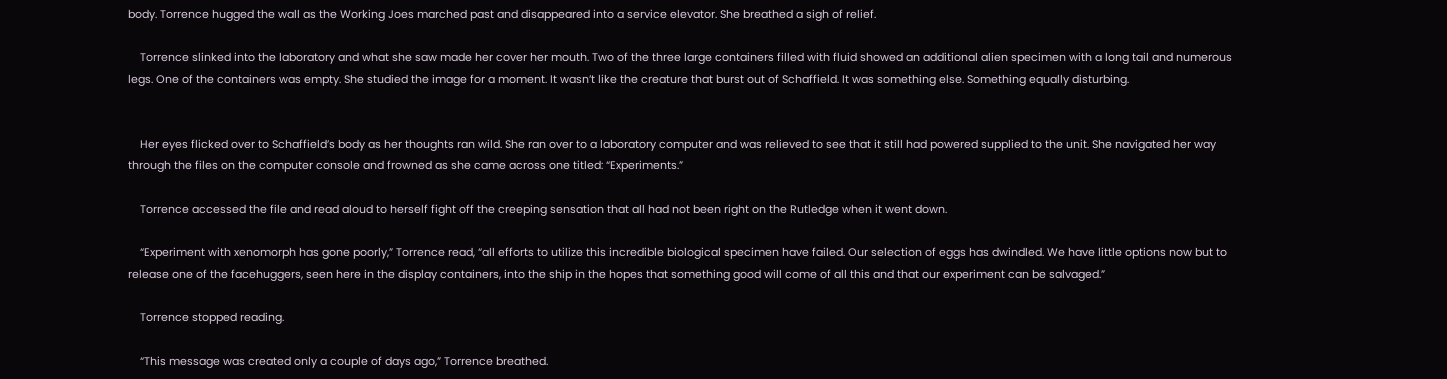body. Torrence hugged the wall as the Working Joes marched past and disappeared into a service elevator. She breathed a sigh of relief.

    Torrence slinked into the laboratory and what she saw made her cover her mouth. Two of the three large containers filled with fluid showed an additional alien specimen with a long tail and numerous legs. One of the containers was empty. She studied the image for a moment. It wasn’t like the creature that burst out of Schaffield. It was something else. Something equally disturbing.


    Her eyes flicked over to Schaffield’s body as her thoughts ran wild. She ran over to a laboratory computer and was relieved to see that it still had powered supplied to the unit. She navigated her way through the files on the computer console and frowned as she came across one titled: “Experiments.”

    Torrence accessed the file and read aloud to herself fight off the creeping sensation that all had not been right on the Rutledge when it went down.

    “Experiment with xenomorph has gone poorly,” Torrence read, “all efforts to utilize this incredible biological specimen have failed. Our selection of eggs has dwindled. We have little options now but to release one of the facehuggers, seen here in the display containers, into the ship in the hopes that something good will come of all this and that our experiment can be salvaged.”

    Torrence stopped reading.

    “This message was created only a couple of days ago,” Torrence breathed.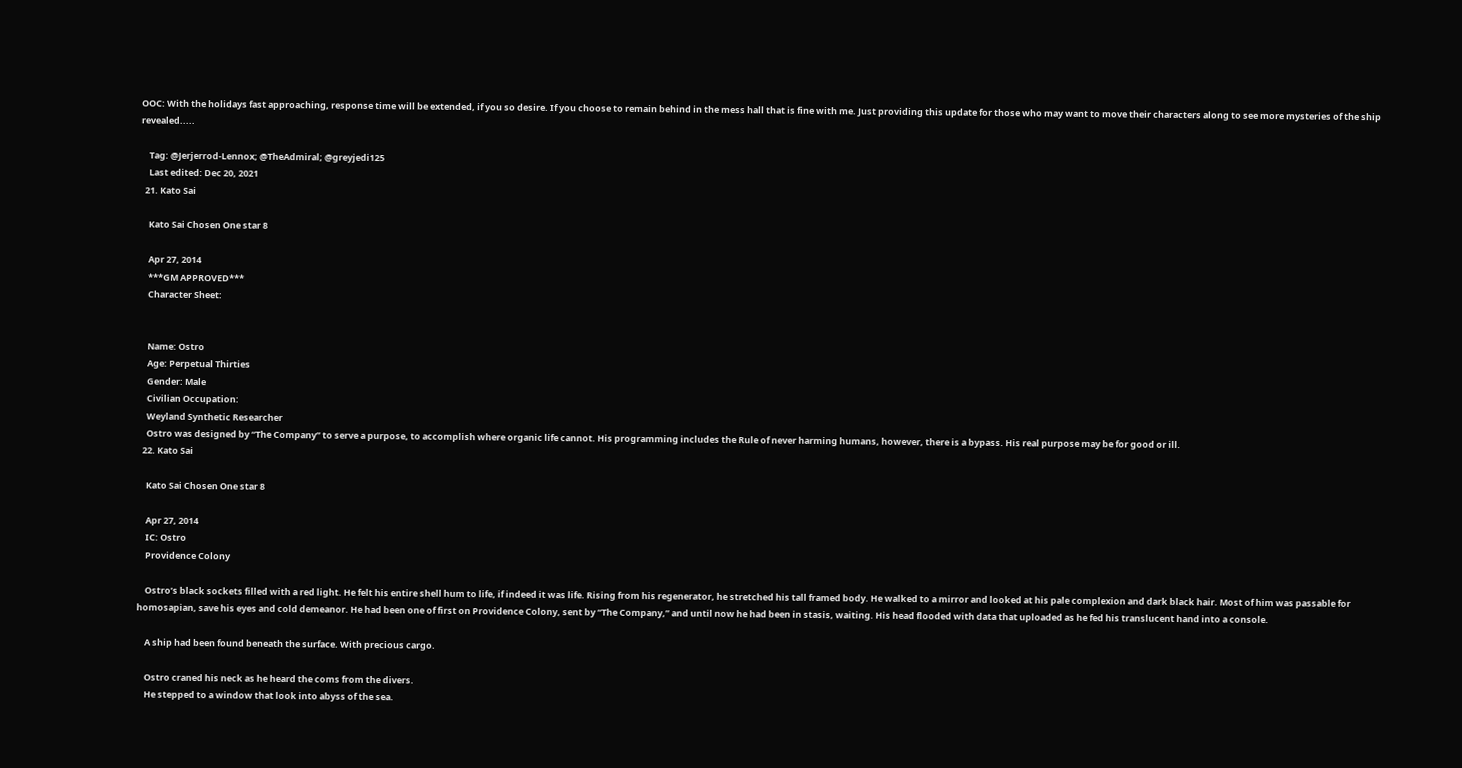OOC: With the holidays fast approaching, response time will be extended, if you so desire. If you choose to remain behind in the mess hall that is fine with me. Just providing this update for those who may want to move their characters along to see more mysteries of the ship revealed.....

    Tag: @Jerjerrod-Lennox; @TheAdmiral; @greyjedi125
    Last edited: Dec 20, 2021
  21. Kato Sai

    Kato Sai Chosen One star 8

    Apr 27, 2014
    ***GM APPROVED***
    Character Sheet:


    Name: Ostro
    Age: Perpetual Thirties
    Gender: Male
    Civilian Occupation:
    Weyland Synthetic Researcher
    Ostro was designed by “The Company” to serve a purpose, to accomplish where organic life cannot. His programming includes the Rule of never harming humans, however, there is a bypass. His real purpose may be for good or ill.
  22. Kato Sai

    Kato Sai Chosen One star 8

    Apr 27, 2014
    IC: Ostro
    Providence Colony

    Ostro’s black sockets filled with a red light. He felt his entire shell hum to life, if indeed it was life. Rising from his regenerator, he stretched his tall framed body. He walked to a mirror and looked at his pale complexion and dark black hair. Most of him was passable for homosapian, save his eyes and cold demeanor. He had been one of first on Providence Colony, sent by “The Company,” and until now he had been in stasis, waiting. His head flooded with data that uploaded as he fed his translucent hand into a console.

    A ship had been found beneath the surface. With precious cargo.

    Ostro craned his neck as he heard the coms from the divers.
    He stepped to a window that look into abyss of the sea.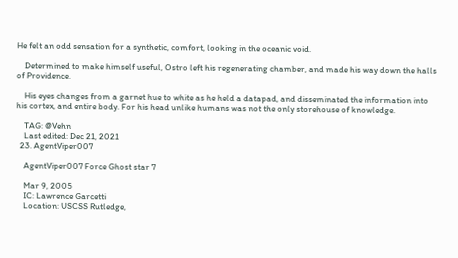He felt an odd sensation for a synthetic, comfort, looking in the oceanic void.

    Determined to make himself useful, Ostro left his regenerating chamber, and made his way down the halls of Providence.

    His eyes changes from a garnet hue to white as he held a datapad, and disseminated the information into his cortex, and entire body. For his head unlike humans was not the only storehouse of knowledge.

    TAG: @Vehn
    Last edited: Dec 21, 2021
  23. AgentViper007

    AgentViper007 Force Ghost star 7

    Mar 9, 2005
    IC: Lawrence Garcetti
    Location: USCSS Rutledge,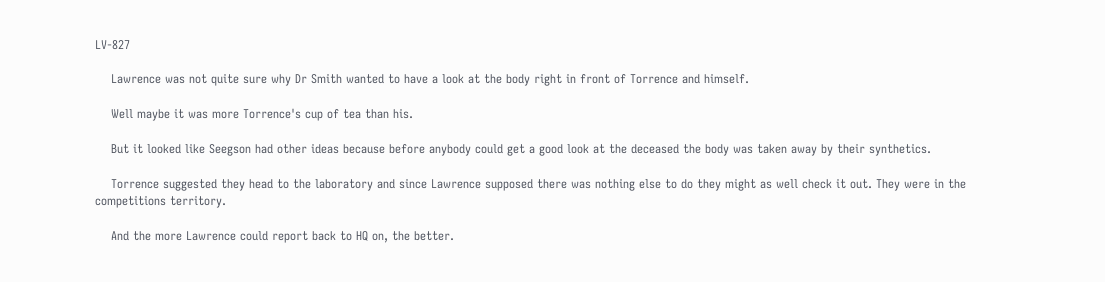LV-827

    Lawrence was not quite sure why Dr Smith wanted to have a look at the body right in front of Torrence and himself.

    Well maybe it was more Torrence's cup of tea than his.

    But it looked like Seegson had other ideas because before anybody could get a good look at the deceased the body was taken away by their synthetics.

    Torrence suggested they head to the laboratory and since Lawrence supposed there was nothing else to do they might as well check it out. They were in the competitions territory.

    And the more Lawrence could report back to HQ on, the better.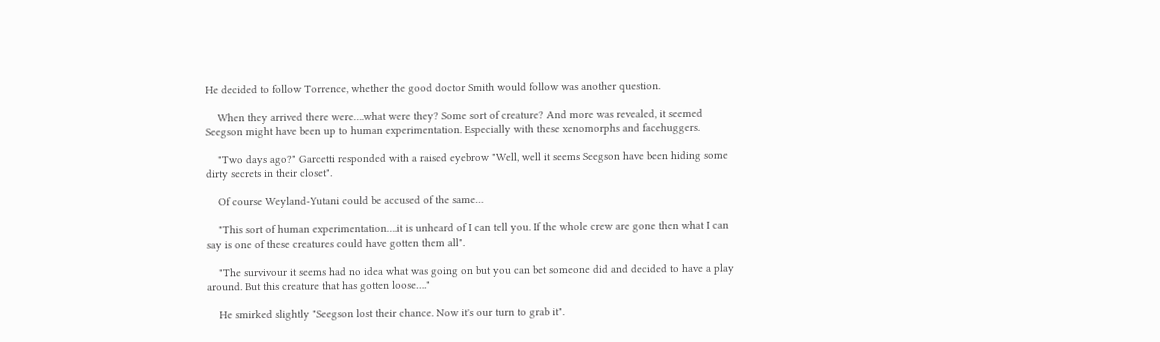He decided to follow Torrence, whether the good doctor Smith would follow was another question.

    When they arrived there were….what were they? Some sort of creature? And more was revealed, it seemed Seegson might have been up to human experimentation. Especially with these xenomorphs and facehuggers.

    "Two days ago?" Garcetti responded with a raised eyebrow "Well, well it seems Seegson have been hiding some dirty secrets in their closet".

    Of course Weyland-Yutani could be accused of the same…

    "This sort of human experimentation….it is unheard of I can tell you. If the whole crew are gone then what I can say is one of these creatures could have gotten them all".

    "The survivour it seems had no idea what was going on but you can bet someone did and decided to have a play around. But this creature that has gotten loose…."

    He smirked slightly "Seegson lost their chance. Now it's our turn to grab it".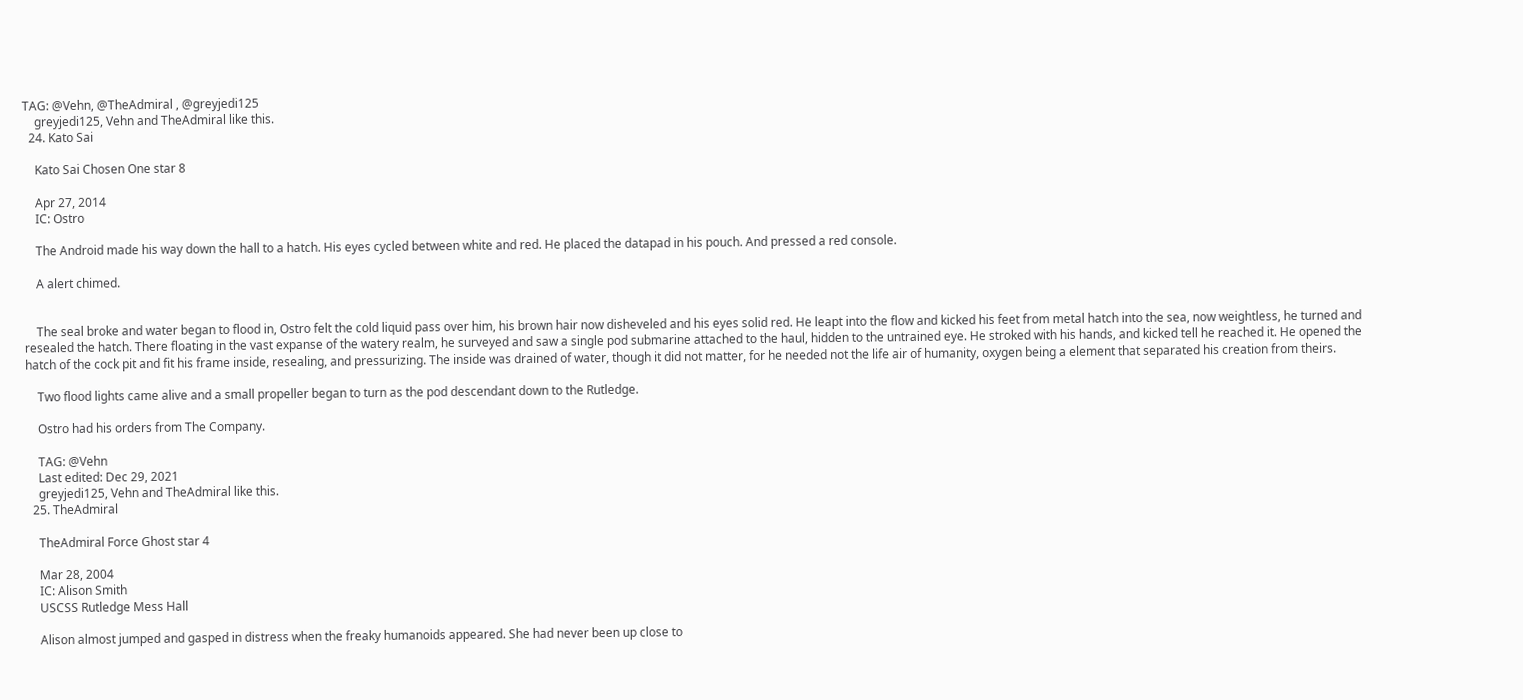TAG: @Vehn, @TheAdmiral , @greyjedi125
    greyjedi125, Vehn and TheAdmiral like this.
  24. Kato Sai

    Kato Sai Chosen One star 8

    Apr 27, 2014
    IC: Ostro

    The Android made his way down the hall to a hatch. His eyes cycled between white and red. He placed the datapad in his pouch. And pressed a red console.

    A alert chimed.


    The seal broke and water began to flood in, Ostro felt the cold liquid pass over him, his brown hair now disheveled and his eyes solid red. He leapt into the flow and kicked his feet from metal hatch into the sea, now weightless, he turned and resealed the hatch. There floating in the vast expanse of the watery realm, he surveyed and saw a single pod submarine attached to the haul, hidden to the untrained eye. He stroked with his hands, and kicked tell he reached it. He opened the hatch of the cock pit and fit his frame inside, resealing, and pressurizing. The inside was drained of water, though it did not matter, for he needed not the life air of humanity, oxygen being a element that separated his creation from theirs.

    Two flood lights came alive and a small propeller began to turn as the pod descendant down to the Rutledge.

    Ostro had his orders from The Company.

    TAG: @Vehn
    Last edited: Dec 29, 2021
    greyjedi125, Vehn and TheAdmiral like this.
  25. TheAdmiral

    TheAdmiral Force Ghost star 4

    Mar 28, 2004
    IC: Alison Smith
    USCSS Rutledge Mess Hall

    Alison almost jumped and gasped in distress when the freaky humanoids appeared. She had never been up close to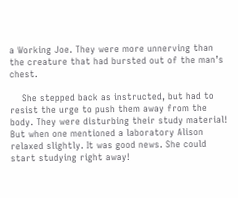a Working Joe. They were more unnerving than the creature that had bursted out of the man’s chest.

    She stepped back as instructed, but had to resist the urge to push them away from the body. They were disturbing their study material! But when one mentioned a laboratory Alison relaxed slightly. It was good news. She could start studying right away!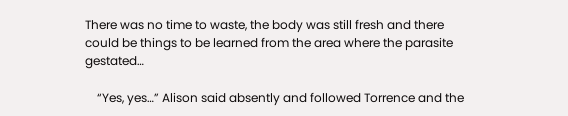There was no time to waste, the body was still fresh and there could be things to be learned from the area where the parasite gestated…

    “Yes, yes…” Alison said absently and followed Torrence and the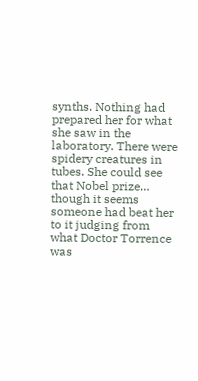synths. Nothing had prepared her for what she saw in the laboratory. There were spidery creatures in tubes. She could see that Nobel prize… though it seems someone had beat her to it judging from what Doctor Torrence was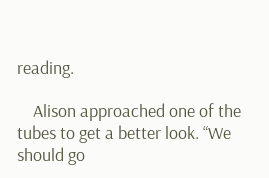reading.

    Alison approached one of the tubes to get a better look. “We should go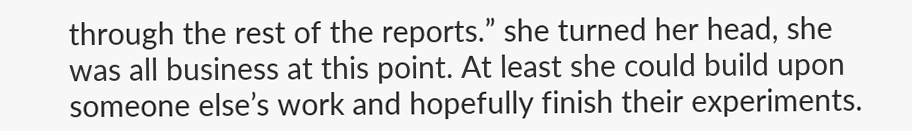through the rest of the reports.” she turned her head, she was all business at this point. At least she could build upon someone else’s work and hopefully finish their experiments.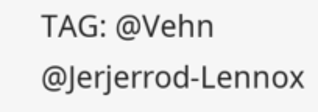TAG: @Vehn @Jerjerrod-Lennox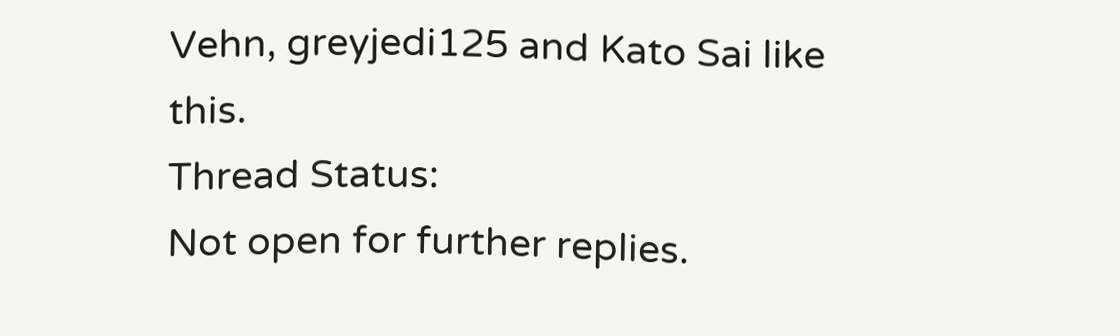Vehn, greyjedi125 and Kato Sai like this.
Thread Status:
Not open for further replies.